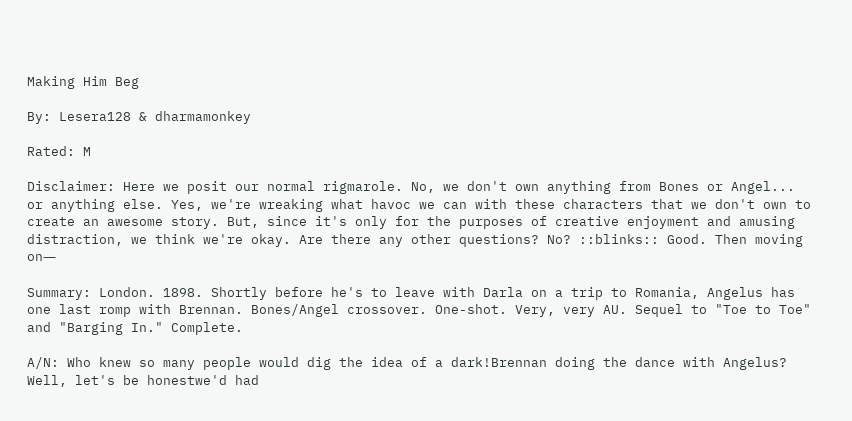Making Him Beg

By: Lesera128 & dharmamonkey

Rated: M

Disclaimer: Here we posit our normal rigmarole. No, we don't own anything from Bones or Angel... or anything else. Yes, we're wreaking what havoc we can with these characters that we don't own to create an awesome story. But, since it's only for the purposes of creative enjoyment and amusing distraction, we think we're okay. Are there any other questions? No? ::blinks:: Good. Then moving on―

Summary: London. 1898. Shortly before he's to leave with Darla on a trip to Romania, Angelus has one last romp with Brennan. Bones/Angel crossover. One-shot. Very, very AU. Sequel to "Toe to Toe" and "Barging In." Complete.

A/N: Who knew so many people would dig the idea of a dark!Brennan doing the dance with Angelus? Well, let's be honestwe'd had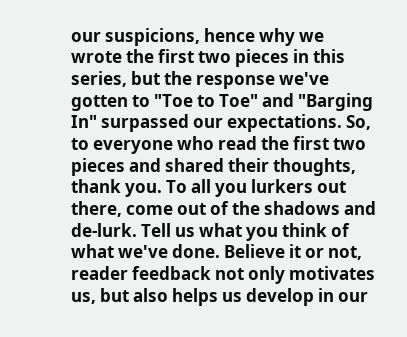our suspicions, hence why we wrote the first two pieces in this series, but the response we've gotten to "Toe to Toe" and "Barging In" surpassed our expectations. So, to everyone who read the first two pieces and shared their thoughts, thank you. To all you lurkers out there, come out of the shadows and de-lurk. Tell us what you think of what we've done. Believe it or not, reader feedback not only motivates us, but also helps us develop in our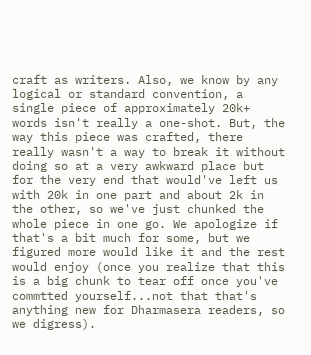craft as writers. Also, we know by any logical or standard convention, a single piece of approximately 20k+ words isn't really a one-shot. But, the way this piece was crafted, there really wasn't a way to break it without doing so at a very awkward place but for the very end that would've left us with 20k in one part and about 2k in the other, so we've just chunked the whole piece in one go. We apologize if that's a bit much for some, but we figured more would like it and the rest would enjoy (once you realize that this is a big chunk to tear off once you've commtted yourself...not that that's anything new for Dharmasera readers, so we digress).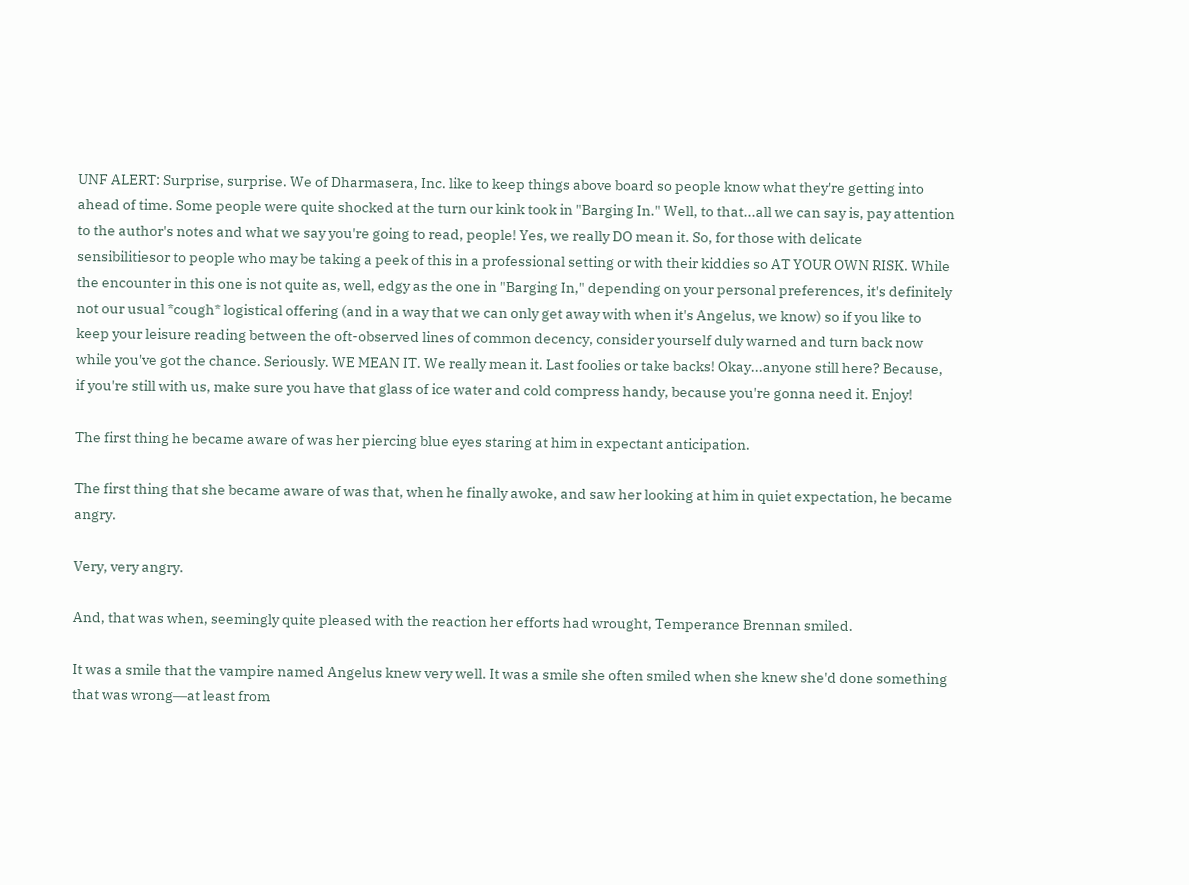UNF ALERT: Surprise, surprise. We of Dharmasera, Inc. like to keep things above board so people know what they're getting into ahead of time. Some people were quite shocked at the turn our kink took in "Barging In." Well, to that...all we can say is, pay attention to the author's notes and what we say you're going to read, people! Yes, we really DO mean it. So, for those with delicate sensibilitiesor to people who may be taking a peek of this in a professional setting or with their kiddies so AT YOUR OWN RISK. While the encounter in this one is not quite as, well, edgy as the one in "Barging In," depending on your personal preferences, it's definitely not our usual *cough* logistical offering (and in a way that we can only get away with when it's Angelus, we know) so if you like to keep your leisure reading between the oft-observed lines of common decency, consider yourself duly warned and turn back now while you've got the chance. Seriously. WE MEAN IT. We really mean it. Last foolies or take backs! Okay...anyone still here? Because, if you're still with us, make sure you have that glass of ice water and cold compress handy, because you're gonna need it. Enjoy!

The first thing he became aware of was her piercing blue eyes staring at him in expectant anticipation.

The first thing that she became aware of was that, when he finally awoke, and saw her looking at him in quiet expectation, he became angry.

Very, very angry.

And, that was when, seemingly quite pleased with the reaction her efforts had wrought, Temperance Brennan smiled.

It was a smile that the vampire named Angelus knew very well. It was a smile she often smiled when she knew she'd done something that was wrong―at least from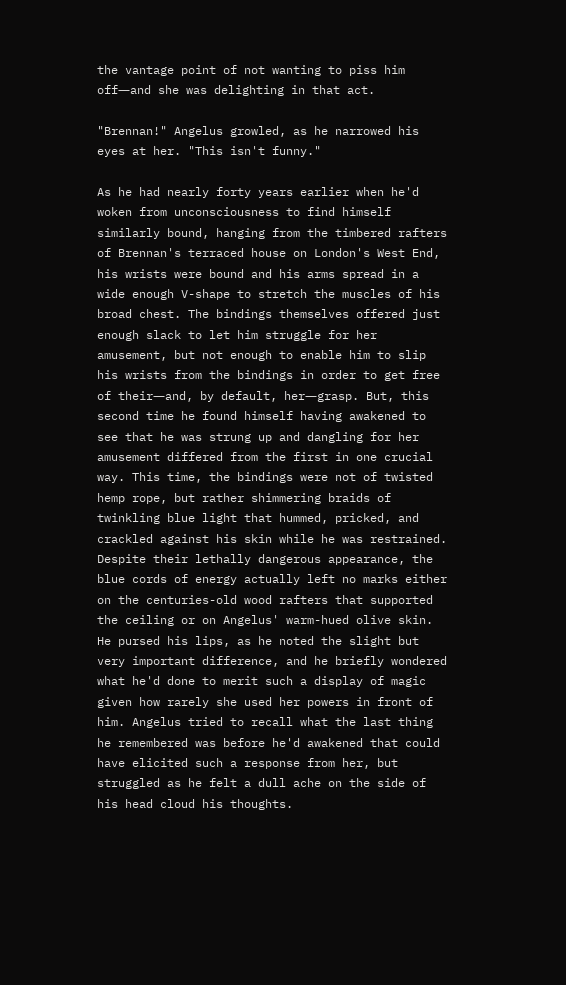the vantage point of not wanting to piss him off―and she was delighting in that act.

"Brennan!" Angelus growled, as he narrowed his eyes at her. "This isn't funny."

As he had nearly forty years earlier when he'd woken from unconsciousness to find himself similarly bound, hanging from the timbered rafters of Brennan's terraced house on London's West End, his wrists were bound and his arms spread in a wide enough V-shape to stretch the muscles of his broad chest. The bindings themselves offered just enough slack to let him struggle for her amusement, but not enough to enable him to slip his wrists from the bindings in order to get free of their―and, by default, her―grasp. But, this second time he found himself having awakened to see that he was strung up and dangling for her amusement differed from the first in one crucial way. This time, the bindings were not of twisted hemp rope, but rather shimmering braids of twinkling blue light that hummed, pricked, and crackled against his skin while he was restrained. Despite their lethally dangerous appearance, the blue cords of energy actually left no marks either on the centuries-old wood rafters that supported the ceiling or on Angelus' warm-hued olive skin. He pursed his lips, as he noted the slight but very important difference, and he briefly wondered what he'd done to merit such a display of magic given how rarely she used her powers in front of him. Angelus tried to recall what the last thing he remembered was before he'd awakened that could have elicited such a response from her, but struggled as he felt a dull ache on the side of his head cloud his thoughts.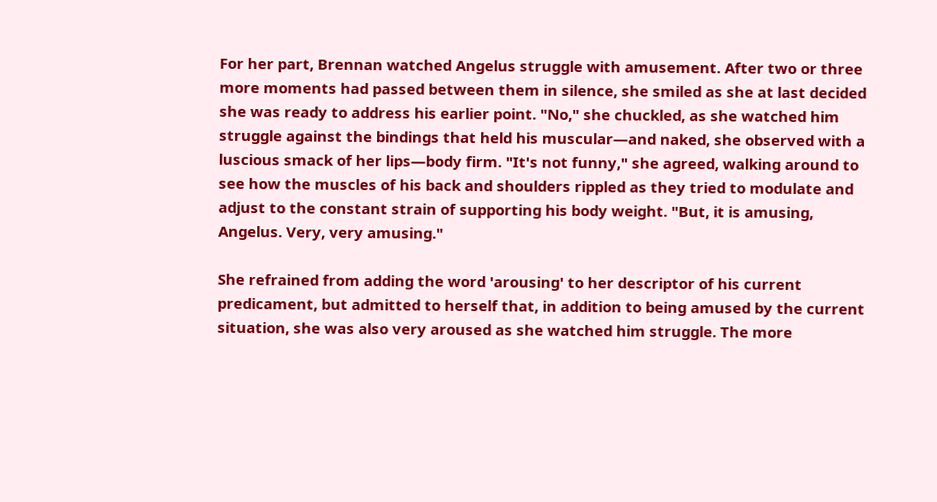For her part, Brennan watched Angelus struggle with amusement. After two or three more moments had passed between them in silence, she smiled as she at last decided she was ready to address his earlier point. "No," she chuckled, as she watched him struggle against the bindings that held his muscular―and naked, she observed with a luscious smack of her lips―body firm. "It's not funny," she agreed, walking around to see how the muscles of his back and shoulders rippled as they tried to modulate and adjust to the constant strain of supporting his body weight. "But, it is amusing, Angelus. Very, very amusing."

She refrained from adding the word 'arousing' to her descriptor of his current predicament, but admitted to herself that, in addition to being amused by the current situation, she was also very aroused as she watched him struggle. The more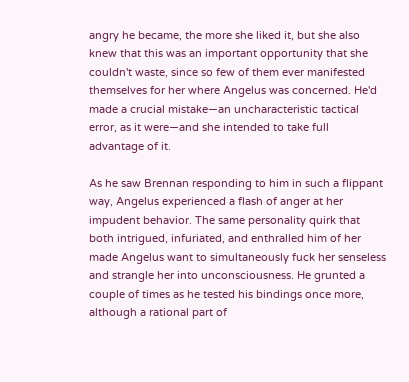angry he became, the more she liked it, but she also knew that this was an important opportunity that she couldn't waste, since so few of them ever manifested themselves for her where Angelus was concerned. He'd made a crucial mistake―an uncharacteristic tactical error, as it were―and she intended to take full advantage of it.

As he saw Brennan responding to him in such a flippant way, Angelus experienced a flash of anger at her impudent behavior. The same personality quirk that both intrigued, infuriated, and enthralled him of her made Angelus want to simultaneously fuck her senseless and strangle her into unconsciousness. He grunted a couple of times as he tested his bindings once more, although a rational part of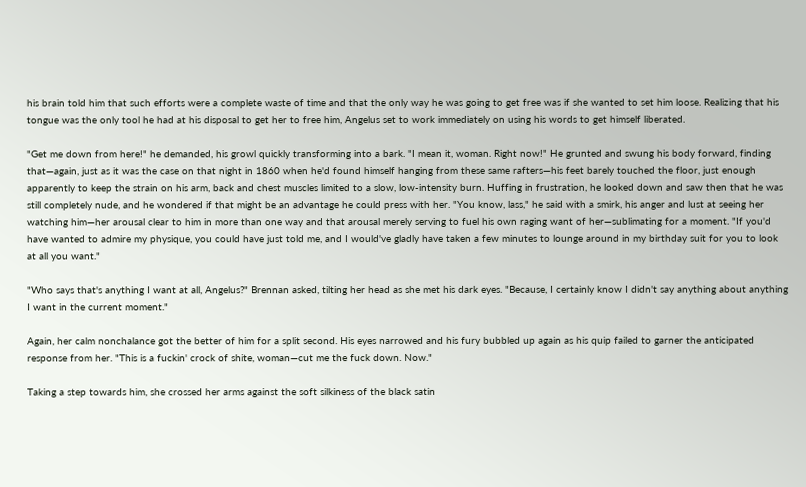his brain told him that such efforts were a complete waste of time and that the only way he was going to get free was if she wanted to set him loose. Realizing that his tongue was the only tool he had at his disposal to get her to free him, Angelus set to work immediately on using his words to get himself liberated.

"Get me down from here!" he demanded, his growl quickly transforming into a bark. "I mean it, woman. Right now!" He grunted and swung his body forward, finding that―again, just as it was the case on that night in 1860 when he'd found himself hanging from these same rafters―his feet barely touched the floor, just enough apparently to keep the strain on his arm, back and chest muscles limited to a slow, low-intensity burn. Huffing in frustration, he looked down and saw then that he was still completely nude, and he wondered if that might be an advantage he could press with her. "You know, lass," he said with a smirk, his anger and lust at seeing her watching him―her arousal clear to him in more than one way and that arousal merely serving to fuel his own raging want of her―sublimating for a moment. "If you'd have wanted to admire my physique, you could have just told me, and I would've gladly have taken a few minutes to lounge around in my birthday suit for you to look at all you want."

"Who says that's anything I want at all, Angelus?" Brennan asked, tilting her head as she met his dark eyes. "Because, I certainly know I didn't say anything about anything I want in the current moment."

Again, her calm nonchalance got the better of him for a split second. His eyes narrowed and his fury bubbled up again as his quip failed to garner the anticipated response from her. "This is a fuckin' crock of shite, woman―cut me the fuck down. Now."

Taking a step towards him, she crossed her arms against the soft silkiness of the black satin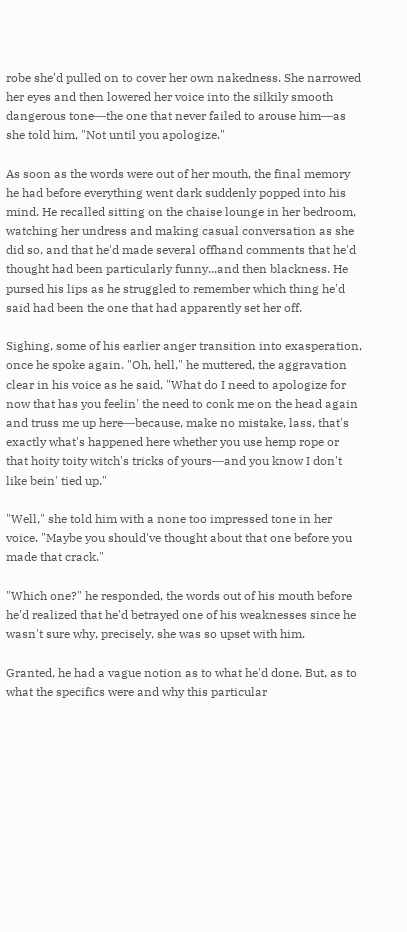robe she'd pulled on to cover her own nakedness. She narrowed her eyes and then lowered her voice into the silkily smooth dangerous tone―the one that never failed to arouse him―as she told him, "Not until you apologize."

As soon as the words were out of her mouth, the final memory he had before everything went dark suddenly popped into his mind. He recalled sitting on the chaise lounge in her bedroom, watching her undress and making casual conversation as she did so, and that he'd made several offhand comments that he'd thought had been particularly funny...and then blackness. He pursed his lips as he struggled to remember which thing he'd said had been the one that had apparently set her off.

Sighing, some of his earlier anger transition into exasperation, once he spoke again. "Oh, hell," he muttered, the aggravation clear in his voice as he said, "What do I need to apologize for now that has you feelin' the need to conk me on the head again and truss me up here―because, make no mistake, lass, that's exactly what's happened here whether you use hemp rope or that hoity toity witch's tricks of yours―and you know I don't like bein' tied up."

"Well," she told him with a none too impressed tone in her voice. "Maybe you should've thought about that one before you made that crack."

"Which one?" he responded, the words out of his mouth before he'd realized that he'd betrayed one of his weaknesses since he wasn't sure why, precisely, she was so upset with him.

Granted, he had a vague notion as to what he'd done. But, as to what the specifics were and why this particular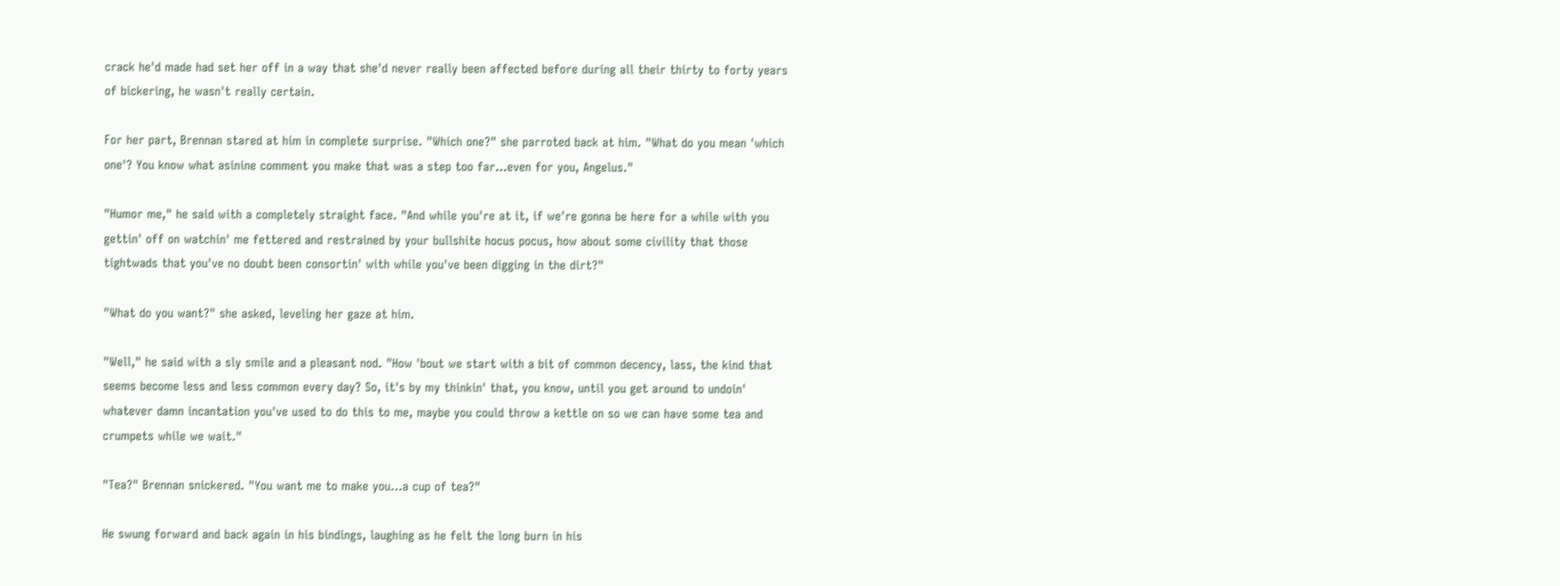crack he'd made had set her off in a way that she'd never really been affected before during all their thirty to forty years of bickering, he wasn't really certain.

For her part, Brennan stared at him in complete surprise. "Which one?" she parroted back at him. "What do you mean 'which one'? You know what asinine comment you make that was a step too far...even for you, Angelus."

"Humor me," he said with a completely straight face. "And while you're at it, if we're gonna be here for a while with you gettin' off on watchin' me fettered and restrained by your bullshite hocus pocus, how about some civility that those tightwads that you've no doubt been consortin' with while you've been digging in the dirt?"

"What do you want?" she asked, leveling her gaze at him.

"Well," he said with a sly smile and a pleasant nod. "How 'bout we start with a bit of common decency, lass, the kind that seems become less and less common every day? So, it's by my thinkin' that, you know, until you get around to undoin' whatever damn incantation you've used to do this to me, maybe you could throw a kettle on so we can have some tea and crumpets while we wait."

"Tea?" Brennan snickered. "You want me to make you...a cup of tea?"

He swung forward and back again in his bindings, laughing as he felt the long burn in his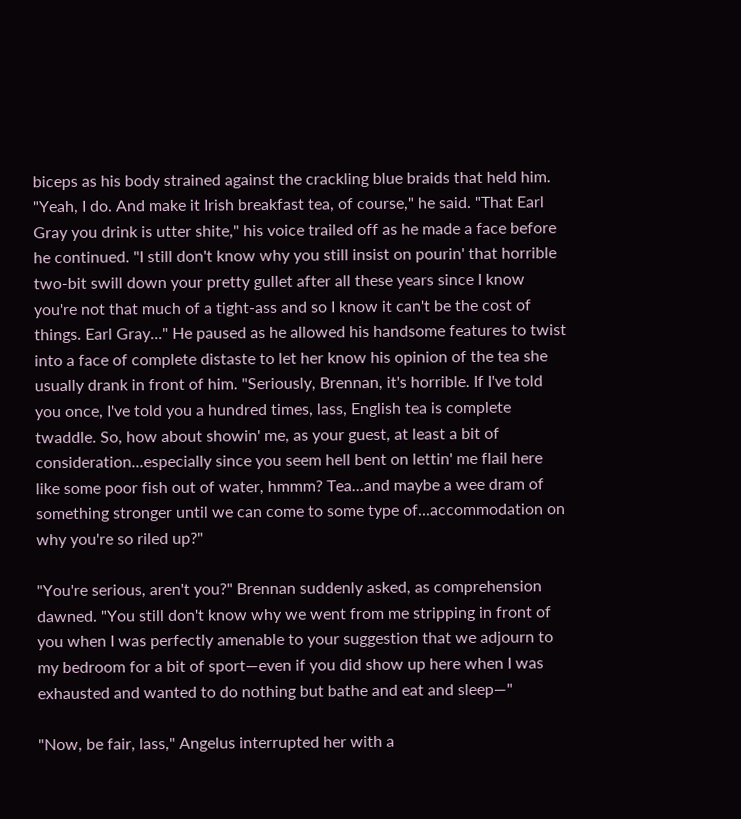biceps as his body strained against the crackling blue braids that held him. "Yeah, I do. And make it Irish breakfast tea, of course," he said. "That Earl Gray you drink is utter shite," his voice trailed off as he made a face before he continued. "I still don't know why you still insist on pourin' that horrible two-bit swill down your pretty gullet after all these years since I know you're not that much of a tight-ass and so I know it can't be the cost of things. Earl Gray..." He paused as he allowed his handsome features to twist into a face of complete distaste to let her know his opinion of the tea she usually drank in front of him. "Seriously, Brennan, it's horrible. If I've told you once, I've told you a hundred times, lass, English tea is complete twaddle. So, how about showin' me, as your guest, at least a bit of consideration...especially since you seem hell bent on lettin' me flail here like some poor fish out of water, hmmm? Tea...and maybe a wee dram of something stronger until we can come to some type of...accommodation on why you're so riled up?"

"You're serious, aren't you?" Brennan suddenly asked, as comprehension dawned. "You still don't know why we went from me stripping in front of you when I was perfectly amenable to your suggestion that we adjourn to my bedroom for a bit of sport―even if you did show up here when I was exhausted and wanted to do nothing but bathe and eat and sleep―"

"Now, be fair, lass," Angelus interrupted her with a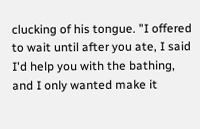clucking of his tongue. "I offered to wait until after you ate, I said I'd help you with the bathing, and I only wanted make it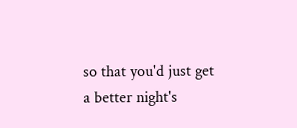so that you'd just get a better night's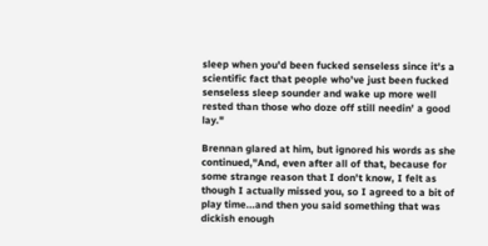sleep when you'd been fucked senseless since it's a scientific fact that people who've just been fucked senseless sleep sounder and wake up more well rested than those who doze off still needin' a good lay."

Brennan glared at him, but ignored his words as she continued,"And, even after all of that, because for some strange reason that I don't know, I felt as though I actually missed you, so I agreed to a bit of play time...and then you said something that was dickish enough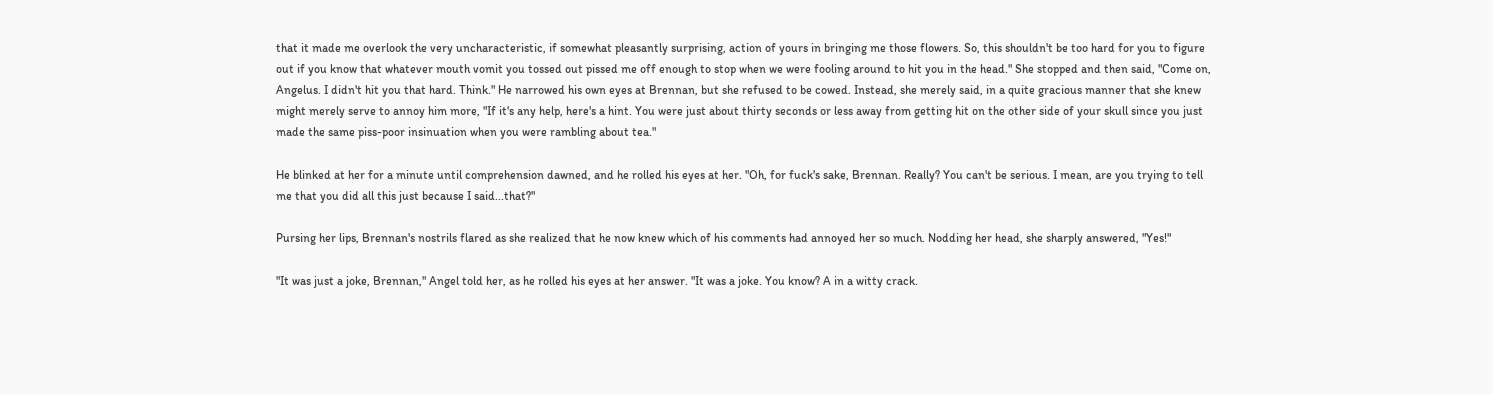that it made me overlook the very uncharacteristic, if somewhat pleasantly surprising, action of yours in bringing me those flowers. So, this shouldn't be too hard for you to figure out if you know that whatever mouth vomit you tossed out pissed me off enough to stop when we were fooling around to hit you in the head." She stopped and then said, "Come on, Angelus. I didn't hit you that hard. Think." He narrowed his own eyes at Brennan, but she refused to be cowed. Instead, she merely said, in a quite gracious manner that she knew might merely serve to annoy him more, "If it's any help, here's a hint. You were just about thirty seconds or less away from getting hit on the other side of your skull since you just made the same piss-poor insinuation when you were rambling about tea."

He blinked at her for a minute until comprehension dawned, and he rolled his eyes at her. "Oh, for fuck's sake, Brennan. Really? You can't be serious. I mean, are you trying to tell me that you did all this just because I said...that?"

Pursing her lips, Brennan's nostrils flared as she realized that he now knew which of his comments had annoyed her so much. Nodding her head, she sharply answered, "Yes!"

"It was just a joke, Brennan," Angel told her, as he rolled his eyes at her answer. "It was a joke. You know? A in a witty crack.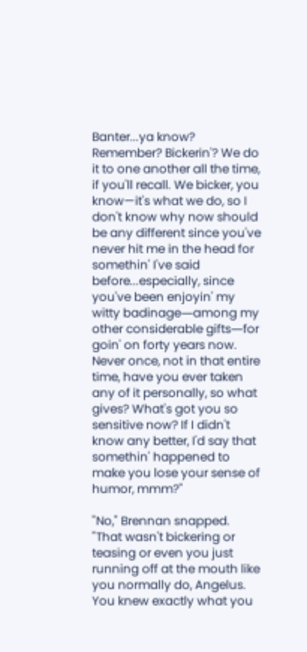Banter...ya know? Remember? Bickerin'? We do it to one another all the time, if you'll recall. We bicker, you know—it's what we do, so I don't know why now should be any different since you've never hit me in the head for somethin' I've said before...especially, since you've been enjoyin' my witty badinage―among my other considerable gifts―for goin' on forty years now. Never once, not in that entire time, have you ever taken any of it personally, so what gives? What's got you so sensitive now? If I didn't know any better, I'd say that somethin' happened to make you lose your sense of humor, mmm?"

"No," Brennan snapped. "That wasn't bickering or teasing or even you just running off at the mouth like you normally do, Angelus. You knew exactly what you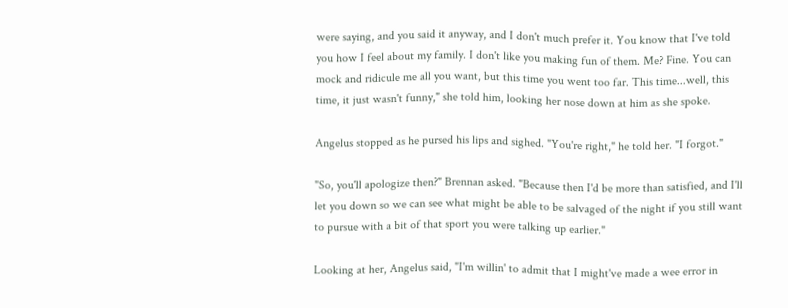were saying, and you said it anyway, and I don't much prefer it. You know that I've told you how I feel about my family. I don't like you making fun of them. Me? Fine. You can mock and ridicule me all you want, but this time you went too far. This time...well, this time, it just wasn't funny," she told him, looking her nose down at him as she spoke.

Angelus stopped as he pursed his lips and sighed. "You're right," he told her. "I forgot."

"So, you'll apologize then?" Brennan asked. "Because then I'd be more than satisfied, and I'll let you down so we can see what might be able to be salvaged of the night if you still want to pursue with a bit of that sport you were talking up earlier."

Looking at her, Angelus said, "I'm willin' to admit that I might've made a wee error in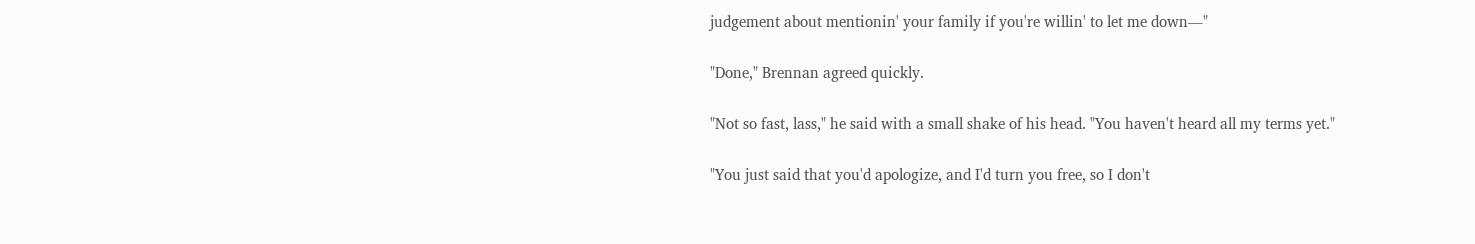judgement about mentionin' your family if you're willin' to let me down―"

"Done," Brennan agreed quickly.

"Not so fast, lass," he said with a small shake of his head. "You haven't heard all my terms yet."

"You just said that you'd apologize, and I'd turn you free, so I don't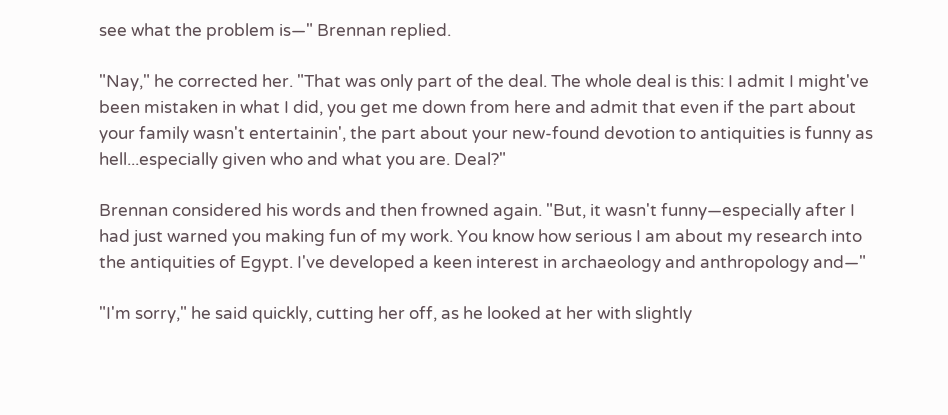see what the problem is―" Brennan replied.

"Nay," he corrected her. "That was only part of the deal. The whole deal is this: I admit I might've been mistaken in what I did, you get me down from here and admit that even if the part about your family wasn't entertainin', the part about your new-found devotion to antiquities is funny as hell...especially given who and what you are. Deal?"

Brennan considered his words and then frowned again. "But, it wasn't funny―especially after I had just warned you making fun of my work. You know how serious I am about my research into the antiquities of Egypt. I've developed a keen interest in archaeology and anthropology and―"

"I'm sorry," he said quickly, cutting her off, as he looked at her with slightly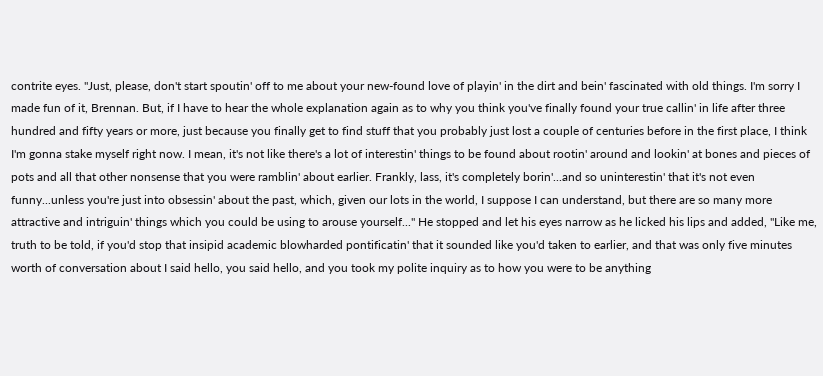contrite eyes. "Just, please, don't start spoutin' off to me about your new-found love of playin' in the dirt and bein' fascinated with old things. I'm sorry I made fun of it, Brennan. But, if I have to hear the whole explanation again as to why you think you've finally found your true callin' in life after three hundred and fifty years or more, just because you finally get to find stuff that you probably just lost a couple of centuries before in the first place, I think I'm gonna stake myself right now. I mean, it's not like there's a lot of interestin' things to be found about rootin' around and lookin' at bones and pieces of pots and all that other nonsense that you were ramblin' about earlier. Frankly, lass, it's completely borin'...and so uninterestin' that it's not even funny...unless you're just into obsessin' about the past, which, given our lots in the world, I suppose I can understand, but there are so many more attractive and intriguin' things which you could be using to arouse yourself..." He stopped and let his eyes narrow as he licked his lips and added, "Like me, truth to be told, if you'd stop that insipid academic blowharded pontificatin' that it sounded like you'd taken to earlier, and that was only five minutes worth of conversation about I said hello, you said hello, and you took my polite inquiry as to how you were to be anything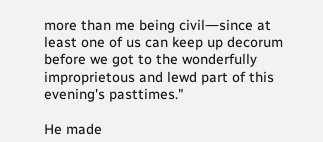more than me being civil―since at least one of us can keep up decorum before we got to the wonderfully improprietous and lewd part of this evening's pasttimes."

He made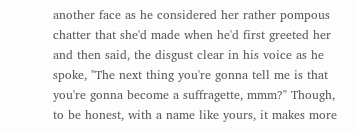another face as he considered her rather pompous chatter that she'd made when he'd first greeted her and then said, the disgust clear in his voice as he spoke, "The next thing you're gonna tell me is that you're gonna become a suffragette, mmm?" Though, to be honest, with a name like yours, it makes more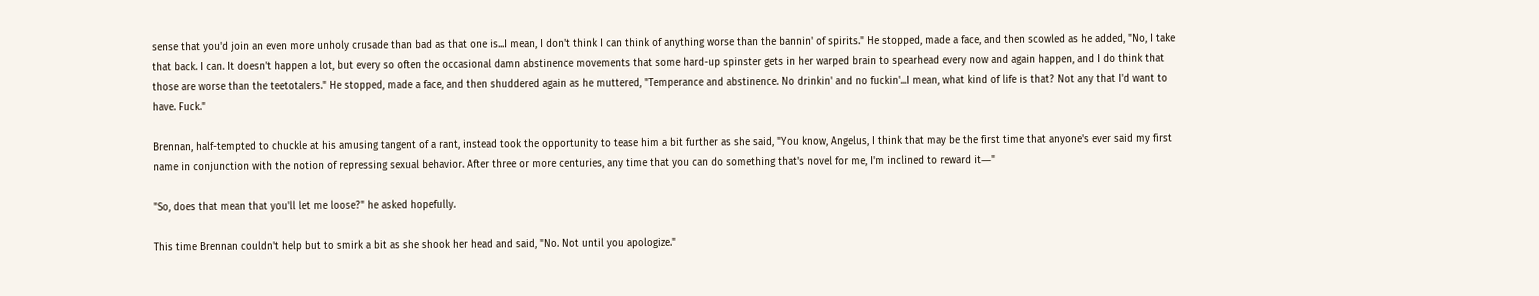sense that you'd join an even more unholy crusade than bad as that one is...I mean, I don't think I can think of anything worse than the bannin' of spirits." He stopped, made a face, and then scowled as he added, "No, I take that back. I can. It doesn't happen a lot, but every so often the occasional damn abstinence movements that some hard-up spinster gets in her warped brain to spearhead every now and again happen, and I do think that those are worse than the teetotalers." He stopped, made a face, and then shuddered again as he muttered, "Temperance and abstinence. No drinkin' and no fuckin'...I mean, what kind of life is that? Not any that I'd want to have. Fuck."

Brennan, half-tempted to chuckle at his amusing tangent of a rant, instead took the opportunity to tease him a bit further as she said, "You know, Angelus, I think that may be the first time that anyone's ever said my first name in conjunction with the notion of repressing sexual behavior. After three or more centuries, any time that you can do something that's novel for me, I'm inclined to reward it―"

"So, does that mean that you'll let me loose?" he asked hopefully.

This time Brennan couldn't help but to smirk a bit as she shook her head and said, "No. Not until you apologize."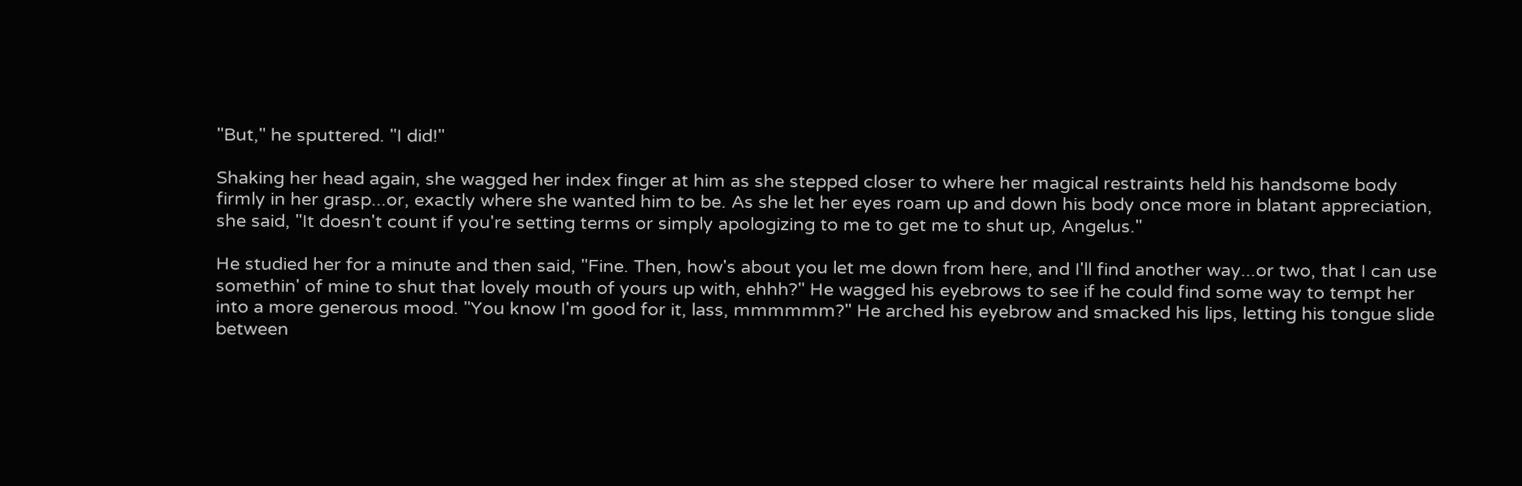"But," he sputtered. "I did!"

Shaking her head again, she wagged her index finger at him as she stepped closer to where her magical restraints held his handsome body firmly in her grasp...or, exactly where she wanted him to be. As she let her eyes roam up and down his body once more in blatant appreciation, she said, "It doesn't count if you're setting terms or simply apologizing to me to get me to shut up, Angelus."

He studied her for a minute and then said, "Fine. Then, how's about you let me down from here, and I'll find another way...or two, that I can use somethin' of mine to shut that lovely mouth of yours up with, ehhh?" He wagged his eyebrows to see if he could find some way to tempt her into a more generous mood. "You know I'm good for it, lass, mmmmmm?" He arched his eyebrow and smacked his lips, letting his tongue slide between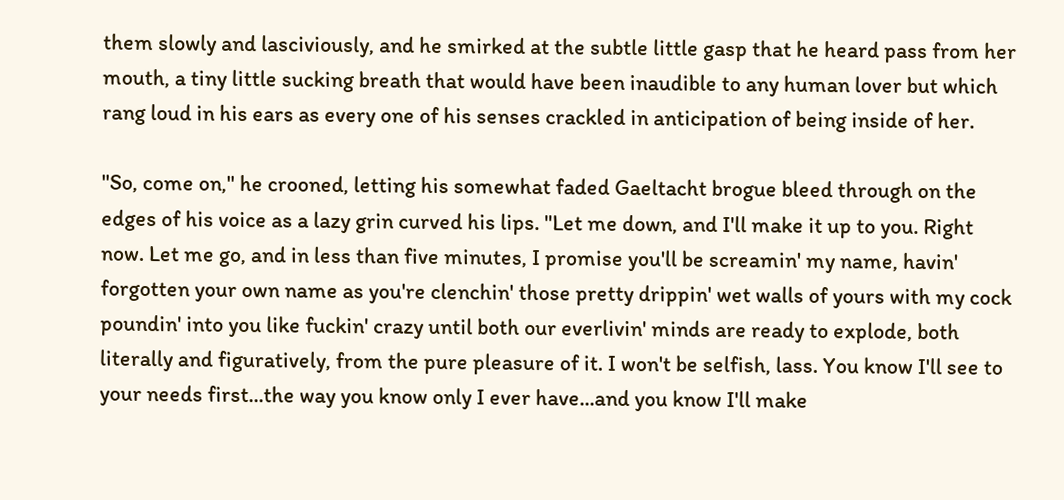them slowly and lasciviously, and he smirked at the subtle little gasp that he heard pass from her mouth, a tiny little sucking breath that would have been inaudible to any human lover but which rang loud in his ears as every one of his senses crackled in anticipation of being inside of her.

"So, come on," he crooned, letting his somewhat faded Gaeltacht brogue bleed through on the edges of his voice as a lazy grin curved his lips. "Let me down, and I'll make it up to you. Right now. Let me go, and in less than five minutes, I promise you'll be screamin' my name, havin' forgotten your own name as you're clenchin' those pretty drippin' wet walls of yours with my cock poundin' into you like fuckin' crazy until both our everlivin' minds are ready to explode, both literally and figuratively, from the pure pleasure of it. I won't be selfish, lass. You know I'll see to your needs first...the way you know only I ever have...and you know I'll make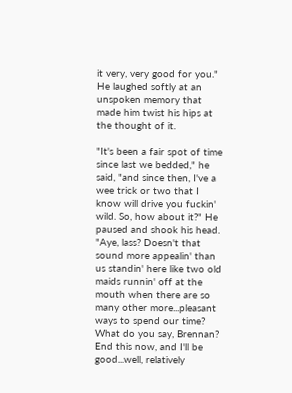it very, very good for you." He laughed softly at an unspoken memory that made him twist his hips at the thought of it.

"It's been a fair spot of time since last we bedded," he said, "and since then, I've a wee trick or two that I know will drive you fuckin' wild. So, how about it?" He paused and shook his head. "Aye, lass? Doesn't that sound more appealin' than us standin' here like two old maids runnin' off at the mouth when there are so many other more...pleasant ways to spend our time? What do you say, Brennan? End this now, and I'll be good...well, relatively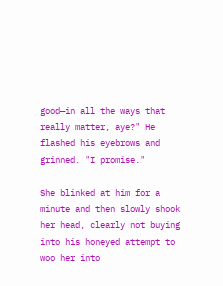good—in all the ways that really matter, aye?" He flashed his eyebrows and grinned. "I promise."

She blinked at him for a minute and then slowly shook her head, clearly not buying into his honeyed attempt to woo her into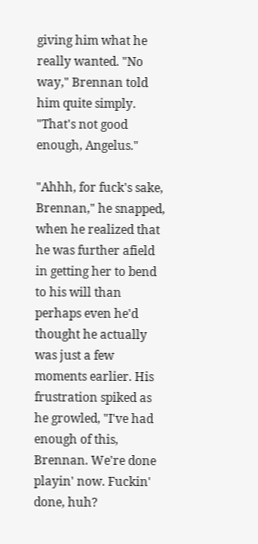giving him what he really wanted. "No way," Brennan told him quite simply. "That's not good enough, Angelus."

"Ahhh, for fuck's sake, Brennan," he snapped, when he realized that he was further afield in getting her to bend to his will than perhaps even he'd thought he actually was just a few moments earlier. His frustration spiked as he growled, "I've had enough of this, Brennan. We're done playin' now. Fuckin' done, huh?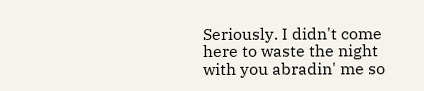Seriously. I didn't come here to waste the night with you abradin' me so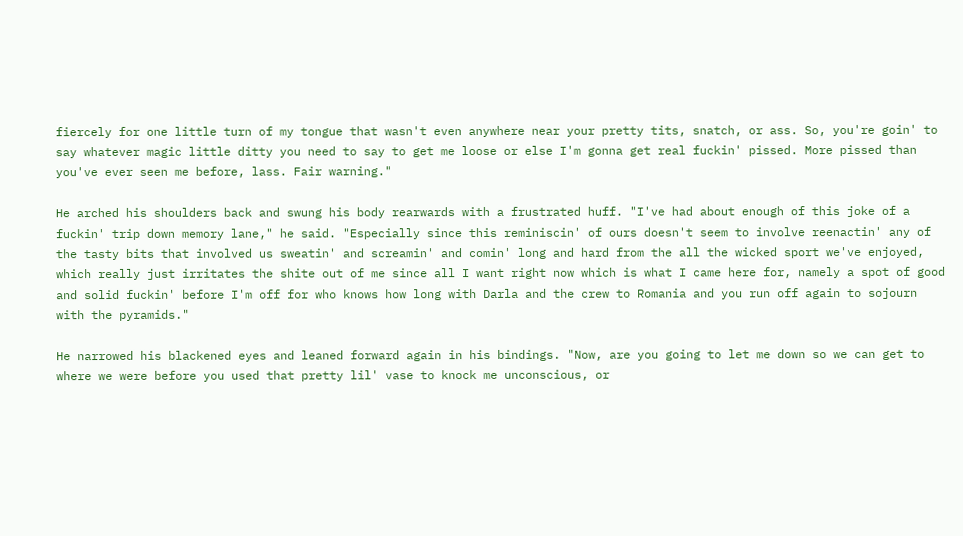fiercely for one little turn of my tongue that wasn't even anywhere near your pretty tits, snatch, or ass. So, you're goin' to say whatever magic little ditty you need to say to get me loose or else I'm gonna get real fuckin' pissed. More pissed than you've ever seen me before, lass. Fair warning."

He arched his shoulders back and swung his body rearwards with a frustrated huff. "I've had about enough of this joke of a fuckin' trip down memory lane," he said. "Especially since this reminiscin' of ours doesn't seem to involve reenactin' any of the tasty bits that involved us sweatin' and screamin' and comin' long and hard from the all the wicked sport we've enjoyed, which really just irritates the shite out of me since all I want right now which is what I came here for, namely a spot of good and solid fuckin' before I'm off for who knows how long with Darla and the crew to Romania and you run off again to sojourn with the pyramids."

He narrowed his blackened eyes and leaned forward again in his bindings. "Now, are you going to let me down so we can get to where we were before you used that pretty lil' vase to knock me unconscious, or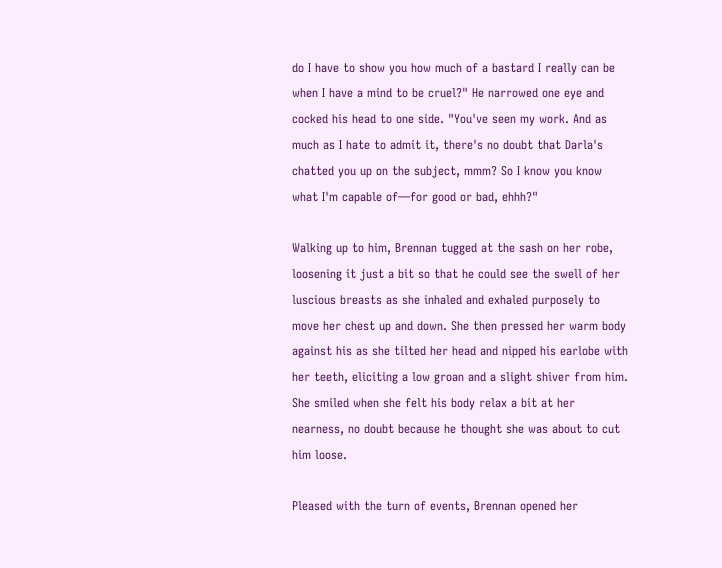do I have to show you how much of a bastard I really can be when I have a mind to be cruel?" He narrowed one eye and cocked his head to one side. "You've seen my work. And as much as I hate to admit it, there's no doubt that Darla's chatted you up on the subject, mmm? So I know you know what I'm capable of—for good or bad, ehhh?"

Walking up to him, Brennan tugged at the sash on her robe, loosening it just a bit so that he could see the swell of her luscious breasts as she inhaled and exhaled purposely to move her chest up and down. She then pressed her warm body against his as she tilted her head and nipped his earlobe with her teeth, eliciting a low groan and a slight shiver from him. She smiled when she felt his body relax a bit at her nearness, no doubt because he thought she was about to cut him loose.

Pleased with the turn of events, Brennan opened her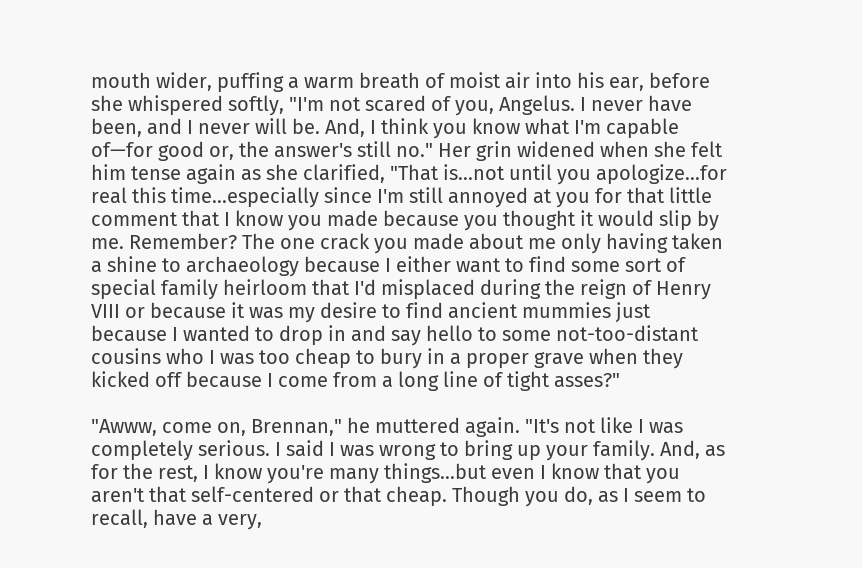mouth wider, puffing a warm breath of moist air into his ear, before she whispered softly, "I'm not scared of you, Angelus. I never have been, and I never will be. And, I think you know what I'm capable of—for good or, the answer's still no." Her grin widened when she felt him tense again as she clarified, "That is...not until you apologize...for real this time...especially since I'm still annoyed at you for that little comment that I know you made because you thought it would slip by me. Remember? The one crack you made about me only having taken a shine to archaeology because I either want to find some sort of special family heirloom that I'd misplaced during the reign of Henry VIII or because it was my desire to find ancient mummies just because I wanted to drop in and say hello to some not-too-distant cousins who I was too cheap to bury in a proper grave when they kicked off because I come from a long line of tight asses?"

"Awww, come on, Brennan," he muttered again. "It's not like I was completely serious. I said I was wrong to bring up your family. And, as for the rest, I know you're many things...but even I know that you aren't that self-centered or that cheap. Though you do, as I seem to recall, have a very,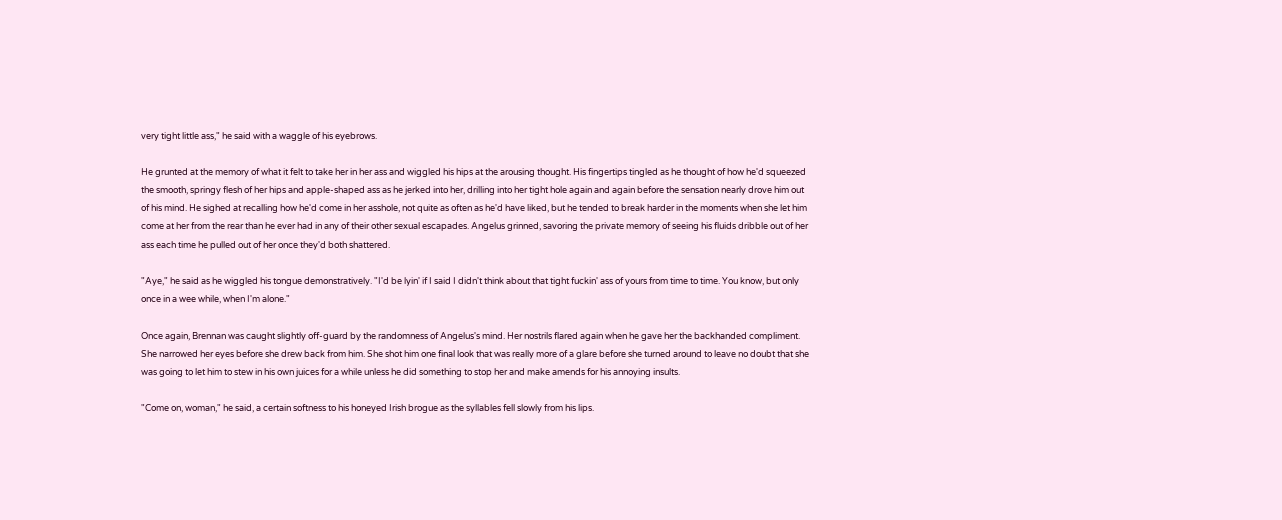very tight little ass," he said with a waggle of his eyebrows.

He grunted at the memory of what it felt to take her in her ass and wiggled his hips at the arousing thought. His fingertips tingled as he thought of how he'd squeezed the smooth, springy flesh of her hips and apple-shaped ass as he jerked into her, drilling into her tight hole again and again before the sensation nearly drove him out of his mind. He sighed at recalling how he'd come in her asshole, not quite as often as he'd have liked, but he tended to break harder in the moments when she let him come at her from the rear than he ever had in any of their other sexual escapades. Angelus grinned, savoring the private memory of seeing his fluids dribble out of her ass each time he pulled out of her once they'd both shattered.

"Aye," he said as he wiggled his tongue demonstratively. "I'd be lyin' if I said I didn't think about that tight fuckin' ass of yours from time to time. You know, but only once in a wee while, when I'm alone."

Once again, Brennan was caught slightly off-guard by the randomness of Angelus's mind. Her nostrils flared again when he gave her the backhanded compliment. She narrowed her eyes before she drew back from him. She shot him one final look that was really more of a glare before she turned around to leave no doubt that she was going to let him to stew in his own juices for a while unless he did something to stop her and make amends for his annoying insults.

"Come on, woman," he said, a certain softness to his honeyed Irish brogue as the syllables fell slowly from his lips.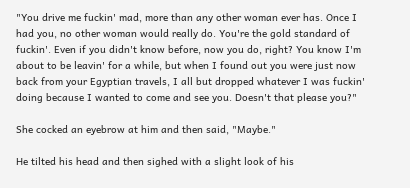"You drive me fuckin' mad, more than any other woman ever has. Once I had you, no other woman would really do. You're the gold standard of fuckin'. Even if you didn't know before, now you do, right? You know I'm about to be leavin' for a while, but when I found out you were just now back from your Egyptian travels, I all but dropped whatever I was fuckin' doing because I wanted to come and see you. Doesn't that please you?"

She cocked an eyebrow at him and then said, "Maybe."

He tilted his head and then sighed with a slight look of his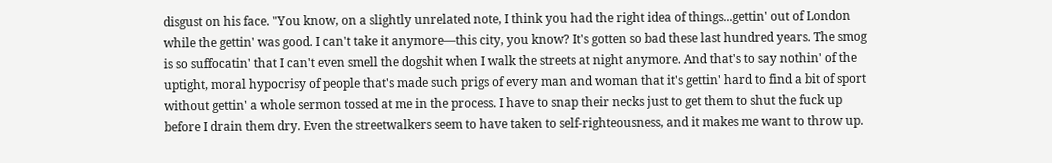disgust on his face. "You know, on a slightly unrelated note, I think you had the right idea of things...gettin' out of London while the gettin' was good. I can't take it anymore—this city, you know? It's gotten so bad these last hundred years. The smog is so suffocatin' that I can't even smell the dogshit when I walk the streets at night anymore. And that's to say nothin' of the uptight, moral hypocrisy of people that's made such prigs of every man and woman that it's gettin' hard to find a bit of sport without gettin' a whole sermon tossed at me in the process. I have to snap their necks just to get them to shut the fuck up before I drain them dry. Even the streetwalkers seem to have taken to self-righteousness, and it makes me want to throw up.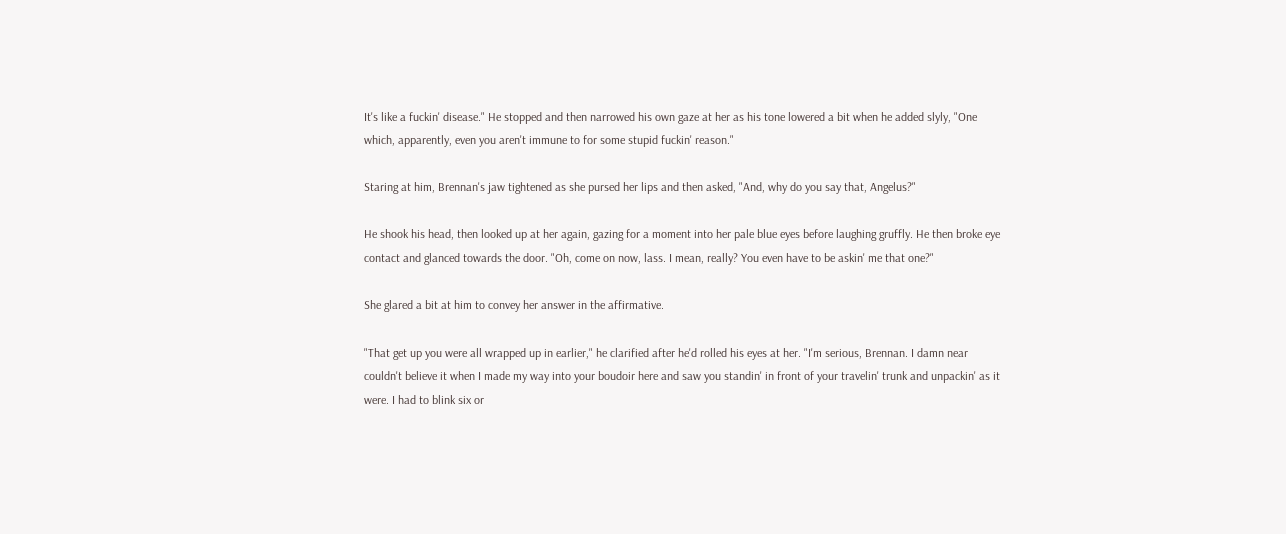It's like a fuckin' disease." He stopped and then narrowed his own gaze at her as his tone lowered a bit when he added slyly, "One which, apparently, even you aren't immune to for some stupid fuckin' reason."

Staring at him, Brennan's jaw tightened as she pursed her lips and then asked, "And, why do you say that, Angelus?"

He shook his head, then looked up at her again, gazing for a moment into her pale blue eyes before laughing gruffly. He then broke eye contact and glanced towards the door. "Oh, come on now, lass. I mean, really? You even have to be askin' me that one?"

She glared a bit at him to convey her answer in the affirmative.

"That get up you were all wrapped up in earlier," he clarified after he'd rolled his eyes at her. "I'm serious, Brennan. I damn near couldn't believe it when I made my way into your boudoir here and saw you standin' in front of your travelin' trunk and unpackin' as it were. I had to blink six or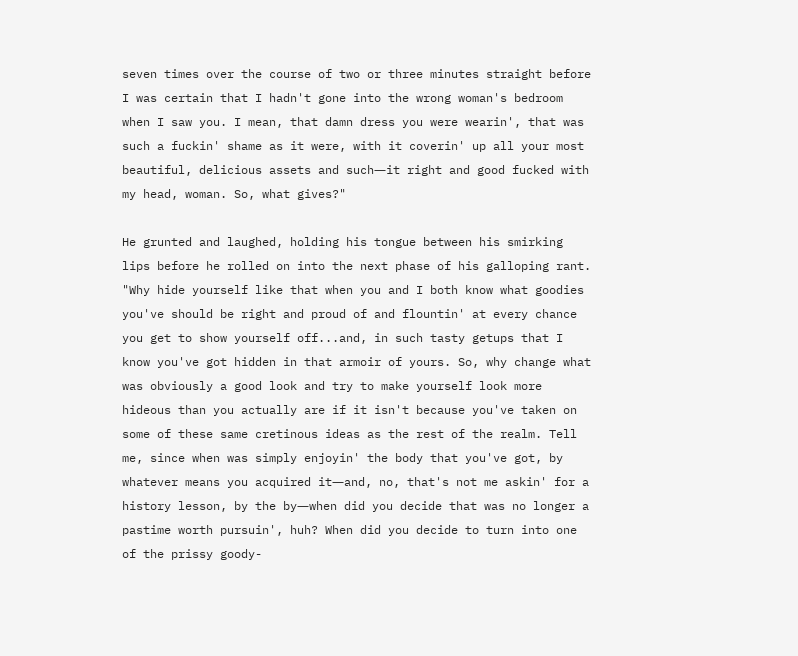seven times over the course of two or three minutes straight before I was certain that I hadn't gone into the wrong woman's bedroom when I saw you. I mean, that damn dress you were wearin', that was such a fuckin' shame as it were, with it coverin' up all your most beautiful, delicious assets and such―it right and good fucked with my head, woman. So, what gives?"

He grunted and laughed, holding his tongue between his smirking lips before he rolled on into the next phase of his galloping rant. "Why hide yourself like that when you and I both know what goodies you've should be right and proud of and flountin' at every chance you get to show yourself off...and, in such tasty getups that I know you've got hidden in that armoir of yours. So, why change what was obviously a good look and try to make yourself look more hideous than you actually are if it isn't because you've taken on some of these same cretinous ideas as the rest of the realm. Tell me, since when was simply enjoyin' the body that you've got, by whatever means you acquired it―and, no, that's not me askin' for a history lesson, by the by―when did you decide that was no longer a pastime worth pursuin', huh? When did you decide to turn into one of the prissy goody-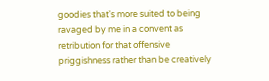goodies that's more suited to being ravaged by me in a convent as retribution for that offensive priggishness rather than be creatively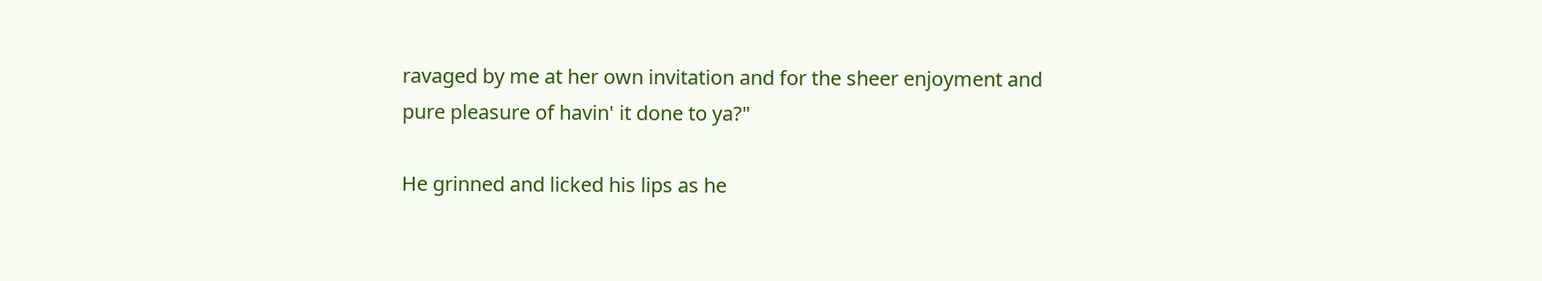ravaged by me at her own invitation and for the sheer enjoyment and pure pleasure of havin' it done to ya?"

He grinned and licked his lips as he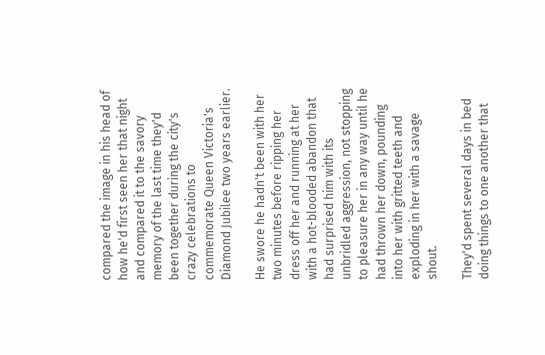compared the image in his head of how he'd first seen her that night and compared it to the savory memory of the last time they'd been together during the city's crazy celebrations to commemorate Queen Victoria's Diamond Jubilee two years earlier.

He swore he hadn't been with her two minutes before ripping her dress off her and running at her with a hot-blooded abandon that had surprised him with its unbridled aggression, not stopping to pleasure her in any way until he had thrown her down, pounding into her with gritted teeth and exploding in her with a savage shout.

They'd spent several days in bed doing things to one another that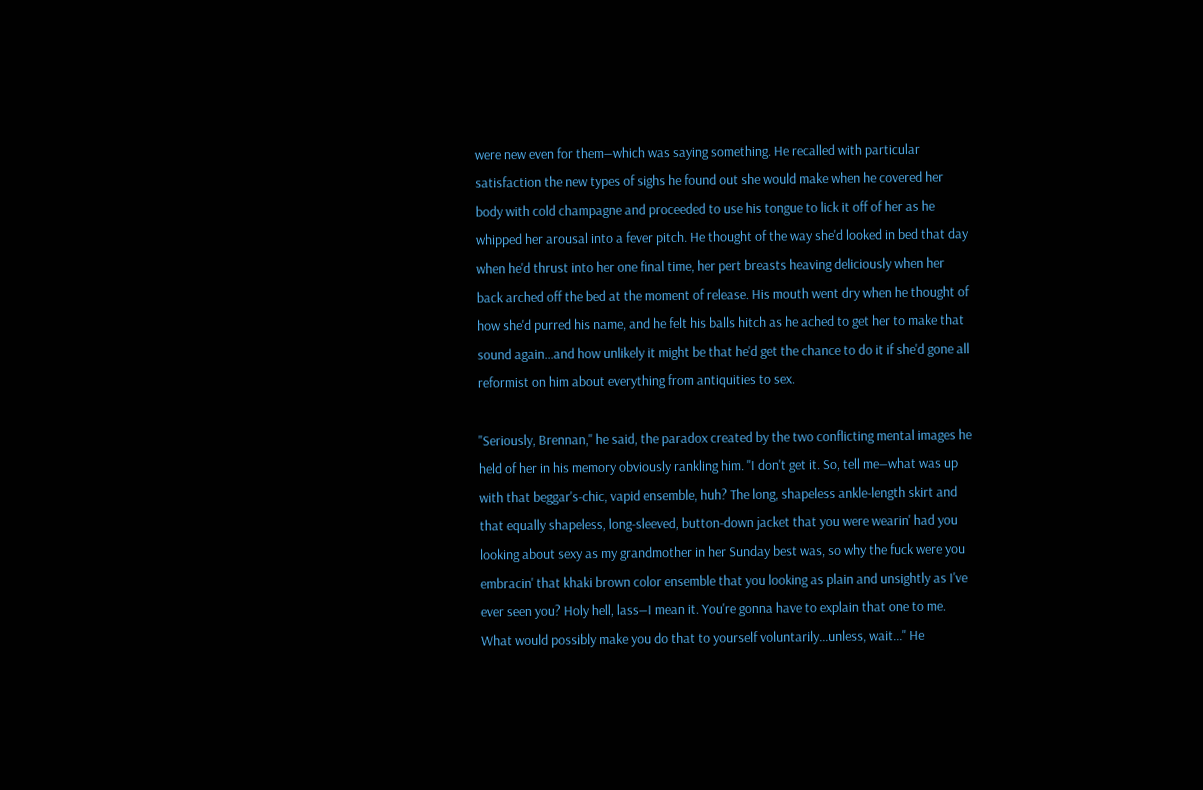were new even for them―which was saying something. He recalled with particular satisfaction the new types of sighs he found out she would make when he covered her body with cold champagne and proceeded to use his tongue to lick it off of her as he whipped her arousal into a fever pitch. He thought of the way she'd looked in bed that day when he'd thrust into her one final time, her pert breasts heaving deliciously when her back arched off the bed at the moment of release. His mouth went dry when he thought of how she'd purred his name, and he felt his balls hitch as he ached to get her to make that sound again...and how unlikely it might be that he'd get the chance to do it if she'd gone all reformist on him about everything from antiquities to sex.

"Seriously, Brennan," he said, the paradox created by the two conflicting mental images he held of her in his memory obviously rankling him. "I don't get it. So, tell me―what was up with that beggar's-chic, vapid ensemble, huh? The long, shapeless ankle-length skirt and that equally shapeless, long-sleeved, button-down jacket that you were wearin' had you looking about sexy as my grandmother in her Sunday best was, so why the fuck were you embracin' that khaki brown color ensemble that you looking as plain and unsightly as I've ever seen you? Holy hell, lass―I mean it. You're gonna have to explain that one to me. What would possibly make you do that to yourself voluntarily...unless, wait..." He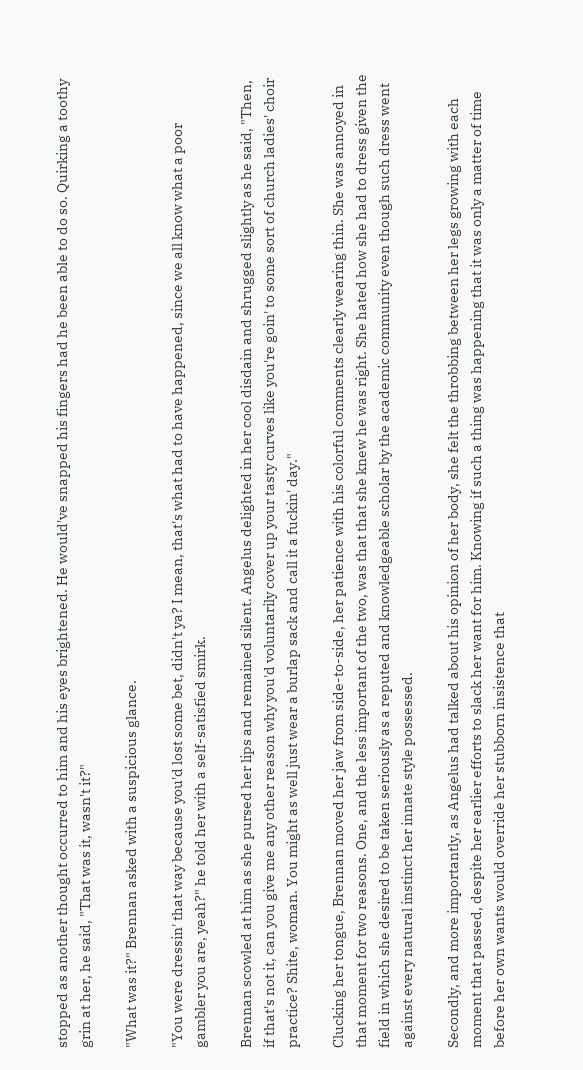stopped as another thought occurred to him and his eyes brightened. He would've snapped his fingers had he been able to do so. Quirking a toothy grin at her, he said, "That was it, wasn't it?"

"What was it?" Brennan asked with a suspicious glance.

"You were dressin' that way because you'd lost some bet, didn't ya? I mean, that's what had to have happened, since we all know what a poor gambler you are, yeah?" he told her with a self-satisfied smirk.

Brennan scowled at him as she pursed her lips and remained silent. Angelus delighted in her cool disdain and shrugged slightly as he said, "Then, if that's not it, can you give me any other reason why you'd voluntarily cover up your tasty curves like you're goin' to some sort of church ladies' choir practice? Shite, woman. You might as well just wear a burlap sack and call it a fuckin' day."

Clucking her tongue, Brennan moved her jaw from side-to-side, her patience with his colorful comments clearly wearing thin. She was annoyed in that moment for two reasons. One, and the less important of the two, was that that she knew he was right. She hated how she had to dress given the field in which she desired to be taken seriously as a reputed and knowledgeable scholar by the academic community even though such dress went against every natural instinct her innate style possessed.

Secondly, and more importantly, as Angelus had talked about his opinion of her body, she felt the throbbing between her legs growing with each moment that passed, despite her earlier efforts to slack her want for him. Knowing if such a thing was happening that it was only a matter of time before her own wants would override her stubborn insistence that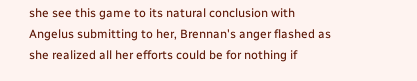she see this game to its natural conclusion with Angelus submitting to her, Brennan's anger flashed as she realized all her efforts could be for nothing if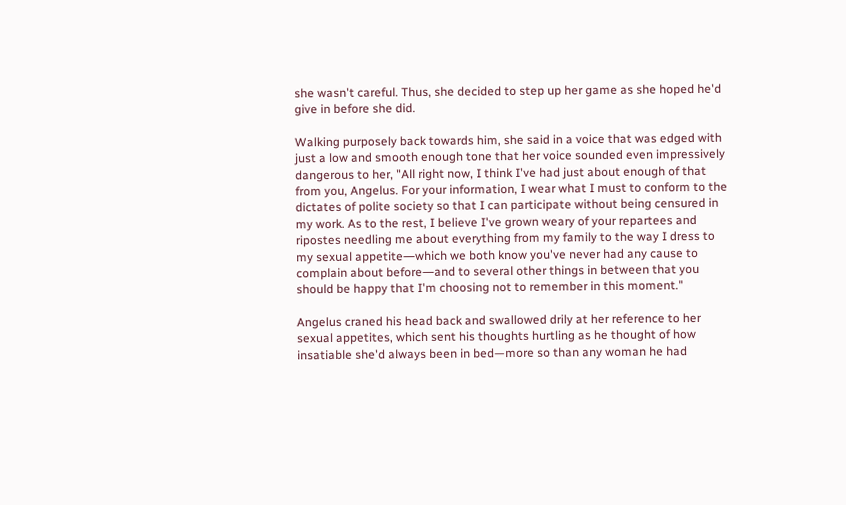she wasn't careful. Thus, she decided to step up her game as she hoped he'd give in before she did.

Walking purposely back towards him, she said in a voice that was edged with just a low and smooth enough tone that her voice sounded even impressively dangerous to her, "All right now, I think I've had just about enough of that from you, Angelus. For your information, I wear what I must to conform to the dictates of polite society so that I can participate without being censured in my work. As to the rest, I believe I've grown weary of your repartees and ripostes needling me about everything from my family to the way I dress to my sexual appetite―which we both know you've never had any cause to complain about before―and to several other things in between that you should be happy that I'm choosing not to remember in this moment."

Angelus craned his head back and swallowed drily at her reference to her sexual appetites, which sent his thoughts hurtling as he thought of how insatiable she'd always been in bed—more so than any woman he had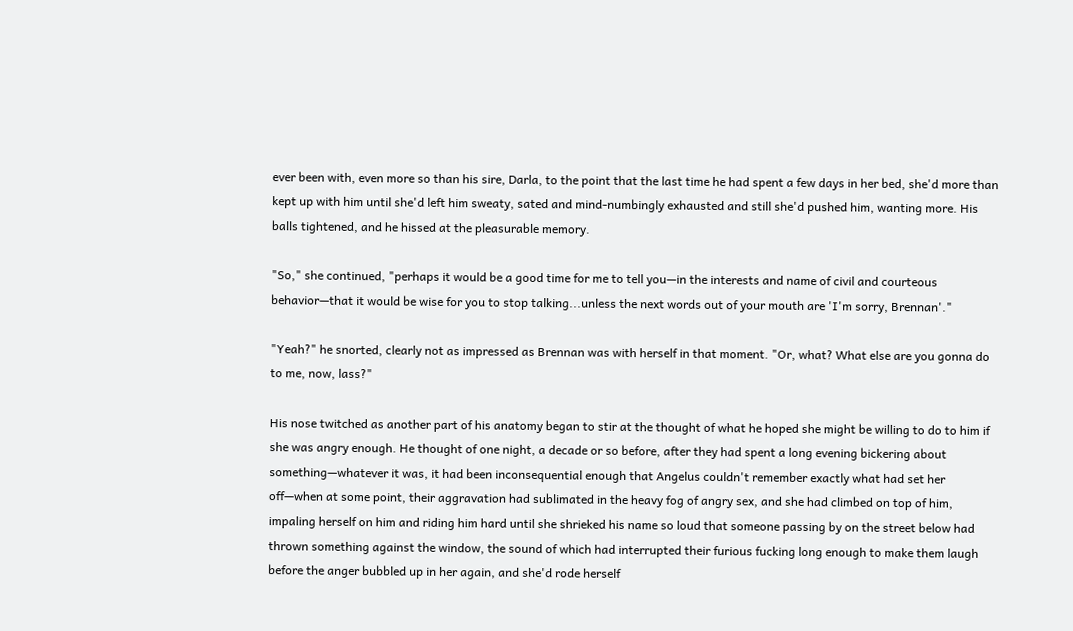ever been with, even more so than his sire, Darla, to the point that the last time he had spent a few days in her bed, she'd more than kept up with him until she'd left him sweaty, sated and mind-numbingly exhausted and still she'd pushed him, wanting more. His balls tightened, and he hissed at the pleasurable memory.

"So," she continued, "perhaps it would be a good time for me to tell you—in the interests and name of civil and courteous behavior—that it would be wise for you to stop talking...unless the next words out of your mouth are 'I'm sorry, Brennan'."

"Yeah?" he snorted, clearly not as impressed as Brennan was with herself in that moment. "Or, what? What else are you gonna do to me, now, lass?"

His nose twitched as another part of his anatomy began to stir at the thought of what he hoped she might be willing to do to him if she was angry enough. He thought of one night, a decade or so before, after they had spent a long evening bickering about something—whatever it was, it had been inconsequential enough that Angelus couldn't remember exactly what had set her off—when at some point, their aggravation had sublimated in the heavy fog of angry sex, and she had climbed on top of him, impaling herself on him and riding him hard until she shrieked his name so loud that someone passing by on the street below had thrown something against the window, the sound of which had interrupted their furious fucking long enough to make them laugh before the anger bubbled up in her again, and she'd rode herself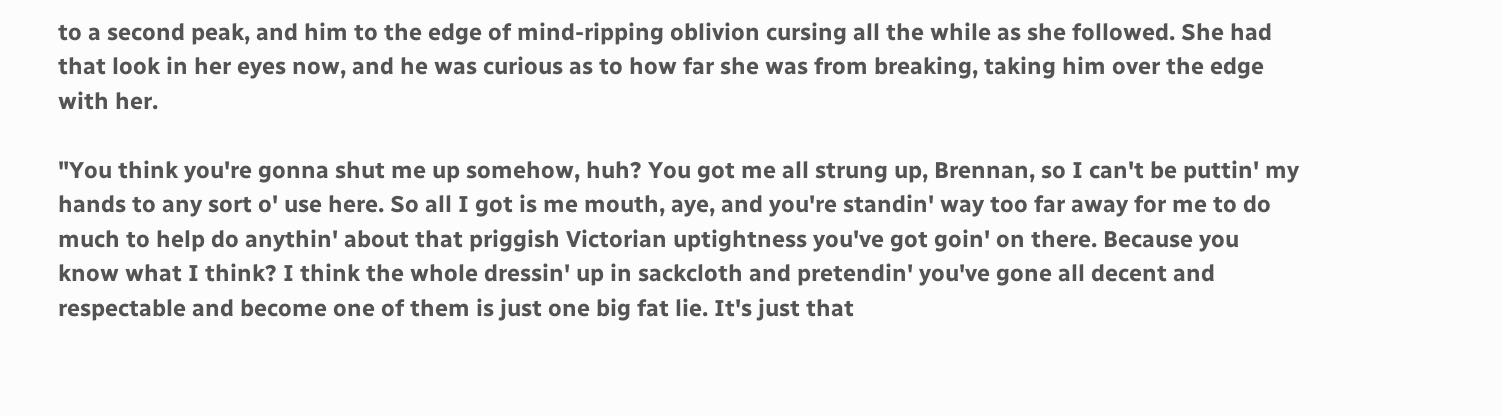to a second peak, and him to the edge of mind-ripping oblivion cursing all the while as she followed. She had that look in her eyes now, and he was curious as to how far she was from breaking, taking him over the edge with her.

"You think you're gonna shut me up somehow, huh? You got me all strung up, Brennan, so I can't be puttin' my hands to any sort o' use here. So all I got is me mouth, aye, and you're standin' way too far away for me to do much to help do anythin' about that priggish Victorian uptightness you've got goin' on there. Because you know what I think? I think the whole dressin' up in sackcloth and pretendin' you've gone all decent and respectable and become one of them is just one big fat lie. It's just that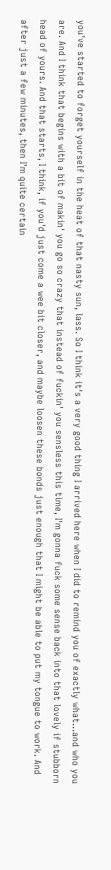you've started to forget yourself in the heat of that nasty sun, lass. So I think it's a very good thing I arrived here when I did to remind you of exactly what...and who you are. And I think that begins with a bit of makin' you go so crazy that instead of fuckin' you sensless this time, I'm gonna fuck some sense back into that lovely if stubborn head of yours. And that starts, I think, if you'd just come a wee bit closer, and maybe loosen these bonds just enough that I might be able to put my tongue to work. And after just a few minutes, then I'm quite certain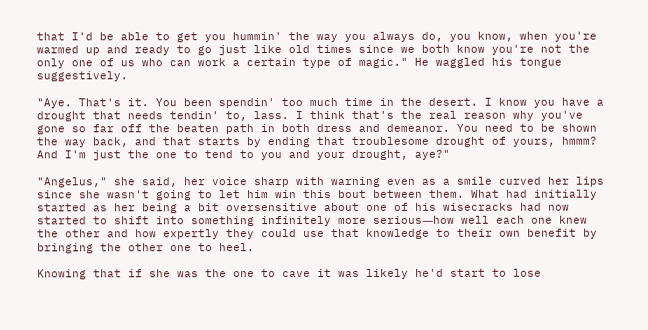that I'd be able to get you hummin' the way you always do, you know, when you're warmed up and ready to go just like old times since we both know you're not the only one of us who can work a certain type of magic." He waggled his tongue suggestively.

"Aye. That's it. You been spendin' too much time in the desert. I know you have a drought that needs tendin' to, lass. I think that's the real reason why you've gone so far off the beaten path in both dress and demeanor. You need to be shown the way back, and that starts by ending that troublesome drought of yours, hmmm? And I'm just the one to tend to you and your drought, aye?"

"Angelus," she said, her voice sharp with warning even as a smile curved her lips since she wasn't going to let him win this bout between them. What had initially started as her being a bit oversensitive about one of his wisecracks had now started to shift into something infinitely more serious―how well each one knew the other and how expertly they could use that knowledge to their own benefit by bringing the other one to heel.

Knowing that if she was the one to cave it was likely he'd start to lose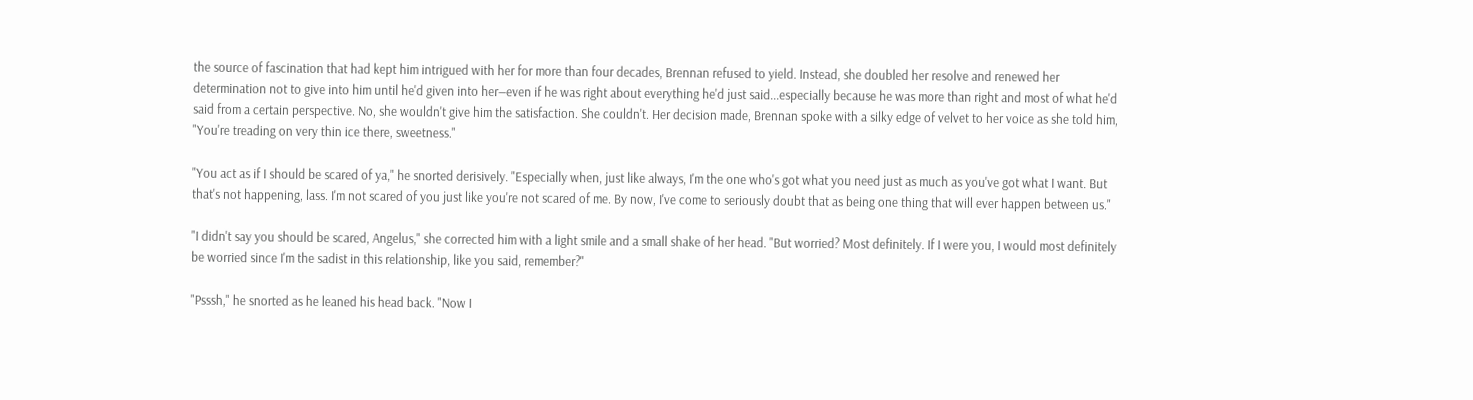the source of fascination that had kept him intrigued with her for more than four decades, Brennan refused to yield. Instead, she doubled her resolve and renewed her determination not to give into him until he'd given into her―even if he was right about everything he'd just said...especially because he was more than right and most of what he'd said from a certain perspective. No, she wouldn't give him the satisfaction. She couldn't. Her decision made, Brennan spoke with a silky edge of velvet to her voice as she told him, "You're treading on very thin ice there, sweetness."

"You act as if I should be scared of ya," he snorted derisively. "Especially when, just like always, I'm the one who's got what you need just as much as you've got what I want. But that's not happening, lass. I'm not scared of you just like you're not scared of me. By now, I've come to seriously doubt that as being one thing that will ever happen between us."

"I didn't say you should be scared, Angelus," she corrected him with a light smile and a small shake of her head. "But worried? Most definitely. If I were you, I would most definitely be worried since I'm the sadist in this relationship, like you said, remember?"

"Psssh," he snorted as he leaned his head back. "Now I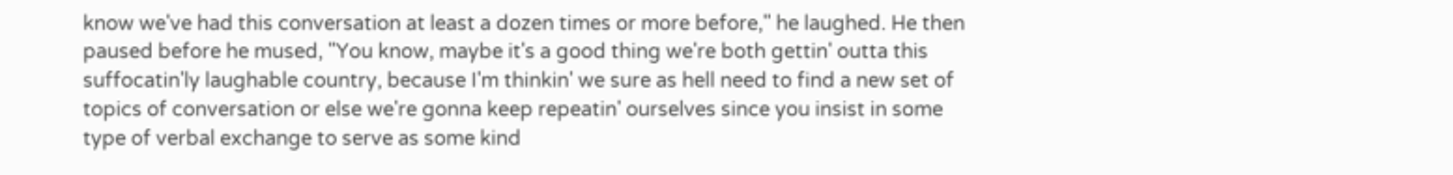know we've had this conversation at least a dozen times or more before," he laughed. He then paused before he mused, "You know, maybe it's a good thing we're both gettin' outta this suffocatin'ly laughable country, because I'm thinkin' we sure as hell need to find a new set of topics of conversation or else we're gonna keep repeatin' ourselves since you insist in some type of verbal exchange to serve as some kind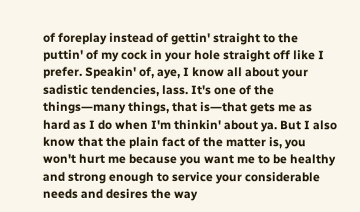of foreplay instead of gettin' straight to the puttin' of my cock in your hole straight off like I prefer. Speakin' of, aye, I know all about your sadistic tendencies, lass. It's one of the things―many things, that is―that gets me as hard as I do when I'm thinkin' about ya. But I also know that the plain fact of the matter is, you won't hurt me because you want me to be healthy and strong enough to service your considerable needs and desires the way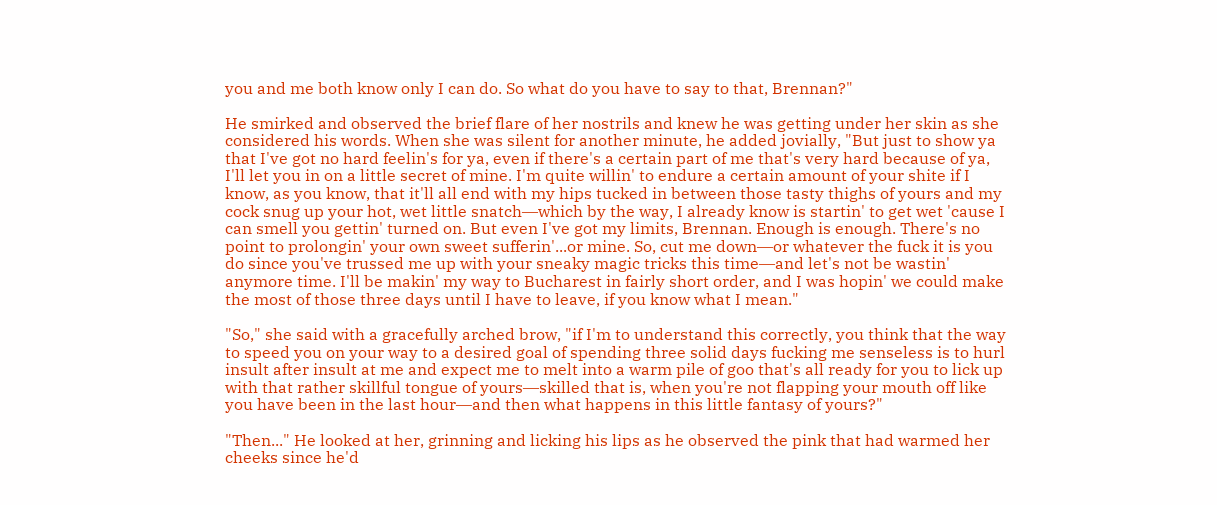you and me both know only I can do. So what do you have to say to that, Brennan?"

He smirked and observed the brief flare of her nostrils and knew he was getting under her skin as she considered his words. When she was silent for another minute, he added jovially, "But just to show ya that I've got no hard feelin's for ya, even if there's a certain part of me that's very hard because of ya, I'll let you in on a little secret of mine. I'm quite willin' to endure a certain amount of your shite if I know, as you know, that it'll all end with my hips tucked in between those tasty thighs of yours and my cock snug up your hot, wet little snatch―which by the way, I already know is startin' to get wet 'cause I can smell you gettin' turned on. But even I've got my limits, Brennan. Enough is enough. There's no point to prolongin' your own sweet sufferin'...or mine. So, cut me down―or whatever the fuck it is you do since you've trussed me up with your sneaky magic tricks this time―and let's not be wastin' anymore time. I'll be makin' my way to Bucharest in fairly short order, and I was hopin' we could make the most of those three days until I have to leave, if you know what I mean."

"So," she said with a gracefully arched brow, "if I'm to understand this correctly, you think that the way to speed you on your way to a desired goal of spending three solid days fucking me senseless is to hurl insult after insult at me and expect me to melt into a warm pile of goo that's all ready for you to lick up with that rather skillful tongue of yours―skilled that is, when you're not flapping your mouth off like you have been in the last hour―and then what happens in this little fantasy of yours?"

"Then..." He looked at her, grinning and licking his lips as he observed the pink that had warmed her cheeks since he'd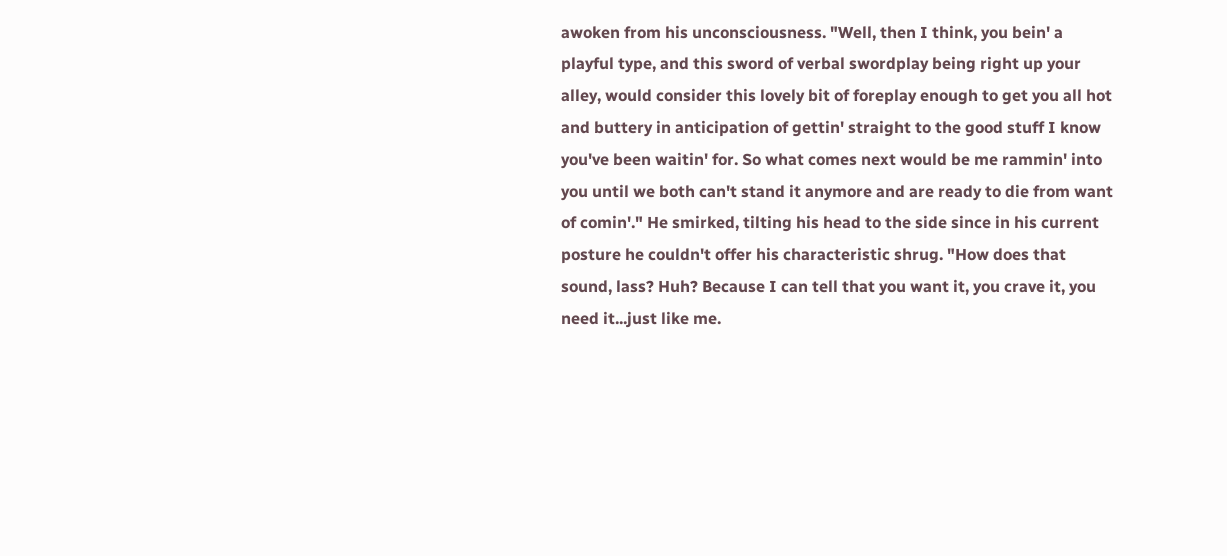awoken from his unconsciousness. "Well, then I think, you bein' a playful type, and this sword of verbal swordplay being right up your alley, would consider this lovely bit of foreplay enough to get you all hot and buttery in anticipation of gettin' straight to the good stuff I know you've been waitin' for. So what comes next would be me rammin' into you until we both can't stand it anymore and are ready to die from want of comin'." He smirked, tilting his head to the side since in his current posture he couldn't offer his characteristic shrug. "How does that sound, lass? Huh? Because I can tell that you want it, you crave it, you need it...just like me.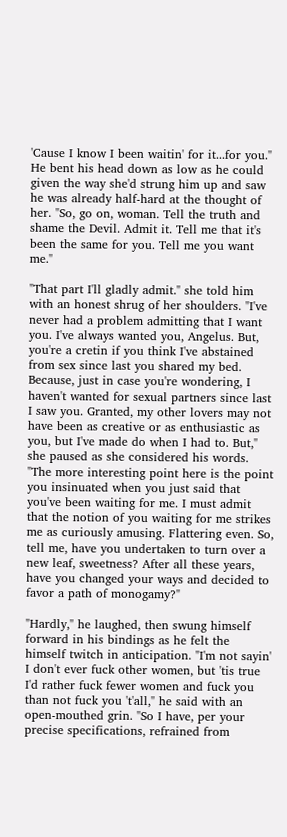'Cause I know I been waitin' for it...for you." He bent his head down as low as he could given the way she'd strung him up and saw he was already half-hard at the thought of her. "So, go on, woman. Tell the truth and shame the Devil. Admit it. Tell me that it's been the same for you. Tell me you want me."

"That part I'll gladly admit." she told him with an honest shrug of her shoulders. "I've never had a problem admitting that I want you. I've always wanted you, Angelus. But, you're a cretin if you think I've abstained from sex since last you shared my bed. Because, just in case you're wondering, I haven't wanted for sexual partners since last I saw you. Granted, my other lovers may not have been as creative or as enthusiastic as you, but I've made do when I had to. But," she paused as she considered his words. "The more interesting point here is the point you insinuated when you just said that you've been waiting for me. I must admit that the notion of you waiting for me strikes me as curiously amusing. Flattering even. So, tell me, have you undertaken to turn over a new leaf, sweetness? After all these years, have you changed your ways and decided to favor a path of monogamy?"

"Hardly," he laughed, then swung himself forward in his bindings as he felt the himself twitch in anticipation. "I'm not sayin' I don't ever fuck other women, but 'tis true I'd rather fuck fewer women and fuck you than not fuck you 't'all," he said with an open-mouthed grin. "So I have, per your precise specifications, refrained from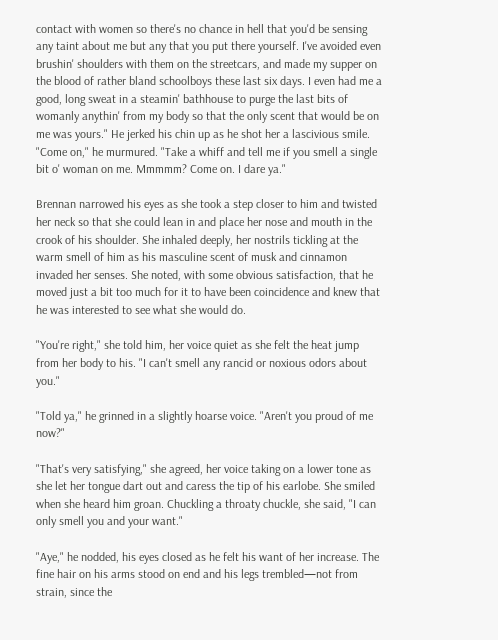contact with women so there's no chance in hell that you'd be sensing any taint about me but any that you put there yourself. I've avoided even brushin' shoulders with them on the streetcars, and made my supper on the blood of rather bland schoolboys these last six days. I even had me a good, long sweat in a steamin' bathhouse to purge the last bits of womanly anythin' from my body so that the only scent that would be on me was yours." He jerked his chin up as he shot her a lascivious smile. "Come on," he murmured. "Take a whiff and tell me if you smell a single bit o' woman on me. Mmmmm? Come on. I dare ya."

Brennan narrowed his eyes as she took a step closer to him and twisted her neck so that she could lean in and place her nose and mouth in the crook of his shoulder. She inhaled deeply, her nostrils tickling at the warm smell of him as his masculine scent of musk and cinnamon invaded her senses. She noted, with some obvious satisfaction, that he moved just a bit too much for it to have been coincidence and knew that he was interested to see what she would do.

"You're right," she told him, her voice quiet as she felt the heat jump from her body to his. "I can't smell any rancid or noxious odors about you."

"Told ya," he grinned in a slightly hoarse voice. "Aren't you proud of me now?"

"That's very satisfying," she agreed, her voice taking on a lower tone as she let her tongue dart out and caress the tip of his earlobe. She smiled when she heard him groan. Chuckling a throaty chuckle, she said, "I can only smell you and your want."

"Aye," he nodded, his eyes closed as he felt his want of her increase. The fine hair on his arms stood on end and his legs trembled—not from strain, since the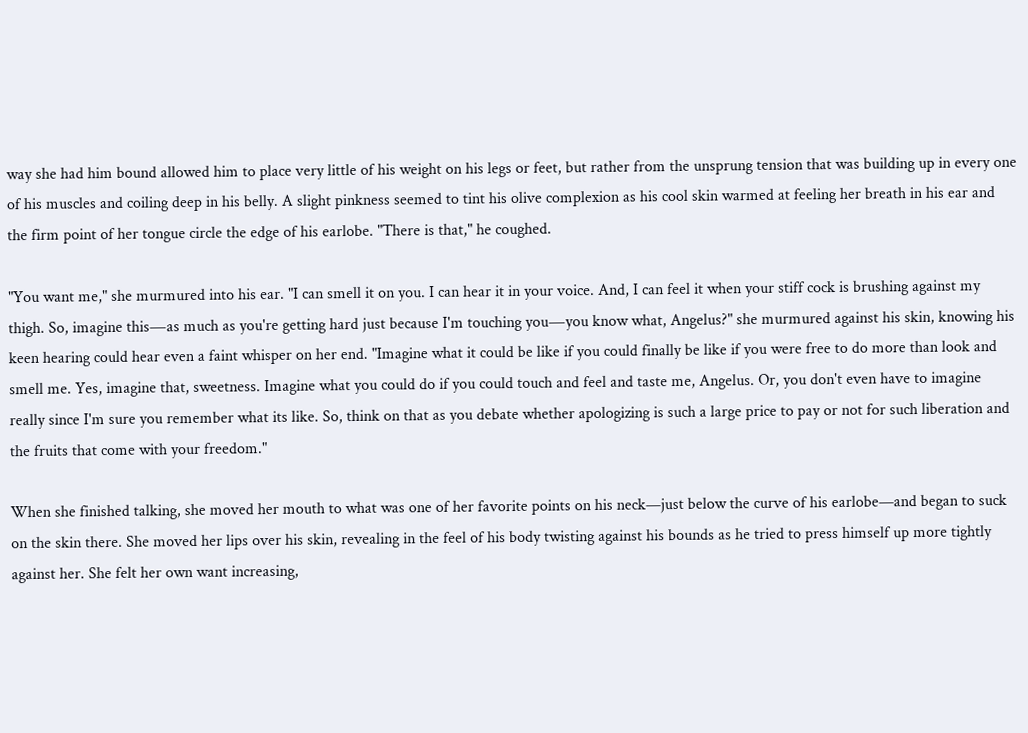way she had him bound allowed him to place very little of his weight on his legs or feet, but rather from the unsprung tension that was building up in every one of his muscles and coiling deep in his belly. A slight pinkness seemed to tint his olive complexion as his cool skin warmed at feeling her breath in his ear and the firm point of her tongue circle the edge of his earlobe. "There is that," he coughed.

"You want me," she murmured into his ear. "I can smell it on you. I can hear it in your voice. And, I can feel it when your stiff cock is brushing against my thigh. So, imagine this―as much as you're getting hard just because I'm touching you―you know what, Angelus?" she murmured against his skin, knowing his keen hearing could hear even a faint whisper on her end. "Imagine what it could be like if you could finally be like if you were free to do more than look and smell me. Yes, imagine that, sweetness. Imagine what you could do if you could touch and feel and taste me, Angelus. Or, you don't even have to imagine really since I'm sure you remember what its like. So, think on that as you debate whether apologizing is such a large price to pay or not for such liberation and the fruits that come with your freedom."

When she finished talking, she moved her mouth to what was one of her favorite points on his neck—just below the curve of his earlobe—and began to suck on the skin there. She moved her lips over his skin, revealing in the feel of his body twisting against his bounds as he tried to press himself up more tightly against her. She felt her own want increasing,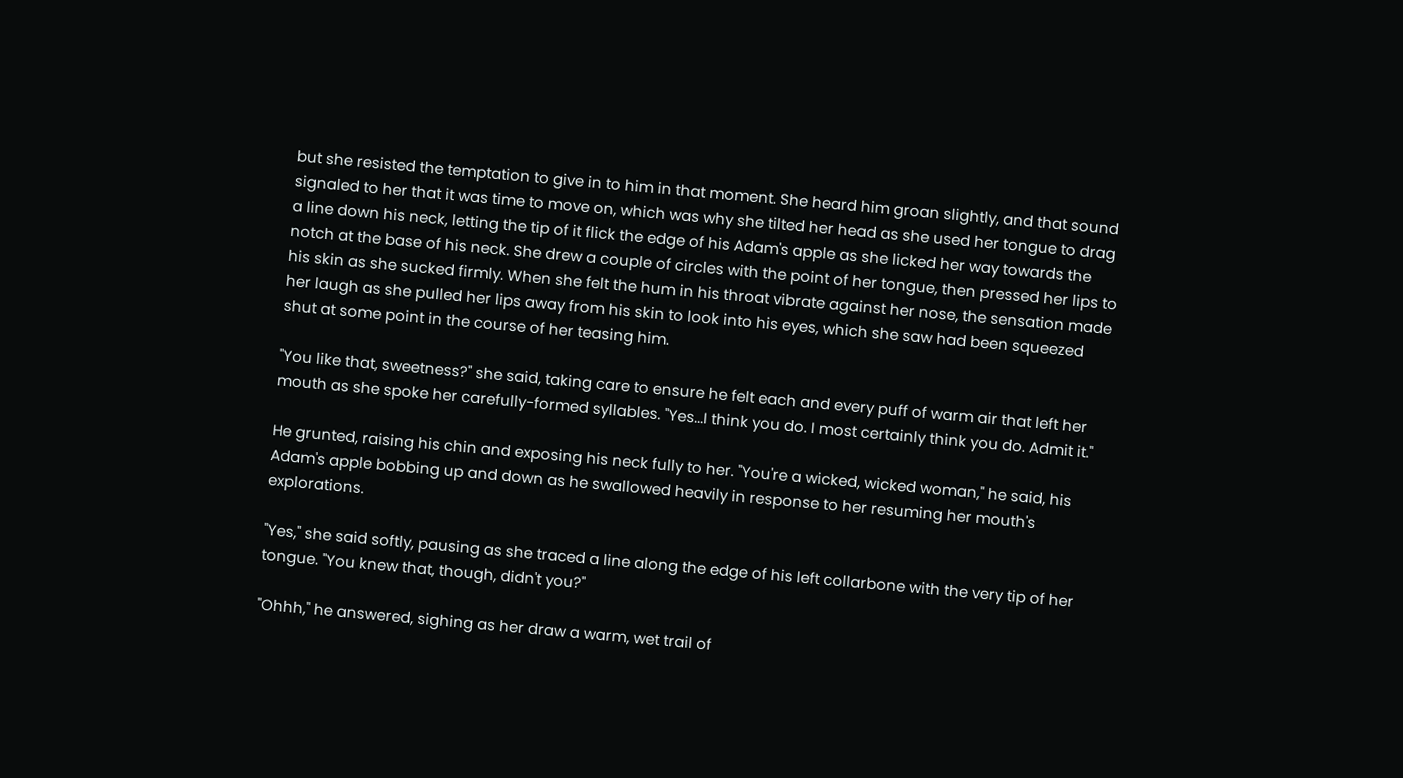but she resisted the temptation to give in to him in that moment. She heard him groan slightly, and that sound signaled to her that it was time to move on, which was why she tilted her head as she used her tongue to drag a line down his neck, letting the tip of it flick the edge of his Adam's apple as she licked her way towards the notch at the base of his neck. She drew a couple of circles with the point of her tongue, then pressed her lips to his skin as she sucked firmly. When she felt the hum in his throat vibrate against her nose, the sensation made her laugh as she pulled her lips away from his skin to look into his eyes, which she saw had been squeezed shut at some point in the course of her teasing him.

"You like that, sweetness?" she said, taking care to ensure he felt each and every puff of warm air that left her mouth as she spoke her carefully-formed syllables. "Yes...I think you do. I most certainly think you do. Admit it."

He grunted, raising his chin and exposing his neck fully to her. "You're a wicked, wicked woman," he said, his Adam's apple bobbing up and down as he swallowed heavily in response to her resuming her mouth's explorations.

"Yes," she said softly, pausing as she traced a line along the edge of his left collarbone with the very tip of her tongue. "You knew that, though, didn't you?"

"Ohhh," he answered, sighing as her draw a warm, wet trail of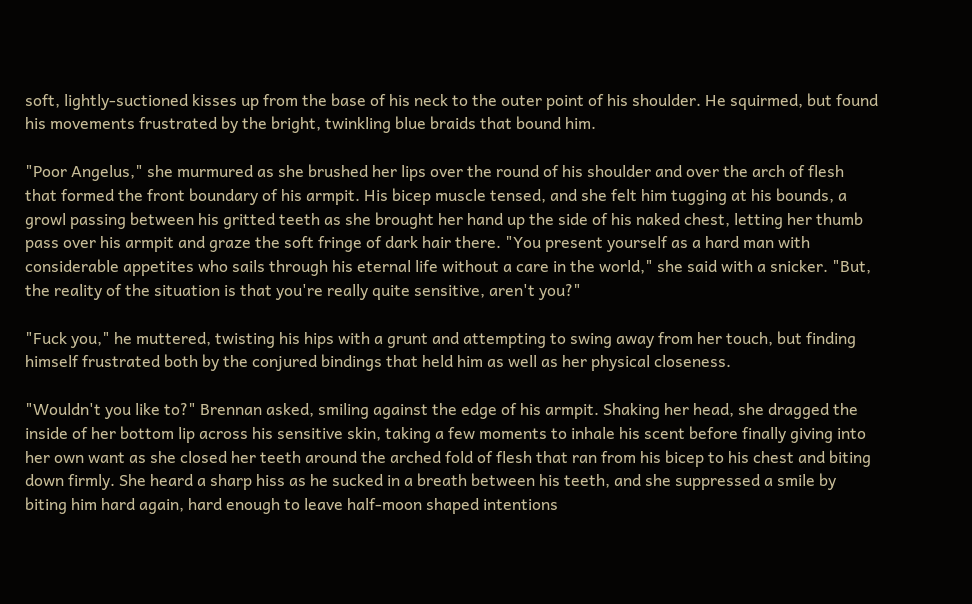soft, lightly-suctioned kisses up from the base of his neck to the outer point of his shoulder. He squirmed, but found his movements frustrated by the bright, twinkling blue braids that bound him.

"Poor Angelus," she murmured as she brushed her lips over the round of his shoulder and over the arch of flesh that formed the front boundary of his armpit. His bicep muscle tensed, and she felt him tugging at his bounds, a growl passing between his gritted teeth as she brought her hand up the side of his naked chest, letting her thumb pass over his armpit and graze the soft fringe of dark hair there. "You present yourself as a hard man with considerable appetites who sails through his eternal life without a care in the world," she said with a snicker. "But, the reality of the situation is that you're really quite sensitive, aren't you?"

"Fuck you," he muttered, twisting his hips with a grunt and attempting to swing away from her touch, but finding himself frustrated both by the conjured bindings that held him as well as her physical closeness.

"Wouldn't you like to?" Brennan asked, smiling against the edge of his armpit. Shaking her head, she dragged the inside of her bottom lip across his sensitive skin, taking a few moments to inhale his scent before finally giving into her own want as she closed her teeth around the arched fold of flesh that ran from his bicep to his chest and biting down firmly. She heard a sharp hiss as he sucked in a breath between his teeth, and she suppressed a smile by biting him hard again, hard enough to leave half-moon shaped intentions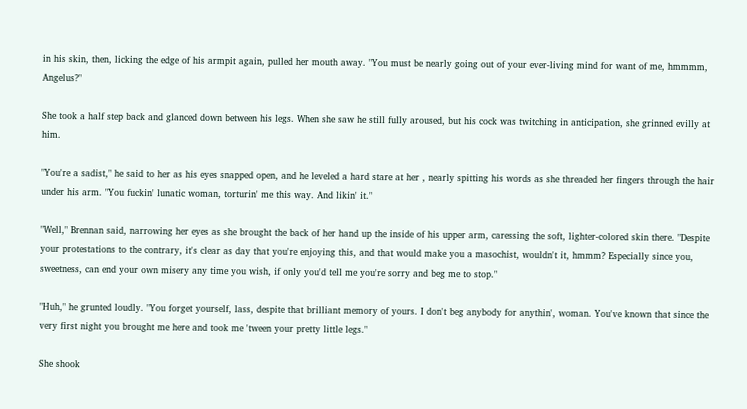in his skin, then, licking the edge of his armpit again, pulled her mouth away. "You must be nearly going out of your ever-living mind for want of me, hmmmm, Angelus?"

She took a half step back and glanced down between his legs. When she saw he still fully aroused, but his cock was twitching in anticipation, she grinned evilly at him.

"You're a sadist," he said to her as his eyes snapped open, and he leveled a hard stare at her , nearly spitting his words as she threaded her fingers through the hair under his arm. "You fuckin' lunatic woman, torturin' me this way. And likin' it."

"Well," Brennan said, narrowing her eyes as she brought the back of her hand up the inside of his upper arm, caressing the soft, lighter-colored skin there. "Despite your protestations to the contrary, it's clear as day that you're enjoying this, and that would make you a masochist, wouldn't it, hmmm? Especially since you, sweetness, can end your own misery any time you wish, if only you'd tell me you're sorry and beg me to stop."

"Huh," he grunted loudly. "You forget yourself, lass, despite that brilliant memory of yours. I don't beg anybody for anythin', woman. You've known that since the very first night you brought me here and took me 'tween your pretty little legs."

She shook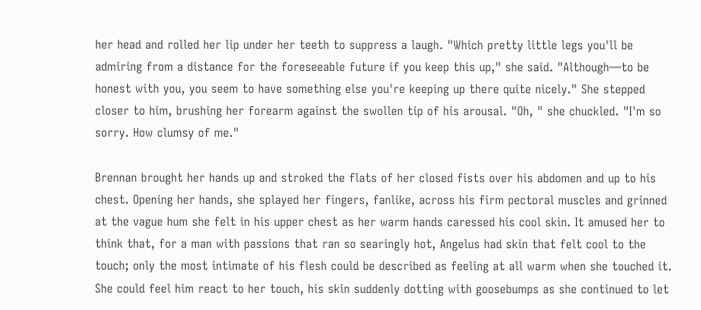her head and rolled her lip under her teeth to suppress a laugh. "Which pretty little legs you'll be admiring from a distance for the foreseeable future if you keep this up," she said. "Although—to be honest with you, you seem to have something else you're keeping up there quite nicely." She stepped closer to him, brushing her forearm against the swollen tip of his arousal. "Oh, " she chuckled. "I'm so sorry. How clumsy of me."

Brennan brought her hands up and stroked the flats of her closed fists over his abdomen and up to his chest. Opening her hands, she splayed her fingers, fanlike, across his firm pectoral muscles and grinned at the vague hum she felt in his upper chest as her warm hands caressed his cool skin. It amused her to think that, for a man with passions that ran so searingly hot, Angelus had skin that felt cool to the touch; only the most intimate of his flesh could be described as feeling at all warm when she touched it. She could feel him react to her touch, his skin suddenly dotting with goosebumps as she continued to let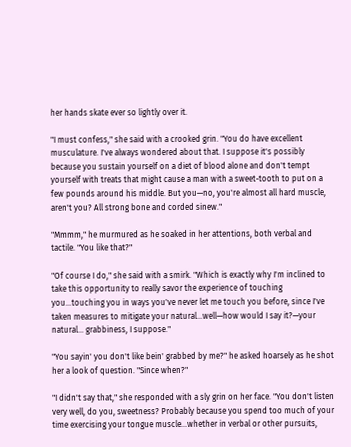her hands skate ever so lightly over it.

"I must confess," she said with a crooked grin. "You do have excellent musculature. I've always wondered about that. I suppose it's possibly because you sustain yourself on a diet of blood alone and don't tempt yourself with treats that might cause a man with a sweet-tooth to put on a few pounds around his middle. But you—no, you're almost all hard muscle, aren't you? All strong bone and corded sinew."

"Mmmm," he murmured as he soaked in her attentions, both verbal and tactile. "You like that?"

"Of course I do," she said with a smirk. "Which is exactly why I'm inclined to take this opportunity to really savor the experience of touching you...touching you in ways you've never let me touch you before, since I've taken measures to mitigate your natural...well—how would I say it?—your natural... grabbiness, I suppose."

"You sayin' you don't like bein' grabbed by me?" he asked hoarsely as he shot her a look of question. "Since when?"

"I didn't say that," she responded with a sly grin on her face. "You don't listen very well, do you, sweetness? Probably because you spend too much of your time exercising your tongue muscle...whether in verbal or other pursuits,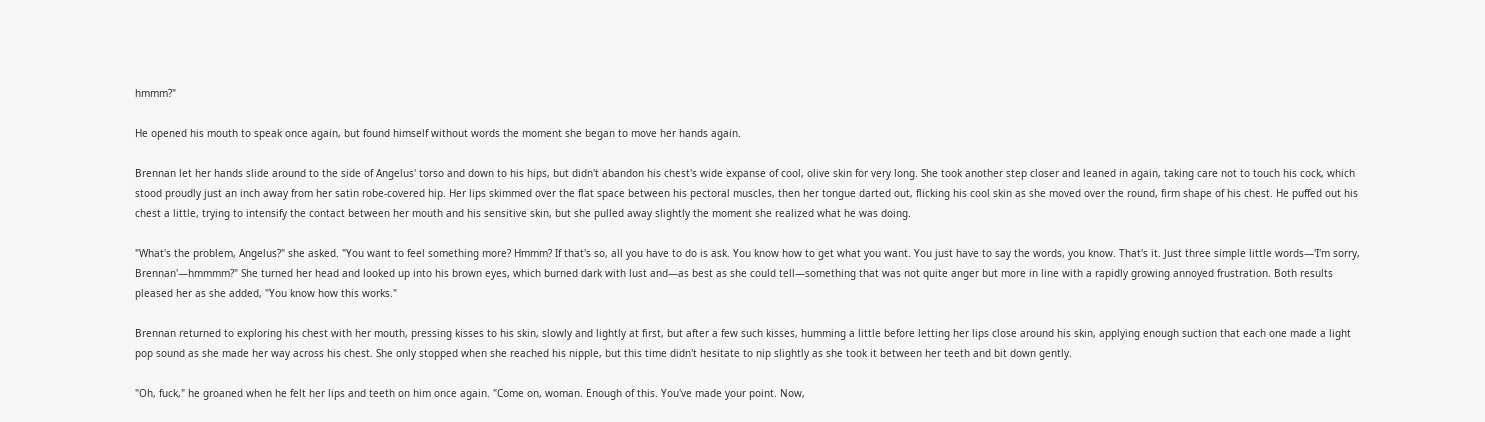hmmm?"

He opened his mouth to speak once again, but found himself without words the moment she began to move her hands again.

Brennan let her hands slide around to the side of Angelus' torso and down to his hips, but didn't abandon his chest's wide expanse of cool, olive skin for very long. She took another step closer and leaned in again, taking care not to touch his cock, which stood proudly just an inch away from her satin robe-covered hip. Her lips skimmed over the flat space between his pectoral muscles, then her tongue darted out, flicking his cool skin as she moved over the round, firm shape of his chest. He puffed out his chest a little, trying to intensify the contact between her mouth and his sensitive skin, but she pulled away slightly the moment she realized what he was doing.

"What's the problem, Angelus?" she asked. "You want to feel something more? Hmmm? If that's so, all you have to do is ask. You know how to get what you want. You just have to say the words, you know. That's it. Just three simple little words―'I'm sorry, Brennan'—hmmmm?" She turned her head and looked up into his brown eyes, which burned dark with lust and—as best as she could tell—something that was not quite anger but more in line with a rapidly growing annoyed frustration. Both results pleased her as she added, "You know how this works."

Brennan returned to exploring his chest with her mouth, pressing kisses to his skin, slowly and lightly at first, but after a few such kisses, humming a little before letting her lips close around his skin, applying enough suction that each one made a light pop sound as she made her way across his chest. She only stopped when she reached his nipple, but this time didn't hesitate to nip slightly as she took it between her teeth and bit down gently.

"Oh, fuck," he groaned when he felt her lips and teeth on him once again. "Come on, woman. Enough of this. You've made your point. Now,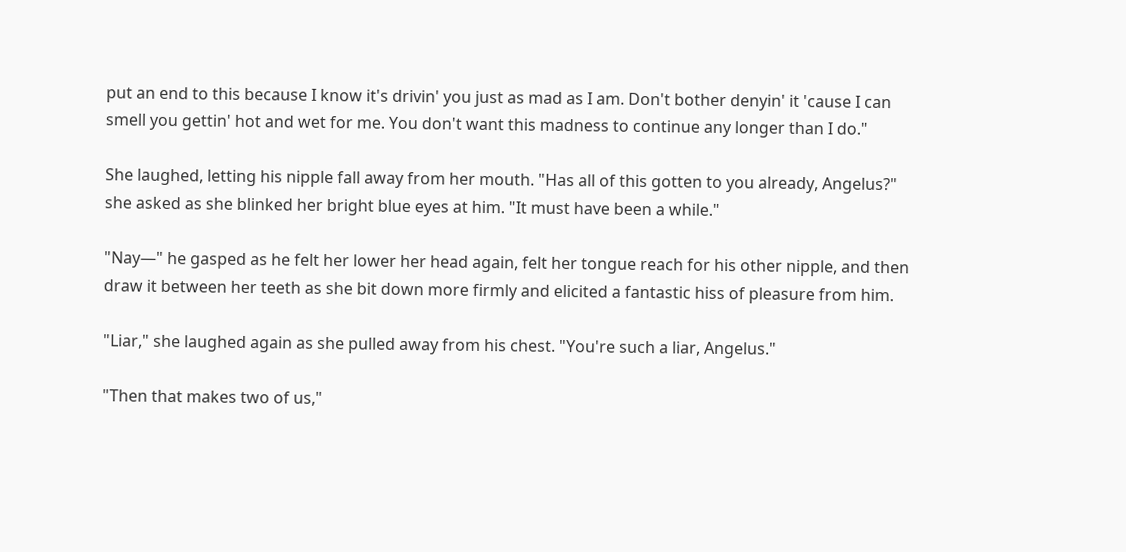put an end to this because I know it's drivin' you just as mad as I am. Don't bother denyin' it 'cause I can smell you gettin' hot and wet for me. You don't want this madness to continue any longer than I do."

She laughed, letting his nipple fall away from her mouth. "Has all of this gotten to you already, Angelus?" she asked as she blinked her bright blue eyes at him. "It must have been a while."

"Nay—" he gasped as he felt her lower her head again, felt her tongue reach for his other nipple, and then draw it between her teeth as she bit down more firmly and elicited a fantastic hiss of pleasure from him.

"Liar," she laughed again as she pulled away from his chest. "You're such a liar, Angelus."

"Then that makes two of us,"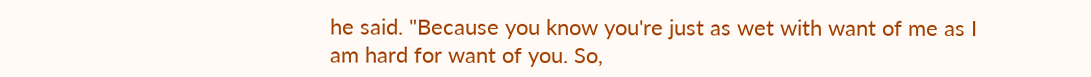he said. "Because you know you're just as wet with want of me as I am hard for want of you. So,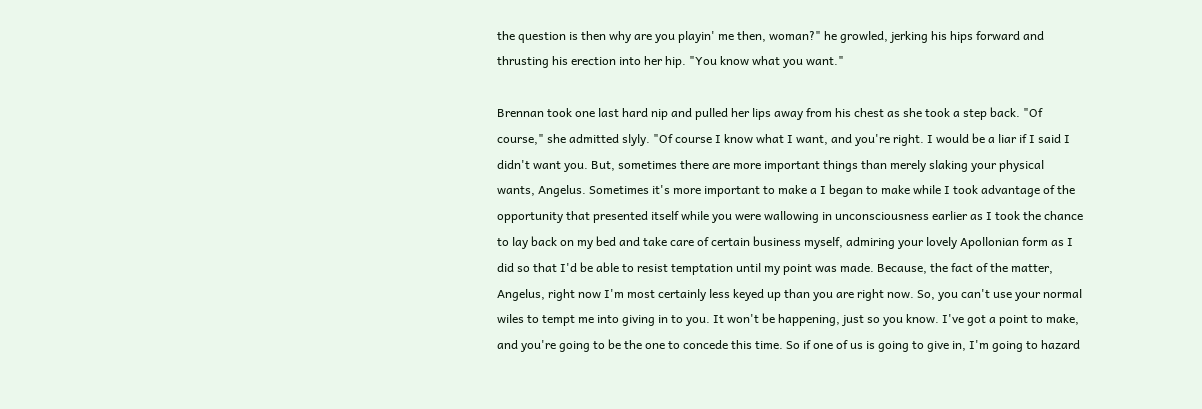the question is then why are you playin' me then, woman?" he growled, jerking his hips forward and thrusting his erection into her hip. "You know what you want."

Brennan took one last hard nip and pulled her lips away from his chest as she took a step back. "Of course," she admitted slyly. "Of course I know what I want, and you're right. I would be a liar if I said I didn't want you. But, sometimes there are more important things than merely slaking your physical wants, Angelus. Sometimes it's more important to make a I began to make while I took advantage of the opportunity that presented itself while you were wallowing in unconsciousness earlier as I took the chance to lay back on my bed and take care of certain business myself, admiring your lovely Apollonian form as I did so that I'd be able to resist temptation until my point was made. Because, the fact of the matter, Angelus, right now I'm most certainly less keyed up than you are right now. So, you can't use your normal wiles to tempt me into giving in to you. It won't be happening, just so you know. I've got a point to make, and you're going to be the one to concede this time. So if one of us is going to give in, I'm going to hazard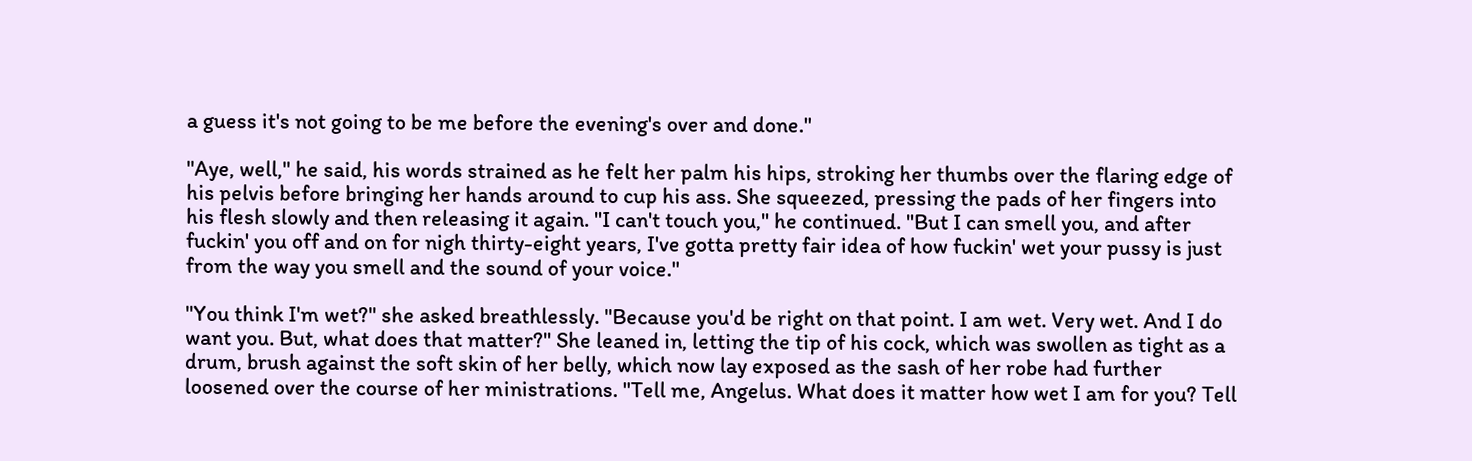a guess it's not going to be me before the evening's over and done."

"Aye, well," he said, his words strained as he felt her palm his hips, stroking her thumbs over the flaring edge of his pelvis before bringing her hands around to cup his ass. She squeezed, pressing the pads of her fingers into his flesh slowly and then releasing it again. "I can't touch you," he continued. "But I can smell you, and after fuckin' you off and on for nigh thirty-eight years, I've gotta pretty fair idea of how fuckin' wet your pussy is just from the way you smell and the sound of your voice."

"You think I'm wet?" she asked breathlessly. "Because you'd be right on that point. I am wet. Very wet. And I do want you. But, what does that matter?" She leaned in, letting the tip of his cock, which was swollen as tight as a drum, brush against the soft skin of her belly, which now lay exposed as the sash of her robe had further loosened over the course of her ministrations. "Tell me, Angelus. What does it matter how wet I am for you? Tell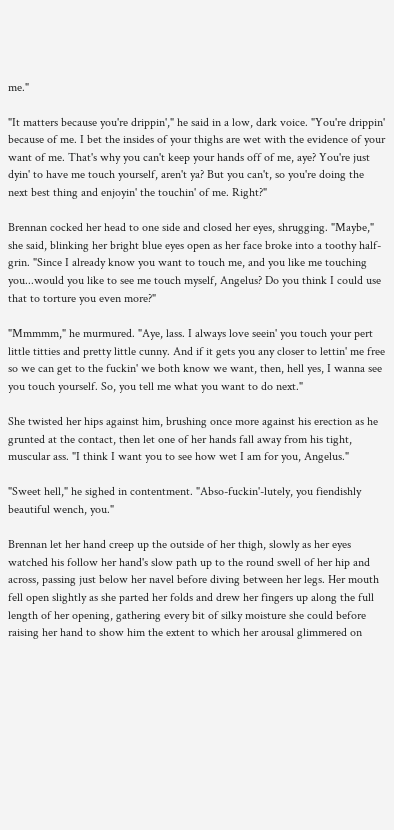me."

"It matters because you're drippin'," he said in a low, dark voice. "You're drippin' because of me. I bet the insides of your thighs are wet with the evidence of your want of me. That's why you can't keep your hands off of me, aye? You're just dyin' to have me touch yourself, aren't ya? But you can't, so you're doing the next best thing and enjoyin' the touchin' of me. Right?"

Brennan cocked her head to one side and closed her eyes, shrugging. "Maybe," she said, blinking her bright blue eyes open as her face broke into a toothy half-grin. "Since I already know you want to touch me, and you like me touching you...would you like to see me touch myself, Angelus? Do you think I could use that to torture you even more?"

"Mmmmm," he murmured. "Aye, lass. I always love seein' you touch your pert little titties and pretty little cunny. And if it gets you any closer to lettin' me free so we can get to the fuckin' we both know we want, then, hell yes, I wanna see you touch yourself. So, you tell me what you want to do next."

She twisted her hips against him, brushing once more against his erection as he grunted at the contact, then let one of her hands fall away from his tight, muscular ass. "I think I want you to see how wet I am for you, Angelus."

"Sweet hell," he sighed in contentment. "Abso-fuckin'-lutely, you fiendishly beautiful wench, you."

Brennan let her hand creep up the outside of her thigh, slowly as her eyes watched his follow her hand's slow path up to the round swell of her hip and across, passing just below her navel before diving between her legs. Her mouth fell open slightly as she parted her folds and drew her fingers up along the full length of her opening, gathering every bit of silky moisture she could before raising her hand to show him the extent to which her arousal glimmered on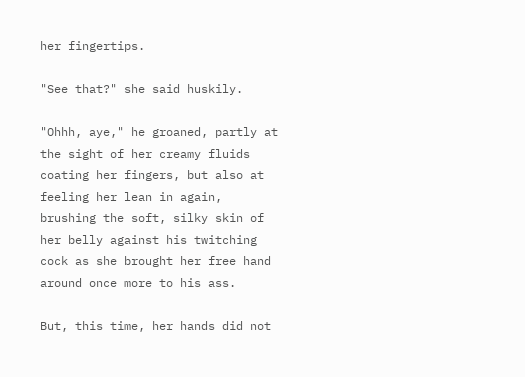her fingertips.

"See that?" she said huskily.

"Ohhh, aye," he groaned, partly at the sight of her creamy fluids coating her fingers, but also at feeling her lean in again, brushing the soft, silky skin of her belly against his twitching cock as she brought her free hand around once more to his ass.

But, this time, her hands did not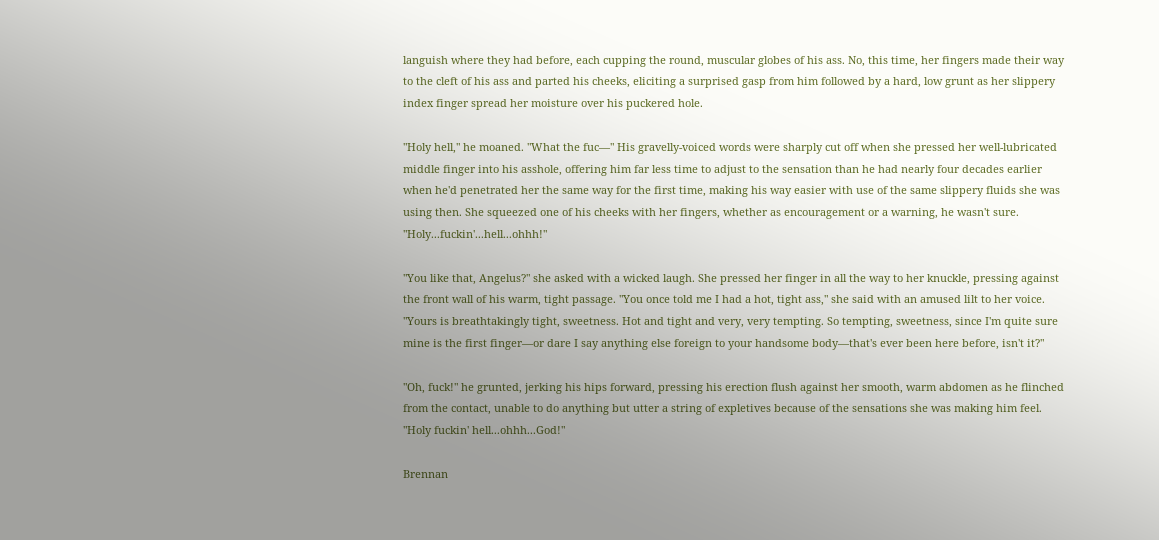languish where they had before, each cupping the round, muscular globes of his ass. No, this time, her fingers made their way to the cleft of his ass and parted his cheeks, eliciting a surprised gasp from him followed by a hard, low grunt as her slippery index finger spread her moisture over his puckered hole.

"Holy hell," he moaned. "What the fuc—" His gravelly-voiced words were sharply cut off when she pressed her well-lubricated middle finger into his asshole, offering him far less time to adjust to the sensation than he had nearly four decades earlier when he'd penetrated her the same way for the first time, making his way easier with use of the same slippery fluids she was using then. She squeezed one of his cheeks with her fingers, whether as encouragement or a warning, he wasn't sure. "Holy...fuckin'...hell...ohhh!"

"You like that, Angelus?" she asked with a wicked laugh. She pressed her finger in all the way to her knuckle, pressing against the front wall of his warm, tight passage. "You once told me I had a hot, tight ass," she said with an amused lilt to her voice. "Yours is breathtakingly tight, sweetness. Hot and tight and very, very tempting. So tempting, sweetness, since I'm quite sure mine is the first finger—or dare I say anything else foreign to your handsome body—that's ever been here before, isn't it?"

"Oh, fuck!" he grunted, jerking his hips forward, pressing his erection flush against her smooth, warm abdomen as he flinched from the contact, unable to do anything but utter a string of expletives because of the sensations she was making him feel. "Holy fuckin' hell...ohhh...God!"

Brennan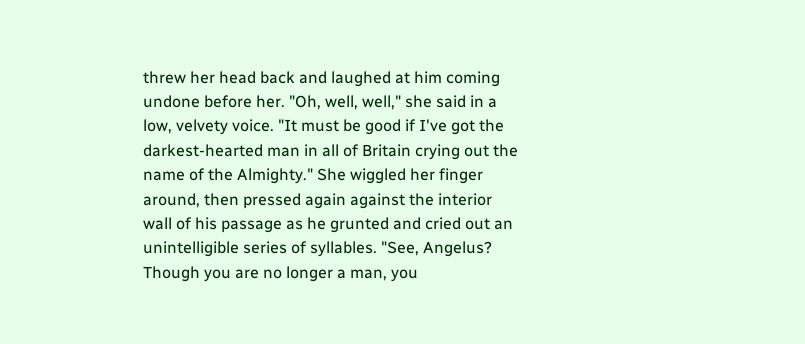threw her head back and laughed at him coming undone before her. "Oh, well, well," she said in a low, velvety voice. "It must be good if I've got the darkest-hearted man in all of Britain crying out the name of the Almighty." She wiggled her finger around, then pressed again against the interior wall of his passage as he grunted and cried out an unintelligible series of syllables. "See, Angelus? Though you are no longer a man, you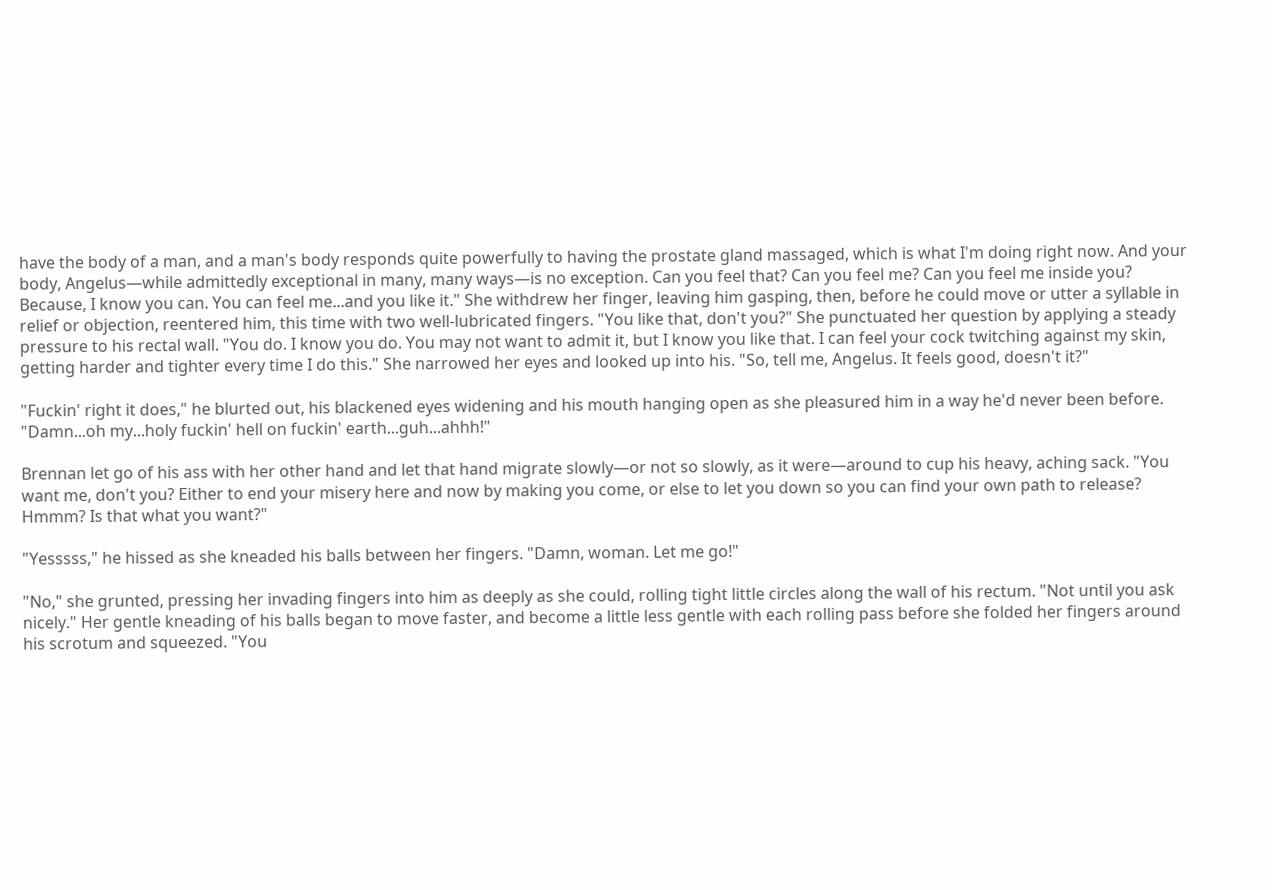have the body of a man, and a man's body responds quite powerfully to having the prostate gland massaged, which is what I'm doing right now. And your body, Angelus—while admittedly exceptional in many, many ways—is no exception. Can you feel that? Can you feel me? Can you feel me inside you? Because, I know you can. You can feel me...and you like it." She withdrew her finger, leaving him gasping, then, before he could move or utter a syllable in relief or objection, reentered him, this time with two well-lubricated fingers. "You like that, don't you?" She punctuated her question by applying a steady pressure to his rectal wall. "You do. I know you do. You may not want to admit it, but I know you like that. I can feel your cock twitching against my skin, getting harder and tighter every time I do this." She narrowed her eyes and looked up into his. "So, tell me, Angelus. It feels good, doesn't it?"

"Fuckin' right it does," he blurted out, his blackened eyes widening and his mouth hanging open as she pleasured him in a way he'd never been before. "Damn...oh my...holy fuckin' hell on fuckin' earth...guh...ahhh!"

Brennan let go of his ass with her other hand and let that hand migrate slowly—or not so slowly, as it were—around to cup his heavy, aching sack. "You want me, don't you? Either to end your misery here and now by making you come, or else to let you down so you can find your own path to release? Hmmm? Is that what you want?"

"Yesssss," he hissed as she kneaded his balls between her fingers. "Damn, woman. Let me go!"

"No," she grunted, pressing her invading fingers into him as deeply as she could, rolling tight little circles along the wall of his rectum. "Not until you ask nicely." Her gentle kneading of his balls began to move faster, and become a little less gentle with each rolling pass before she folded her fingers around his scrotum and squeezed. "You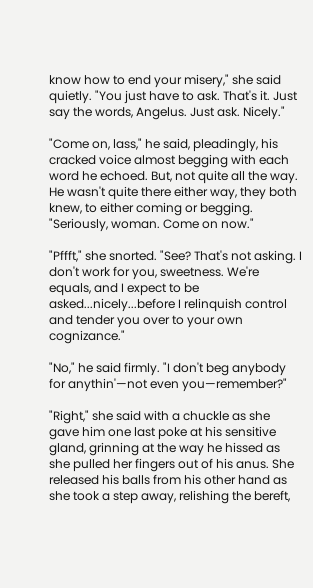know how to end your misery," she said quietly. "You just have to ask. That's it. Just say the words, Angelus. Just ask. Nicely."

"Come on, lass," he said, pleadingly, his cracked voice almost begging with each word he echoed. But, not quite all the way. He wasn't quite there either way, they both knew, to either coming or begging. "Seriously, woman. Come on now."

"Pffft," she snorted. "See? That's not asking. I don't work for you, sweetness. We're equals, and I expect to be asked...nicely...before I relinquish control and tender you over to your own cognizance."

"No," he said firmly. "I don't beg anybody for anythin'—not even you—remember?"

"Right," she said with a chuckle as she gave him one last poke at his sensitive gland, grinning at the way he hissed as she pulled her fingers out of his anus. She released his balls from his other hand as she took a step away, relishing the bereft,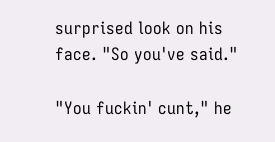surprised look on his face. "So you've said."

"You fuckin' cunt," he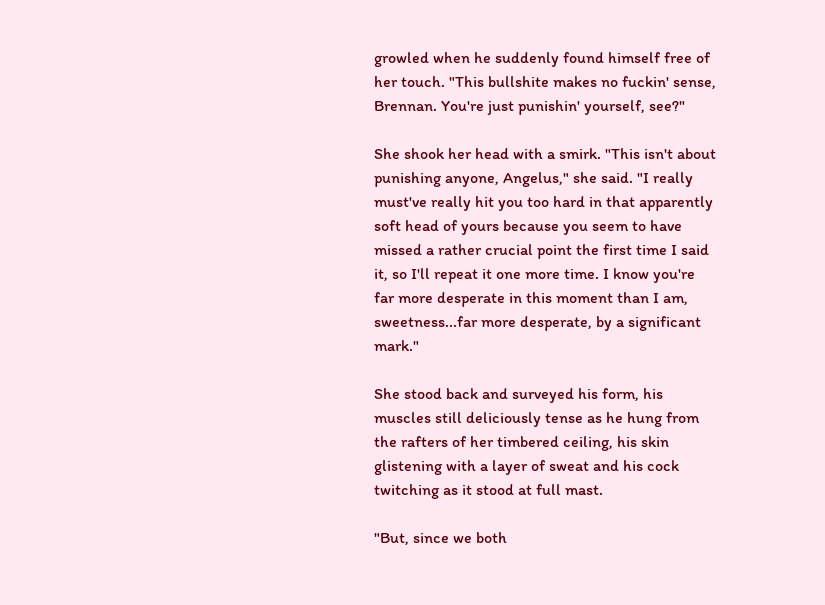growled when he suddenly found himself free of her touch. "This bullshite makes no fuckin' sense, Brennan. You're just punishin' yourself, see?"

She shook her head with a smirk. "This isn't about punishing anyone, Angelus," she said. "I really must've really hit you too hard in that apparently soft head of yours because you seem to have missed a rather crucial point the first time I said it, so I'll repeat it one more time. I know you're far more desperate in this moment than I am, sweetness...far more desperate, by a significant mark."

She stood back and surveyed his form, his muscles still deliciously tense as he hung from the rafters of her timbered ceiling, his skin glistening with a layer of sweat and his cock twitching as it stood at full mast.

"But, since we both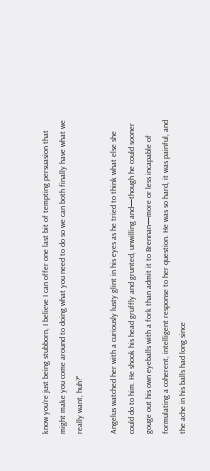know you're just being stubborn, I believe I can offer one last bit of tempting persuasion that might make you come around to doing what you need to do so we can both finally have what we really want, huh?"

Angelus watched her with a curiously lusty glint in his eyes as he tried to think what else she could do to him. He shook his head gruffly and grunted, unwilling and—though he could sooner gouge out his own eyeballs with a fork than admit it to Brennan—more or less incapable of formulating a coherent, intelligent response to her question. He was so hard, it was painful, and the ache in his balls had long since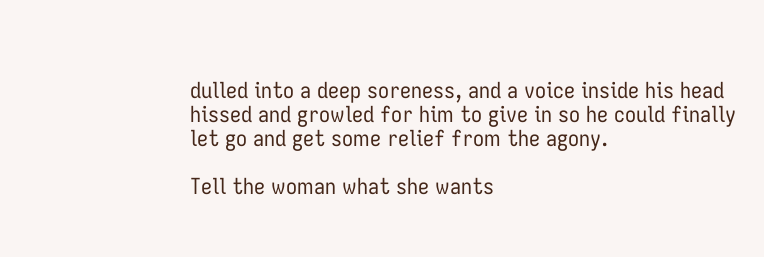dulled into a deep soreness, and a voice inside his head hissed and growled for him to give in so he could finally let go and get some relief from the agony.

Tell the woman what she wants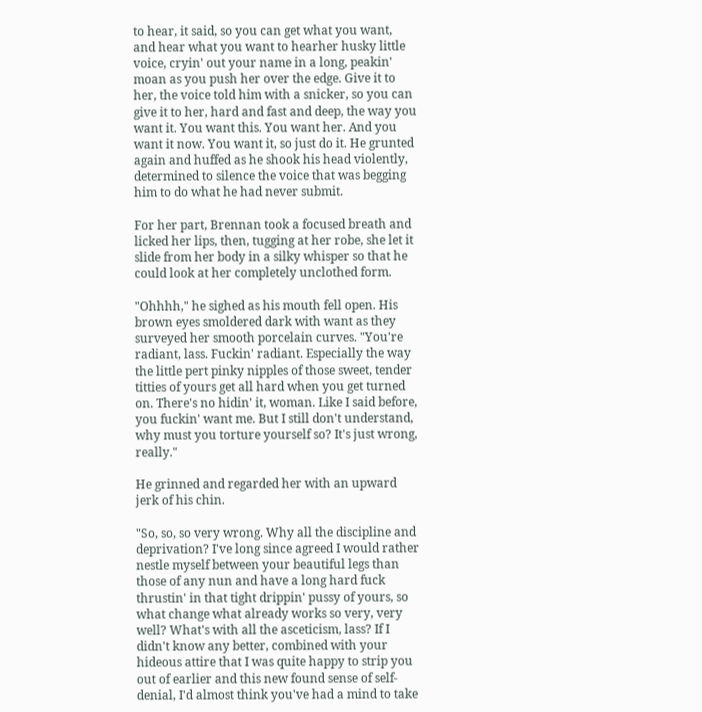to hear, it said, so you can get what you want, and hear what you want to hearher husky little voice, cryin' out your name in a long, peakin' moan as you push her over the edge. Give it to her, the voice told him with a snicker, so you can give it to her, hard and fast and deep, the way you want it. You want this. You want her. And you want it now. You want it, so just do it. He grunted again and huffed as he shook his head violently, determined to silence the voice that was begging him to do what he had never submit.

For her part, Brennan took a focused breath and licked her lips, then, tugging at her robe, she let it slide from her body in a silky whisper so that he could look at her completely unclothed form.

"Ohhhh," he sighed as his mouth fell open. His brown eyes smoldered dark with want as they surveyed her smooth porcelain curves. "You're radiant, lass. Fuckin' radiant. Especially the way the little pert pinky nipples of those sweet, tender titties of yours get all hard when you get turned on. There's no hidin' it, woman. Like I said before, you fuckin' want me. But I still don't understand, why must you torture yourself so? It's just wrong, really."

He grinned and regarded her with an upward jerk of his chin.

"So, so, so very wrong. Why all the discipline and deprivation? I've long since agreed I would rather nestle myself between your beautiful legs than those of any nun and have a long hard fuck thrustin' in that tight drippin' pussy of yours, so what change what already works so very, very well? What's with all the asceticism, lass? If I didn't know any better, combined with your hideous attire that I was quite happy to strip you out of earlier and this new found sense of self-denial, I'd almost think you've had a mind to take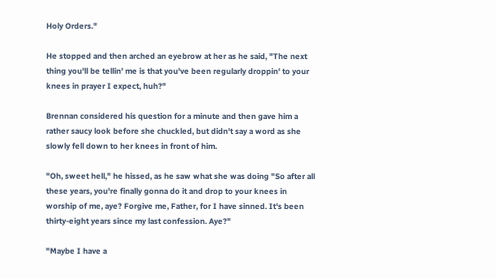Holy Orders."

He stopped and then arched an eyebrow at her as he said, "The next thing you'll be tellin' me is that you've been regularly droppin' to your knees in prayer I expect, huh?"

Brennan considered his question for a minute and then gave him a rather saucy look before she chuckled, but didn't say a word as she slowly fell down to her knees in front of him.

"Oh, sweet hell," he hissed, as he saw what she was doing "So after all these years, you're finally gonna do it and drop to your knees in worship of me, aye? Forgive me, Father, for I have sinned. It's been thirty-eight years since my last confession. Aye?"

"Maybe I have a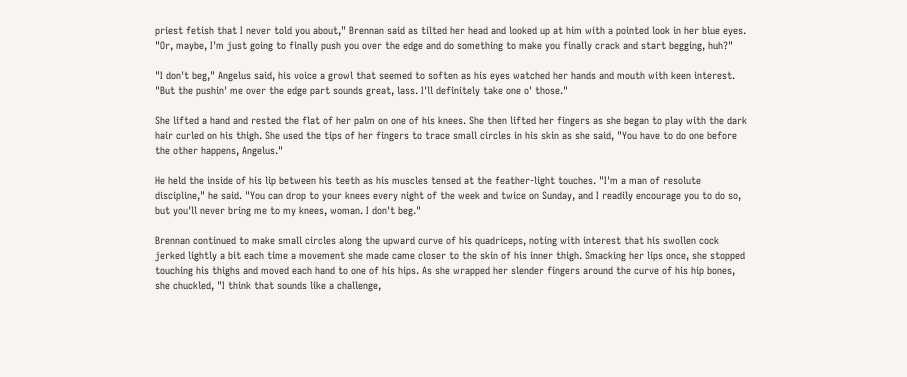priest fetish that I never told you about," Brennan said as tilted her head and looked up at him with a pointed look in her blue eyes. "Or, maybe, I'm just going to finally push you over the edge and do something to make you finally crack and start begging, huh?"

"I don't beg," Angelus said, his voice a growl that seemed to soften as his eyes watched her hands and mouth with keen interest. "But the pushin' me over the edge part sounds great, lass. I'll definitely take one o' those."

She lifted a hand and rested the flat of her palm on one of his knees. She then lifted her fingers as she began to play with the dark hair curled on his thigh. She used the tips of her fingers to trace small circles in his skin as she said, "You have to do one before the other happens, Angelus."

He held the inside of his lip between his teeth as his muscles tensed at the feather-light touches. "I'm a man of resolute discipline," he said. "You can drop to your knees every night of the week and twice on Sunday, and I readily encourage you to do so, but you'll never bring me to my knees, woman. I don't beg."

Brennan continued to make small circles along the upward curve of his quadriceps, noting with interest that his swollen cock jerked lightly a bit each time a movement she made came closer to the skin of his inner thigh. Smacking her lips once, she stopped touching his thighs and moved each hand to one of his hips. As she wrapped her slender fingers around the curve of his hip bones, she chuckled, "I think that sounds like a challenge,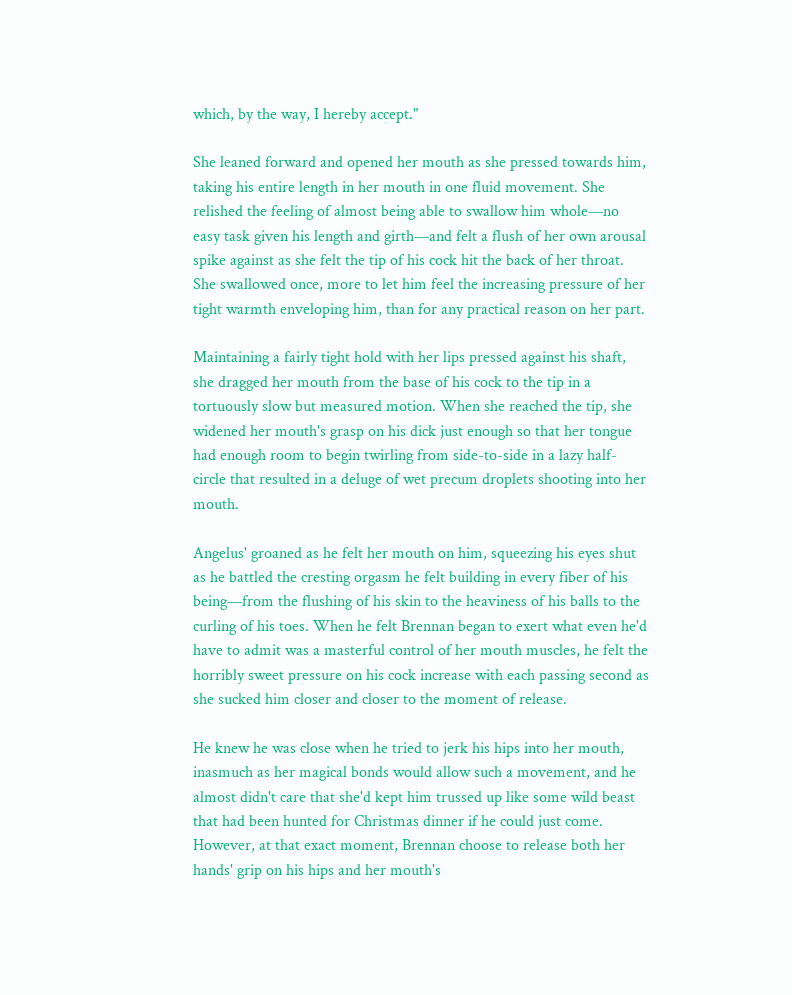which, by the way, I hereby accept."

She leaned forward and opened her mouth as she pressed towards him, taking his entire length in her mouth in one fluid movement. She relished the feeling of almost being able to swallow him whole—no easy task given his length and girth—and felt a flush of her own arousal spike against as she felt the tip of his cock hit the back of her throat. She swallowed once, more to let him feel the increasing pressure of her tight warmth enveloping him, than for any practical reason on her part.

Maintaining a fairly tight hold with her lips pressed against his shaft, she dragged her mouth from the base of his cock to the tip in a tortuously slow but measured motion. When she reached the tip, she widened her mouth's grasp on his dick just enough so that her tongue had enough room to begin twirling from side-to-side in a lazy half-circle that resulted in a deluge of wet precum droplets shooting into her mouth.

Angelus' groaned as he felt her mouth on him, squeezing his eyes shut as he battled the cresting orgasm he felt building in every fiber of his being—from the flushing of his skin to the heaviness of his balls to the curling of his toes. When he felt Brennan began to exert what even he'd have to admit was a masterful control of her mouth muscles, he felt the horribly sweet pressure on his cock increase with each passing second as she sucked him closer and closer to the moment of release.

He knew he was close when he tried to jerk his hips into her mouth, inasmuch as her magical bonds would allow such a movement, and he almost didn't care that she'd kept him trussed up like some wild beast that had been hunted for Christmas dinner if he could just come. However, at that exact moment, Brennan choose to release both her hands' grip on his hips and her mouth's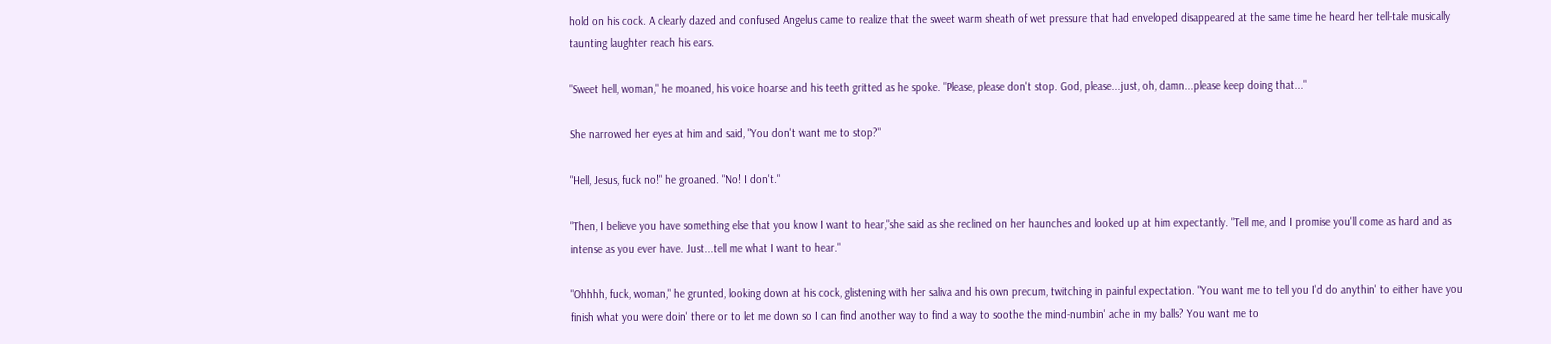hold on his cock. A clearly dazed and confused Angelus came to realize that the sweet warm sheath of wet pressure that had enveloped disappeared at the same time he heard her tell-tale musically taunting laughter reach his ears.

"Sweet hell, woman," he moaned, his voice hoarse and his teeth gritted as he spoke. "Please, please don't stop. God, please...just, oh, damn...please keep doing that..."

She narrowed her eyes at him and said, "You don't want me to stop?"

"Hell, Jesus, fuck no!" he groaned. "No! I don't."

"Then, I believe you have something else that you know I want to hear,"she said as she reclined on her haunches and looked up at him expectantly. "Tell me, and I promise you'll come as hard and as intense as you ever have. Just...tell me what I want to hear."

"Ohhhh, fuck, woman," he grunted, looking down at his cock, glistening with her saliva and his own precum, twitching in painful expectation. "You want me to tell you I'd do anythin' to either have you finish what you were doin' there or to let me down so I can find another way to find a way to soothe the mind-numbin' ache in my balls? You want me to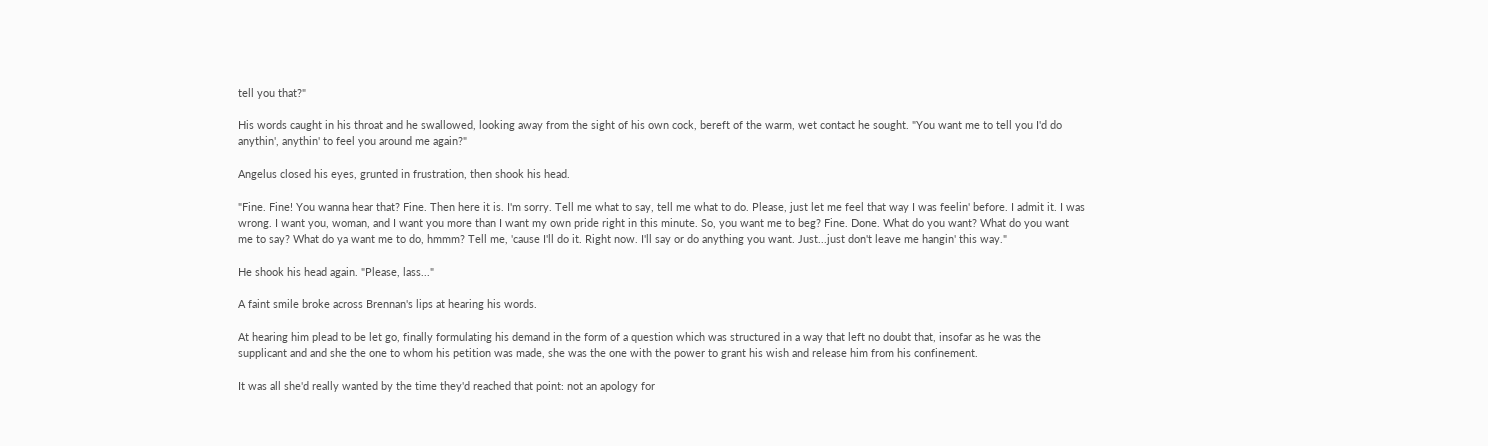tell you that?"

His words caught in his throat and he swallowed, looking away from the sight of his own cock, bereft of the warm, wet contact he sought. "You want me to tell you I'd do anythin', anythin' to feel you around me again?"

Angelus closed his eyes, grunted in frustration, then shook his head.

"Fine. Fine! You wanna hear that? Fine. Then here it is. I'm sorry. Tell me what to say, tell me what to do. Please, just let me feel that way I was feelin' before. I admit it. I was wrong. I want you, woman, and I want you more than I want my own pride right in this minute. So, you want me to beg? Fine. Done. What do you want? What do you want me to say? What do ya want me to do, hmmm? Tell me, 'cause I'll do it. Right now. I'll say or do anything you want. Just...just don't leave me hangin' this way."

He shook his head again. "Please, lass..."

A faint smile broke across Brennan's lips at hearing his words.

At hearing him plead to be let go, finally formulating his demand in the form of a question which was structured in a way that left no doubt that, insofar as he was the supplicant and and she the one to whom his petition was made, she was the one with the power to grant his wish and release him from his confinement.

It was all she'd really wanted by the time they'd reached that point: not an apology for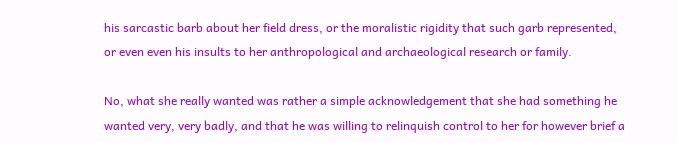his sarcastic barb about her field dress, or the moralistic rigidity that such garb represented, or even even his insults to her anthropological and archaeological research or family.

No, what she really wanted was rather a simple acknowledgement that she had something he wanted very, very badly, and that he was willing to relinquish control to her for however brief a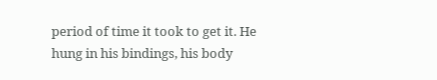period of time it took to get it. He hung in his bindings, his body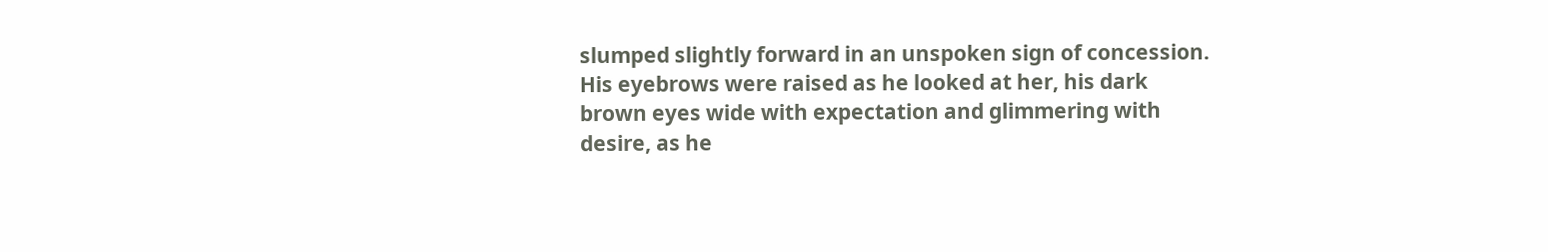slumped slightly forward in an unspoken sign of concession. His eyebrows were raised as he looked at her, his dark brown eyes wide with expectation and glimmering with desire, as he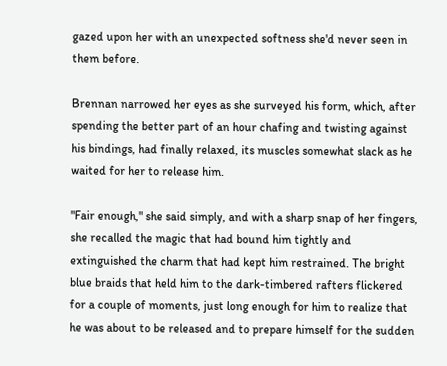gazed upon her with an unexpected softness she'd never seen in them before.

Brennan narrowed her eyes as she surveyed his form, which, after spending the better part of an hour chafing and twisting against his bindings, had finally relaxed, its muscles somewhat slack as he waited for her to release him.

"Fair enough," she said simply, and with a sharp snap of her fingers, she recalled the magic that had bound him tightly and extinguished the charm that had kept him restrained. The bright blue braids that held him to the dark-timbered rafters flickered for a couple of moments, just long enough for him to realize that he was about to be released and to prepare himself for the sudden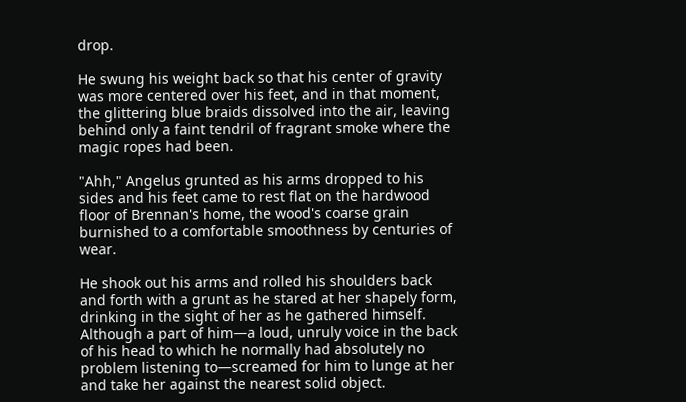drop.

He swung his weight back so that his center of gravity was more centered over his feet, and in that moment, the glittering blue braids dissolved into the air, leaving behind only a faint tendril of fragrant smoke where the magic ropes had been.

"Ahh," Angelus grunted as his arms dropped to his sides and his feet came to rest flat on the hardwood floor of Brennan's home, the wood's coarse grain burnished to a comfortable smoothness by centuries of wear.

He shook out his arms and rolled his shoulders back and forth with a grunt as he stared at her shapely form, drinking in the sight of her as he gathered himself. Although a part of him—a loud, unruly voice in the back of his head to which he normally had absolutely no problem listening to—screamed for him to lunge at her and take her against the nearest solid object.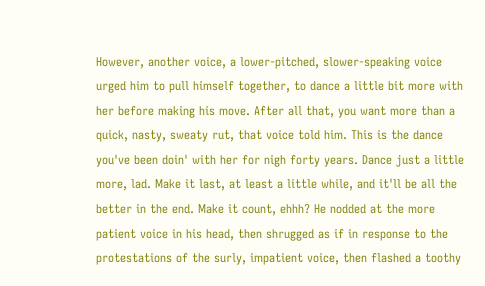However, another voice, a lower-pitched, slower-speaking voice urged him to pull himself together, to dance a little bit more with her before making his move. After all that, you want more than a quick, nasty, sweaty rut, that voice told him. This is the dance you've been doin' with her for nigh forty years. Dance just a little more, lad. Make it last, at least a little while, and it'll be all the better in the end. Make it count, ehhh? He nodded at the more patient voice in his head, then shrugged as if in response to the protestations of the surly, impatient voice, then flashed a toothy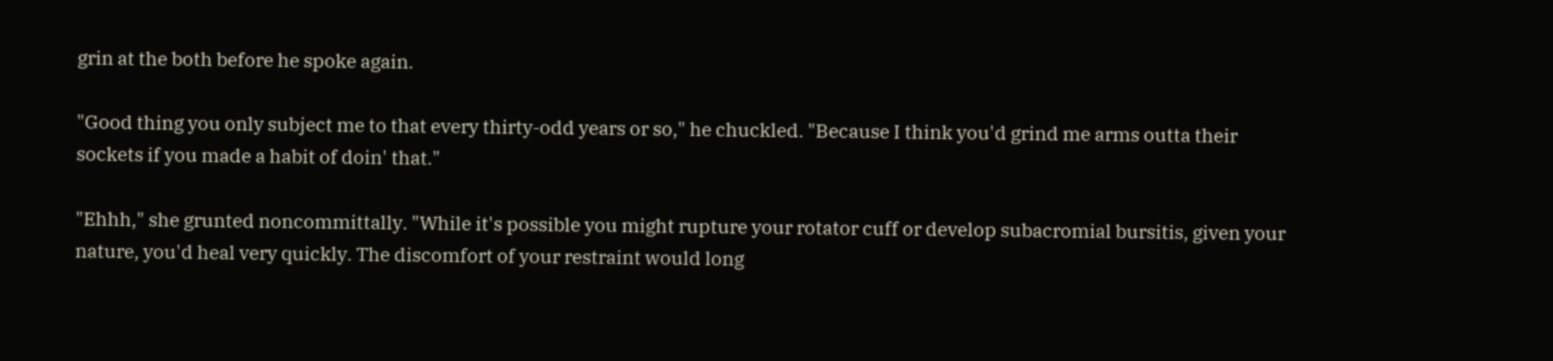grin at the both before he spoke again.

"Good thing you only subject me to that every thirty-odd years or so," he chuckled. "Because I think you'd grind me arms outta their sockets if you made a habit of doin' that."

"Ehhh," she grunted noncommittally. "While it's possible you might rupture your rotator cuff or develop subacromial bursitis, given your nature, you'd heal very quickly. The discomfort of your restraint would long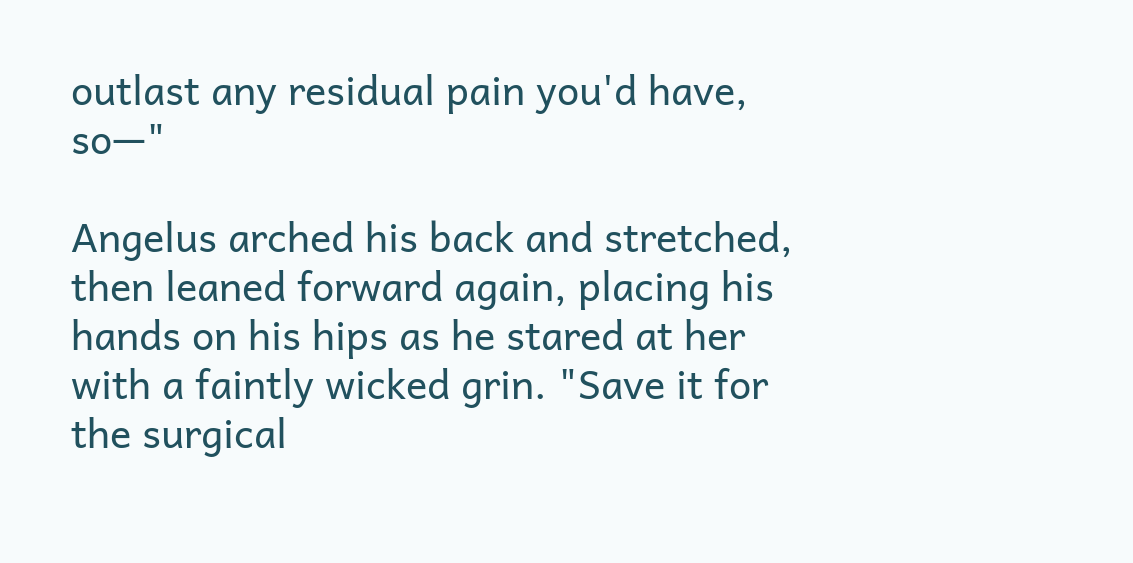outlast any residual pain you'd have, so—"

Angelus arched his back and stretched, then leaned forward again, placing his hands on his hips as he stared at her with a faintly wicked grin. "Save it for the surgical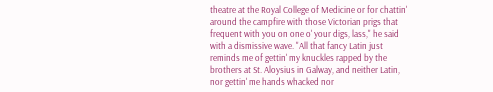theatre at the Royal College of Medicine or for chattin' around the campfire with those Victorian prigs that frequent with you on one o' your digs, lass," he said with a dismissive wave. "All that fancy Latin just reminds me of gettin' my knuckles rapped by the brothers at St. Aloysius in Galway, and neither Latin, nor gettin' me hands whacked nor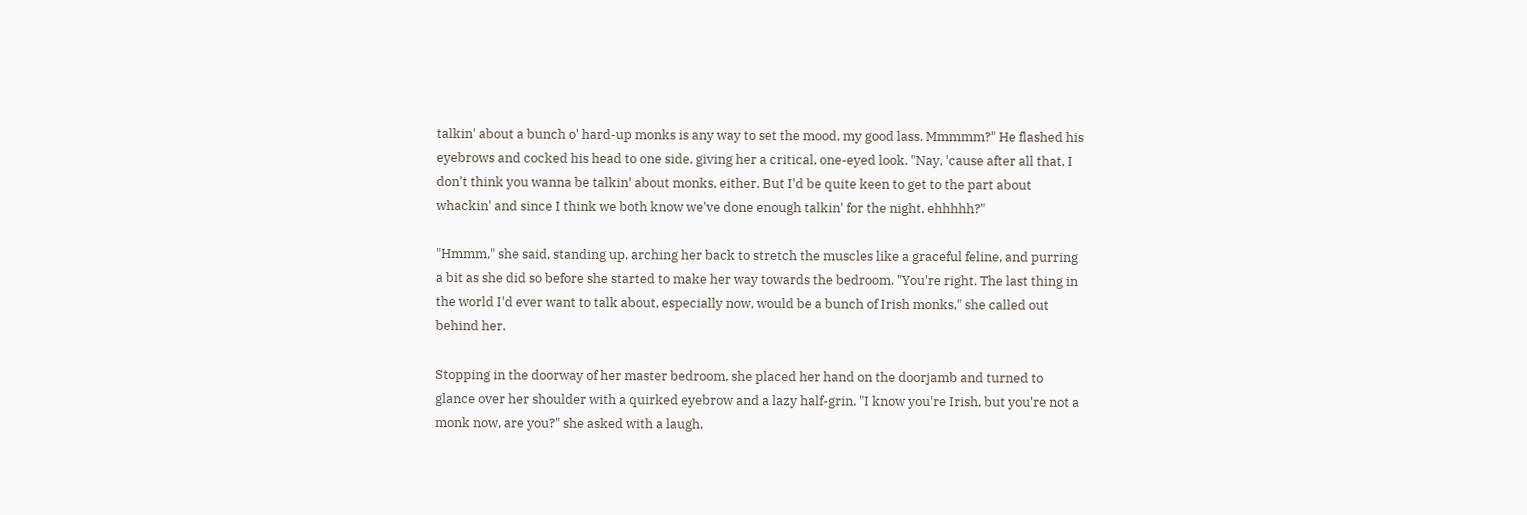talkin' about a bunch o' hard-up monks is any way to set the mood, my good lass. Mmmmm?" He flashed his eyebrows and cocked his head to one side, giving her a critical, one-eyed look. "Nay, 'cause after all that, I don't think you wanna be talkin' about monks, either. But I'd be quite keen to get to the part about whackin' and since I think we both know we've done enough talkin' for the night, ehhhhh?"

"Hmmm," she said, standing up, arching her back to stretch the muscles like a graceful feline, and purring a bit as she did so before she started to make her way towards the bedroom. "You're right. The last thing in the world I'd ever want to talk about, especially now, would be a bunch of Irish monks," she called out behind her.

Stopping in the doorway of her master bedroom, she placed her hand on the doorjamb and turned to glance over her shoulder with a quirked eyebrow and a lazy half-grin. "I know you're Irish, but you're not a monk now, are you?" she asked with a laugh,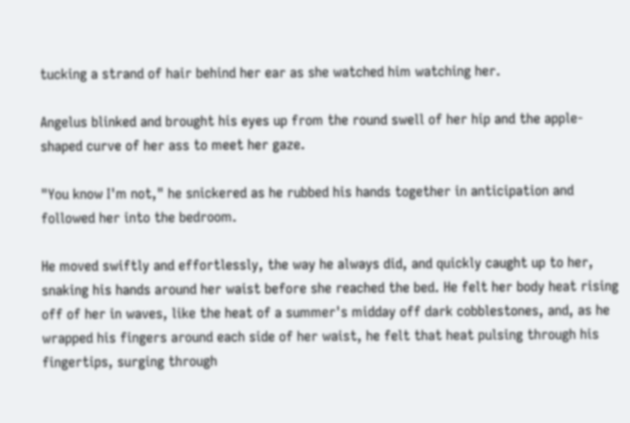tucking a strand of hair behind her ear as she watched him watching her.

Angelus blinked and brought his eyes up from the round swell of her hip and the apple-shaped curve of her ass to meet her gaze.

"You know I'm not," he snickered as he rubbed his hands together in anticipation and followed her into the bedroom.

He moved swiftly and effortlessly, the way he always did, and quickly caught up to her, snaking his hands around her waist before she reached the bed. He felt her body heat rising off of her in waves, like the heat of a summer's midday off dark cobblestones, and, as he wrapped his fingers around each side of her waist, he felt that heat pulsing through his fingertips, surging through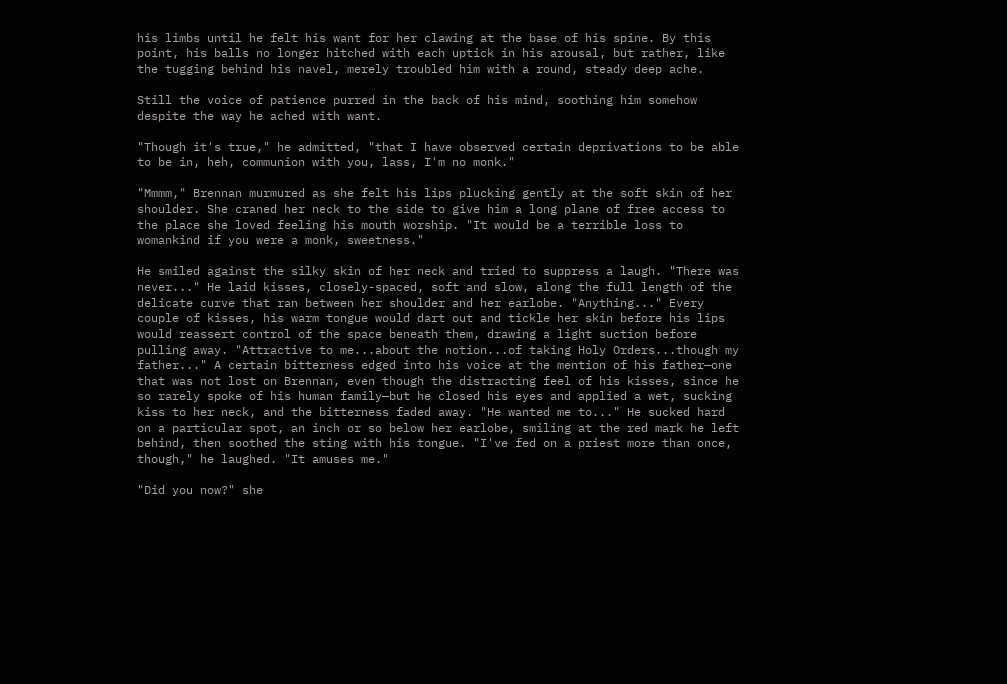his limbs until he felt his want for her clawing at the base of his spine. By this point, his balls no longer hitched with each uptick in his arousal, but rather, like the tugging behind his navel, merely troubled him with a round, steady deep ache.

Still the voice of patience purred in the back of his mind, soothing him somehow despite the way he ached with want.

"Though it's true," he admitted, "that I have observed certain deprivations to be able to be in, heh, communion with you, lass, I'm no monk."

"Mmmm," Brennan murmured as she felt his lips plucking gently at the soft skin of her shoulder. She craned her neck to the side to give him a long plane of free access to the place she loved feeling his mouth worship. "It would be a terrible loss to womankind if you were a monk, sweetness."

He smiled against the silky skin of her neck and tried to suppress a laugh. "There was never..." He laid kisses, closely-spaced, soft and slow, along the full length of the delicate curve that ran between her shoulder and her earlobe. "Anything..." Every couple of kisses, his warm tongue would dart out and tickle her skin before his lips would reassert control of the space beneath them, drawing a light suction before pulling away. "Attractive to me...about the notion...of taking Holy Orders...though my father..." A certain bitterness edged into his voice at the mention of his father—one that was not lost on Brennan, even though the distracting feel of his kisses, since he so rarely spoke of his human family—but he closed his eyes and applied a wet, sucking kiss to her neck, and the bitterness faded away. "He wanted me to..." He sucked hard on a particular spot, an inch or so below her earlobe, smiling at the red mark he left behind, then soothed the sting with his tongue. "I've fed on a priest more than once, though," he laughed. "It amuses me."

"Did you now?" she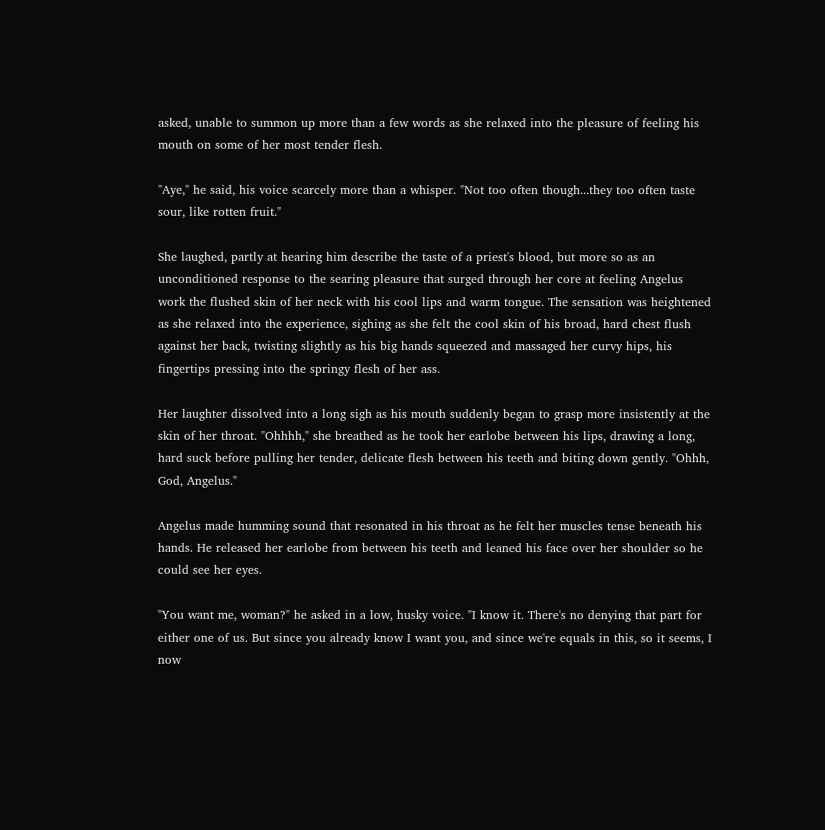asked, unable to summon up more than a few words as she relaxed into the pleasure of feeling his mouth on some of her most tender flesh.

"Aye," he said, his voice scarcely more than a whisper. "Not too often though...they too often taste sour, like rotten fruit."

She laughed, partly at hearing him describe the taste of a priest's blood, but more so as an unconditioned response to the searing pleasure that surged through her core at feeling Angelus work the flushed skin of her neck with his cool lips and warm tongue. The sensation was heightened as she relaxed into the experience, sighing as she felt the cool skin of his broad, hard chest flush against her back, twisting slightly as his big hands squeezed and massaged her curvy hips, his fingertips pressing into the springy flesh of her ass.

Her laughter dissolved into a long sigh as his mouth suddenly began to grasp more insistently at the skin of her throat. "Ohhhh," she breathed as he took her earlobe between his lips, drawing a long, hard suck before pulling her tender, delicate flesh between his teeth and biting down gently. "Ohhh, God, Angelus."

Angelus made humming sound that resonated in his throat as he felt her muscles tense beneath his hands. He released her earlobe from between his teeth and leaned his face over her shoulder so he could see her eyes.

"You want me, woman?" he asked in a low, husky voice. "I know it. There's no denying that part for either one of us. But since you already know I want you, and since we're equals in this, so it seems, I now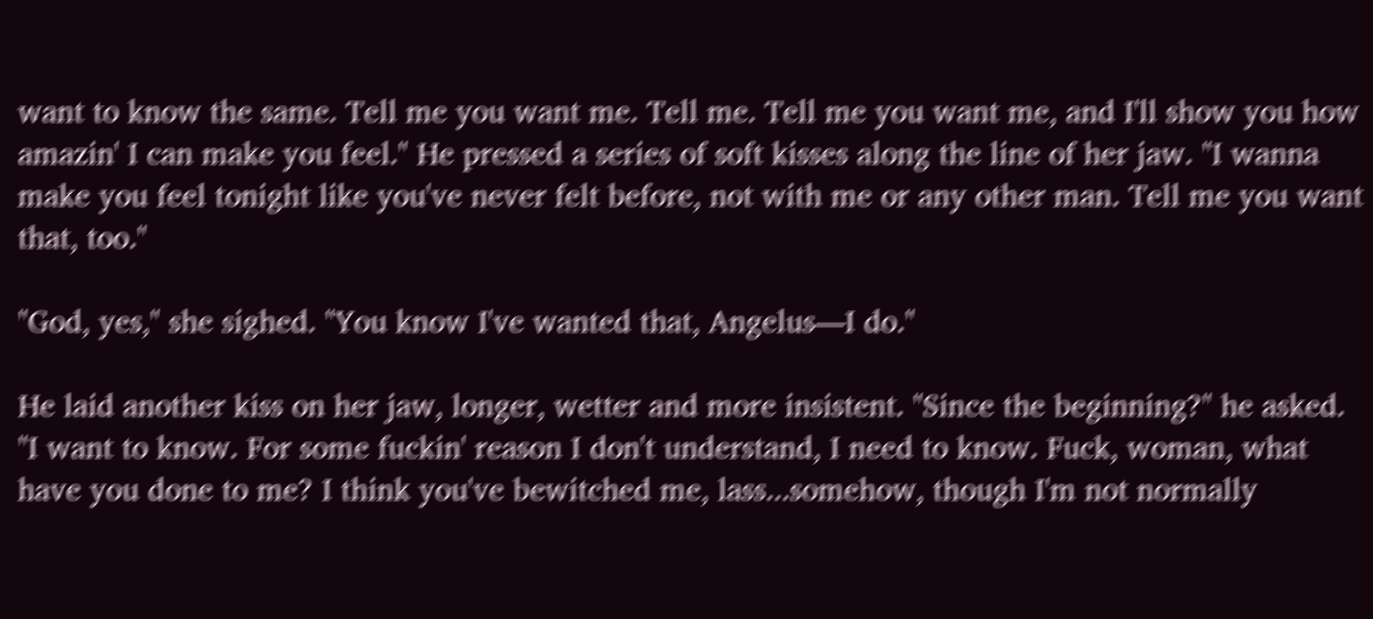want to know the same. Tell me you want me. Tell me. Tell me you want me, and I'll show you how amazin' I can make you feel." He pressed a series of soft kisses along the line of her jaw. "I wanna make you feel tonight like you've never felt before, not with me or any other man. Tell me you want that, too."

"God, yes," she sighed. "You know I've wanted that, Angelus—I do."

He laid another kiss on her jaw, longer, wetter and more insistent. "Since the beginning?" he asked. "I want to know. For some fuckin' reason I don't understand, I need to know. Fuck, woman, what have you done to me? I think you've bewitched me, lass...somehow, though I'm not normally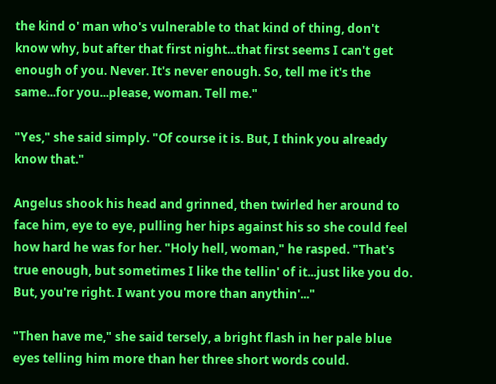the kind o' man who's vulnerable to that kind of thing, don't know why, but after that first night...that first seems I can't get enough of you. Never. It's never enough. So, tell me it's the same...for you...please, woman. Tell me."

"Yes," she said simply. "Of course it is. But, I think you already know that."

Angelus shook his head and grinned, then twirled her around to face him, eye to eye, pulling her hips against his so she could feel how hard he was for her. "Holy hell, woman," he rasped. "That's true enough, but sometimes I like the tellin' of it...just like you do. But, you're right. I want you more than anythin'..."

"Then have me," she said tersely, a bright flash in her pale blue eyes telling him more than her three short words could.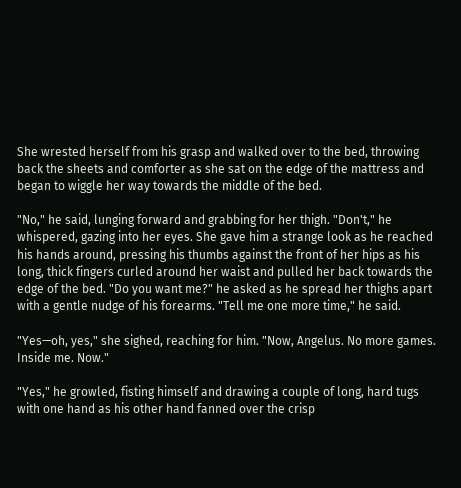She wrested herself from his grasp and walked over to the bed, throwing back the sheets and comforter as she sat on the edge of the mattress and began to wiggle her way towards the middle of the bed.

"No," he said, lunging forward and grabbing for her thigh. "Don't," he whispered, gazing into her eyes. She gave him a strange look as he reached his hands around, pressing his thumbs against the front of her hips as his long, thick fingers curled around her waist and pulled her back towards the edge of the bed. "Do you want me?" he asked as he spread her thighs apart with a gentle nudge of his forearms. "Tell me one more time," he said.

"Yes—oh, yes," she sighed, reaching for him. "Now, Angelus. No more games. Inside me. Now."

"Yes," he growled, fisting himself and drawing a couple of long, hard tugs with one hand as his other hand fanned over the crisp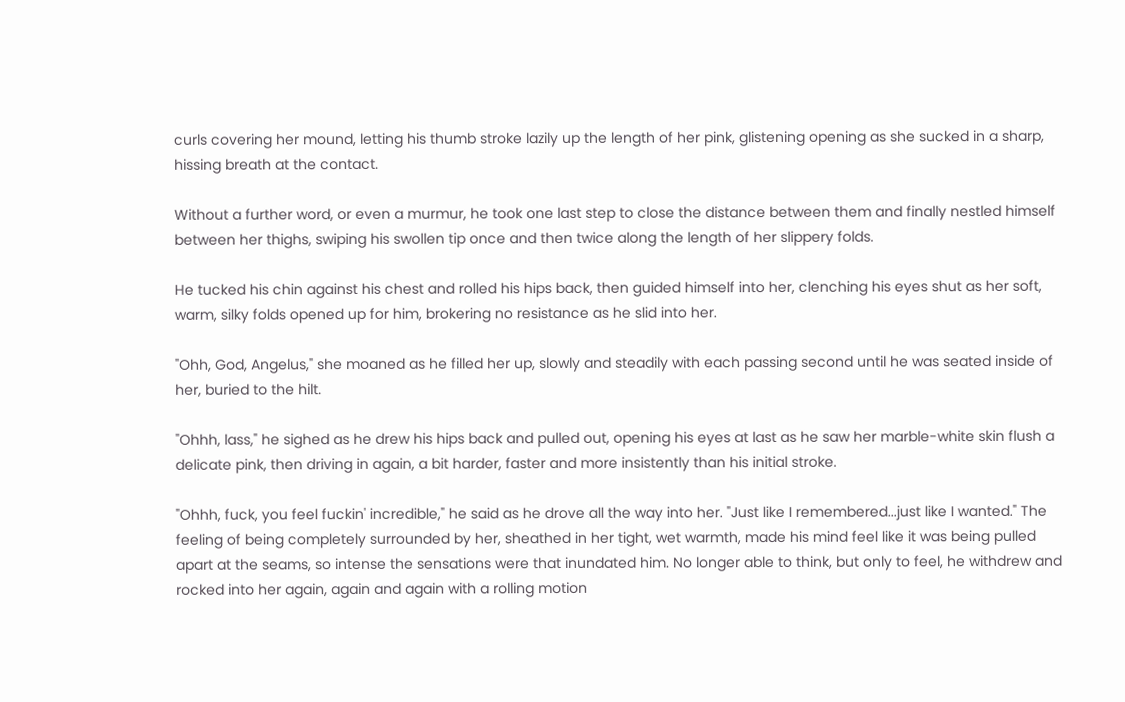curls covering her mound, letting his thumb stroke lazily up the length of her pink, glistening opening as she sucked in a sharp, hissing breath at the contact.

Without a further word, or even a murmur, he took one last step to close the distance between them and finally nestled himself between her thighs, swiping his swollen tip once and then twice along the length of her slippery folds.

He tucked his chin against his chest and rolled his hips back, then guided himself into her, clenching his eyes shut as her soft, warm, silky folds opened up for him, brokering no resistance as he slid into her.

"Ohh, God, Angelus," she moaned as he filled her up, slowly and steadily with each passing second until he was seated inside of her, buried to the hilt.

"Ohhh, lass," he sighed as he drew his hips back and pulled out, opening his eyes at last as he saw her marble-white skin flush a delicate pink, then driving in again, a bit harder, faster and more insistently than his initial stroke.

"Ohhh, fuck, you feel fuckin' incredible," he said as he drove all the way into her. "Just like I remembered...just like I wanted." The feeling of being completely surrounded by her, sheathed in her tight, wet warmth, made his mind feel like it was being pulled apart at the seams, so intense the sensations were that inundated him. No longer able to think, but only to feel, he withdrew and rocked into her again, again and again with a rolling motion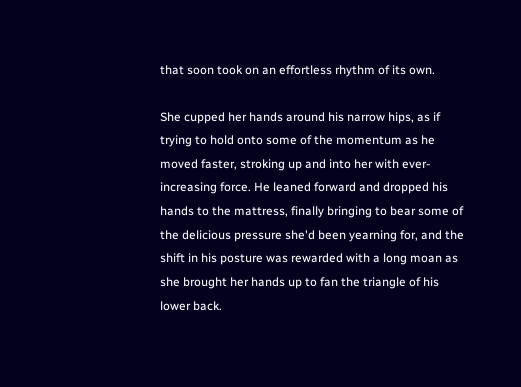that soon took on an effortless rhythm of its own.

She cupped her hands around his narrow hips, as if trying to hold onto some of the momentum as he moved faster, stroking up and into her with ever-increasing force. He leaned forward and dropped his hands to the mattress, finally bringing to bear some of the delicious pressure she'd been yearning for, and the shift in his posture was rewarded with a long moan as she brought her hands up to fan the triangle of his lower back.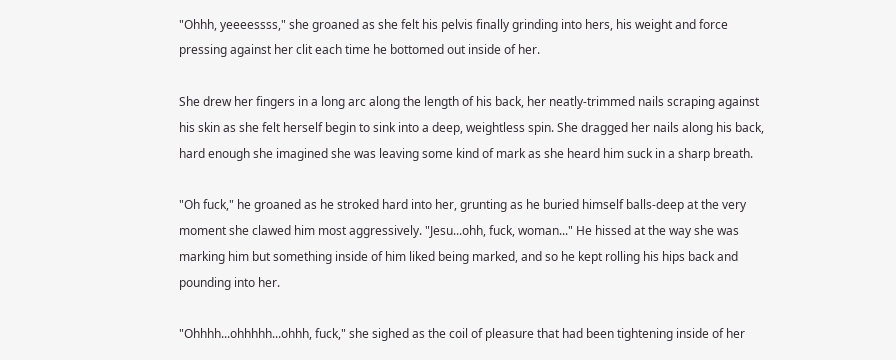"Ohhh, yeeeessss," she groaned as she felt his pelvis finally grinding into hers, his weight and force pressing against her clit each time he bottomed out inside of her.

She drew her fingers in a long arc along the length of his back, her neatly-trimmed nails scraping against his skin as she felt herself begin to sink into a deep, weightless spin. She dragged her nails along his back, hard enough she imagined she was leaving some kind of mark as she heard him suck in a sharp breath.

"Oh fuck," he groaned as he stroked hard into her, grunting as he buried himself balls-deep at the very moment she clawed him most aggressively. "Jesu...ohh, fuck, woman..." He hissed at the way she was marking him but something inside of him liked being marked, and so he kept rolling his hips back and pounding into her.

"Ohhhh...ohhhhh...ohhh, fuck," she sighed as the coil of pleasure that had been tightening inside of her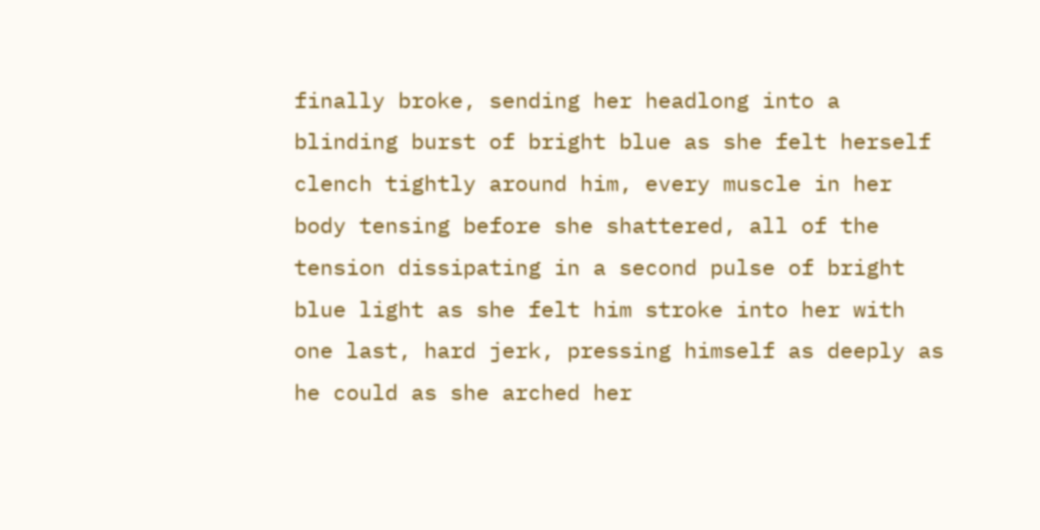finally broke, sending her headlong into a blinding burst of bright blue as she felt herself clench tightly around him, every muscle in her body tensing before she shattered, all of the tension dissipating in a second pulse of bright blue light as she felt him stroke into her with one last, hard jerk, pressing himself as deeply as he could as she arched her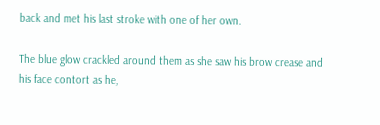back and met his last stroke with one of her own.

The blue glow crackled around them as she saw his brow crease and his face contort as he,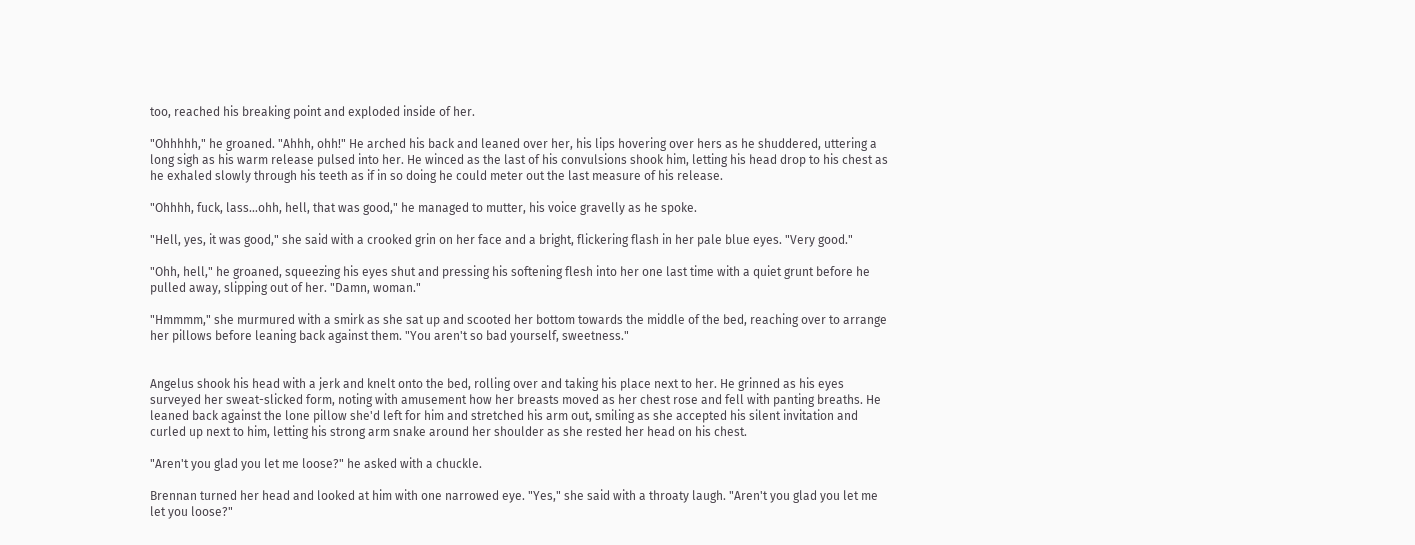too, reached his breaking point and exploded inside of her.

"Ohhhhh," he groaned. "Ahhh, ohh!" He arched his back and leaned over her, his lips hovering over hers as he shuddered, uttering a long sigh as his warm release pulsed into her. He winced as the last of his convulsions shook him, letting his head drop to his chest as he exhaled slowly through his teeth as if in so doing he could meter out the last measure of his release.

"Ohhhh, fuck, lass...ohh, hell, that was good," he managed to mutter, his voice gravelly as he spoke.

"Hell, yes, it was good," she said with a crooked grin on her face and a bright, flickering flash in her pale blue eyes. "Very good."

"Ohh, hell," he groaned, squeezing his eyes shut and pressing his softening flesh into her one last time with a quiet grunt before he pulled away, slipping out of her. "Damn, woman."

"Hmmmm," she murmured with a smirk as she sat up and scooted her bottom towards the middle of the bed, reaching over to arrange her pillows before leaning back against them. "You aren't so bad yourself, sweetness."


Angelus shook his head with a jerk and knelt onto the bed, rolling over and taking his place next to her. He grinned as his eyes surveyed her sweat-slicked form, noting with amusement how her breasts moved as her chest rose and fell with panting breaths. He leaned back against the lone pillow she'd left for him and stretched his arm out, smiling as she accepted his silent invitation and curled up next to him, letting his strong arm snake around her shoulder as she rested her head on his chest.

"Aren't you glad you let me loose?" he asked with a chuckle.

Brennan turned her head and looked at him with one narrowed eye. "Yes," she said with a throaty laugh. "Aren't you glad you let me let you loose?"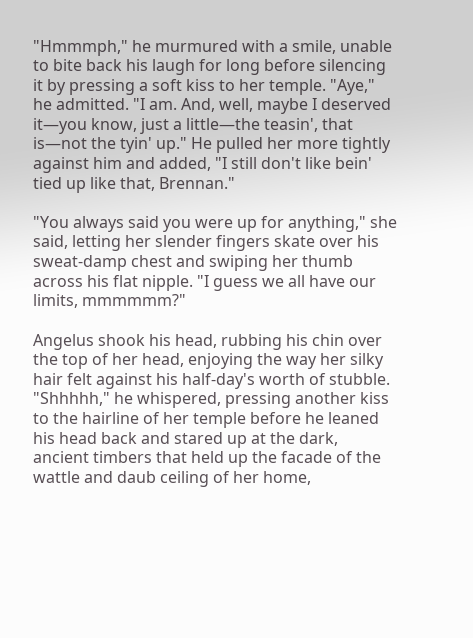"Hmmmph," he murmured with a smile, unable to bite back his laugh for long before silencing it by pressing a soft kiss to her temple. "Aye," he admitted. "I am. And, well, maybe I deserved it—you know, just a little—the teasin', that is—not the tyin' up." He pulled her more tightly against him and added, "I still don't like bein' tied up like that, Brennan."

"You always said you were up for anything," she said, letting her slender fingers skate over his sweat-damp chest and swiping her thumb across his flat nipple. "I guess we all have our limits, mmmmmm?"

Angelus shook his head, rubbing his chin over the top of her head, enjoying the way her silky hair felt against his half-day's worth of stubble. "Shhhhh," he whispered, pressing another kiss to the hairline of her temple before he leaned his head back and stared up at the dark, ancient timbers that held up the facade of the wattle and daub ceiling of her home,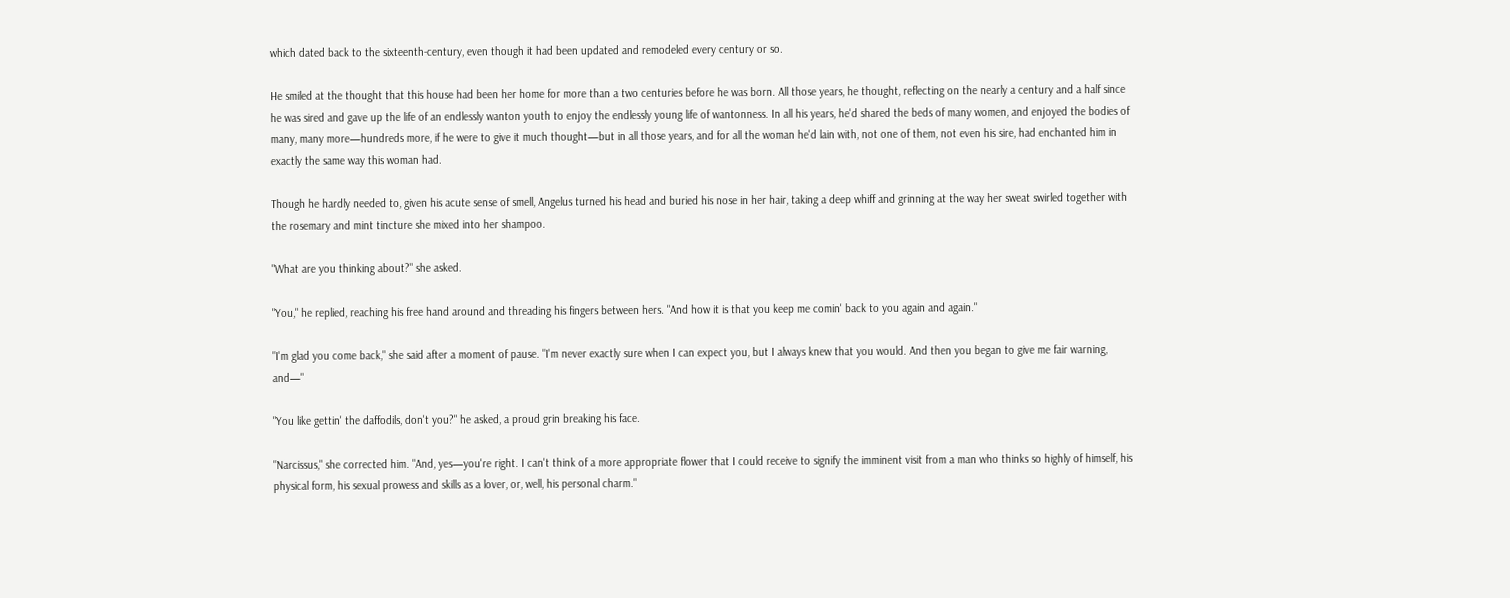which dated back to the sixteenth-century, even though it had been updated and remodeled every century or so.

He smiled at the thought that this house had been her home for more than a two centuries before he was born. All those years, he thought, reflecting on the nearly a century and a half since he was sired and gave up the life of an endlessly wanton youth to enjoy the endlessly young life of wantonness. In all his years, he'd shared the beds of many women, and enjoyed the bodies of many, many more—hundreds more, if he were to give it much thought—but in all those years, and for all the woman he'd lain with, not one of them, not even his sire, had enchanted him in exactly the same way this woman had.

Though he hardly needed to, given his acute sense of smell, Angelus turned his head and buried his nose in her hair, taking a deep whiff and grinning at the way her sweat swirled together with the rosemary and mint tincture she mixed into her shampoo.

"What are you thinking about?" she asked.

"You," he replied, reaching his free hand around and threading his fingers between hers. "And how it is that you keep me comin' back to you again and again."

"I'm glad you come back," she said after a moment of pause. "I'm never exactly sure when I can expect you, but I always knew that you would. And then you began to give me fair warning, and—"

"You like gettin' the daffodils, don't you?" he asked, a proud grin breaking his face.

"Narcissus," she corrected him. "And, yes—you're right. I can't think of a more appropriate flower that I could receive to signify the imminent visit from a man who thinks so highly of himself, his physical form, his sexual prowess and skills as a lover, or, well, his personal charm."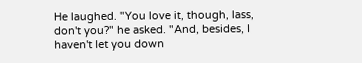He laughed. "You love it, though, lass, don't you?" he asked. "And, besides, I haven't let you down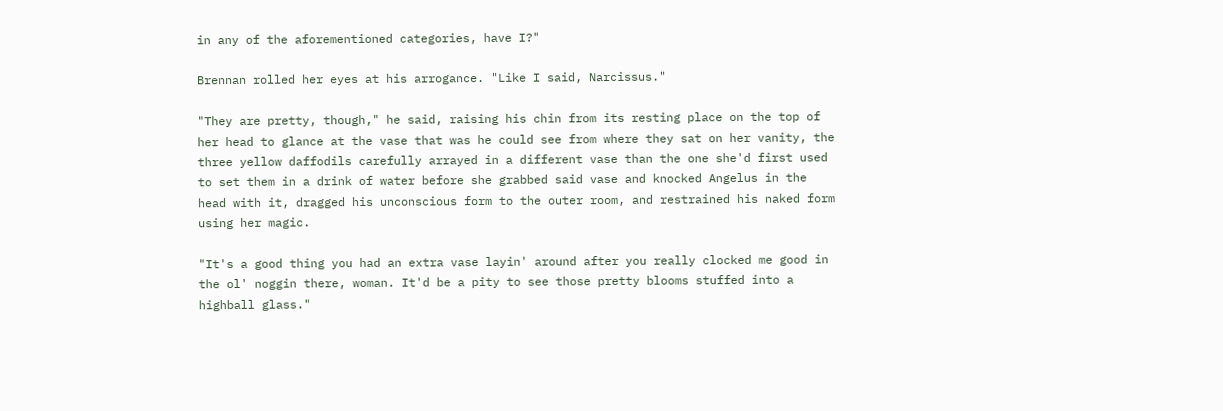in any of the aforementioned categories, have I?"

Brennan rolled her eyes at his arrogance. "Like I said, Narcissus."

"They are pretty, though," he said, raising his chin from its resting place on the top of her head to glance at the vase that was he could see from where they sat on her vanity, the three yellow daffodils carefully arrayed in a different vase than the one she'd first used to set them in a drink of water before she grabbed said vase and knocked Angelus in the head with it, dragged his unconscious form to the outer room, and restrained his naked form using her magic.

"It's a good thing you had an extra vase layin' around after you really clocked me good in the ol' noggin there, woman. It'd be a pity to see those pretty blooms stuffed into a highball glass."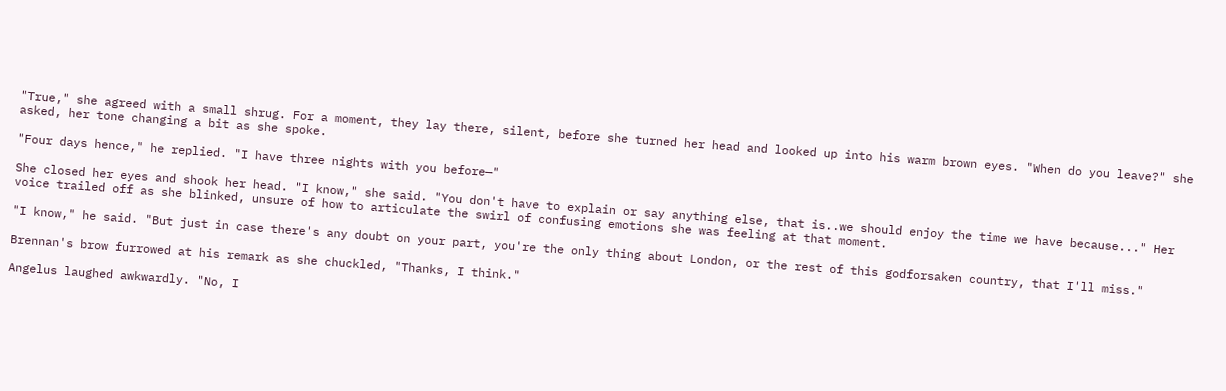"True," she agreed with a small shrug. For a moment, they lay there, silent, before she turned her head and looked up into his warm brown eyes. "When do you leave?" she asked, her tone changing a bit as she spoke.

"Four days hence," he replied. "I have three nights with you before—"

She closed her eyes and shook her head. "I know," she said. "You don't have to explain or say anything else, that is..we should enjoy the time we have because..." Her voice trailed off as she blinked, unsure of how to articulate the swirl of confusing emotions she was feeling at that moment.

"I know," he said. "But just in case there's any doubt on your part, you're the only thing about London, or the rest of this godforsaken country, that I'll miss."

Brennan's brow furrowed at his remark as she chuckled, "Thanks, I think."

Angelus laughed awkwardly. "No, I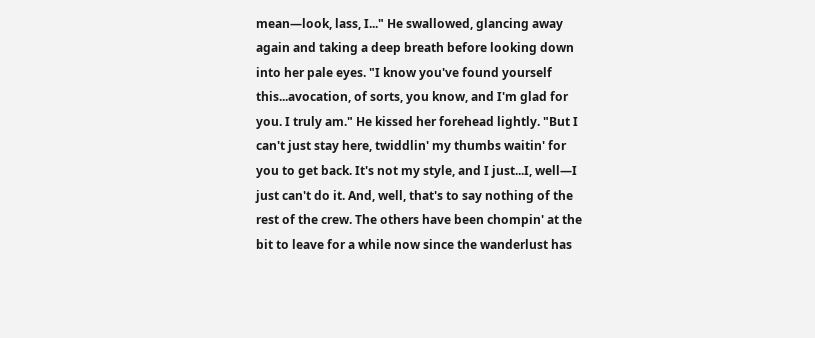mean—look, lass, I..." He swallowed, glancing away again and taking a deep breath before looking down into her pale eyes. "I know you've found yourself this...avocation, of sorts, you know, and I'm glad for you. I truly am." He kissed her forehead lightly. "But I can't just stay here, twiddlin' my thumbs waitin' for you to get back. It's not my style, and I just...I, well—I just can't do it. And, well, that's to say nothing of the rest of the crew. The others have been chompin' at the bit to leave for a while now since the wanderlust has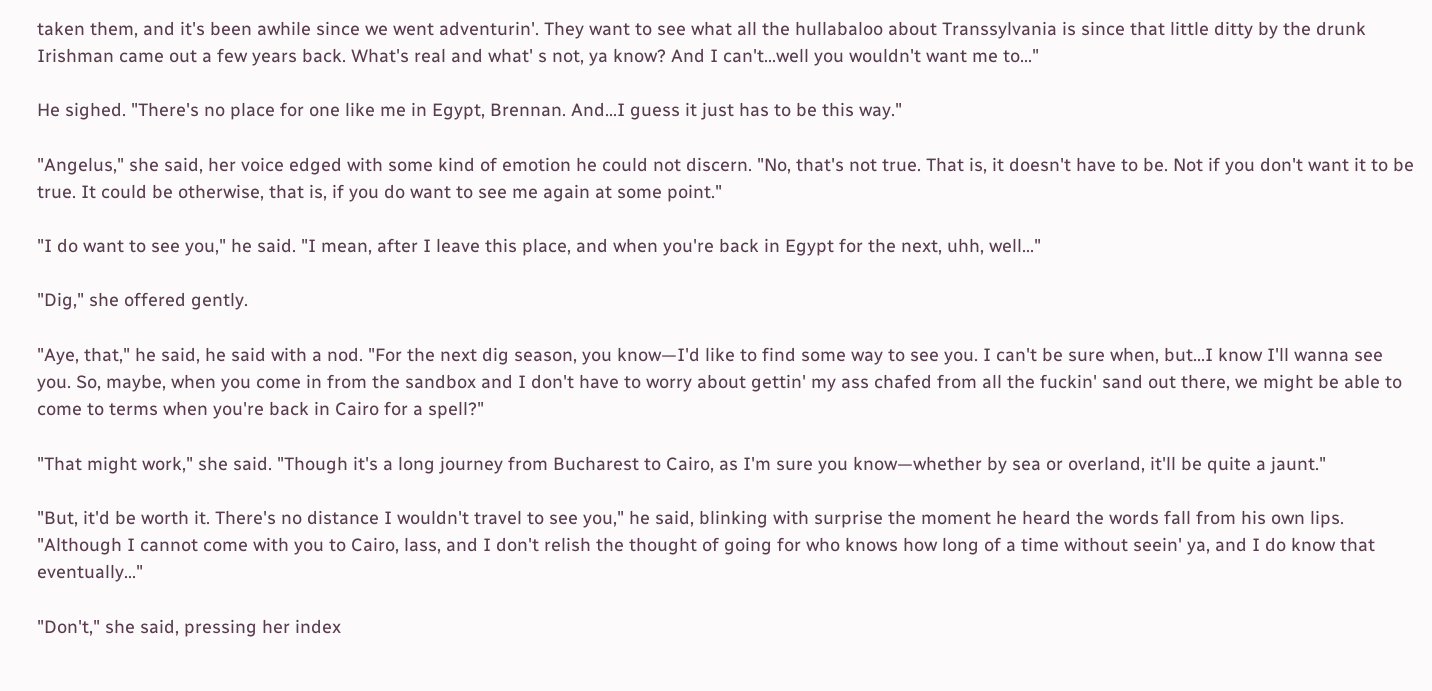taken them, and it's been awhile since we went adventurin'. They want to see what all the hullabaloo about Transsylvania is since that little ditty by the drunk Irishman came out a few years back. What's real and what' s not, ya know? And I can't...well you wouldn't want me to..."

He sighed. "There's no place for one like me in Egypt, Brennan. And...I guess it just has to be this way."

"Angelus," she said, her voice edged with some kind of emotion he could not discern. "No, that's not true. That is, it doesn't have to be. Not if you don't want it to be true. It could be otherwise, that is, if you do want to see me again at some point."

"I do want to see you," he said. "I mean, after I leave this place, and when you're back in Egypt for the next, uhh, well..."

"Dig," she offered gently.

"Aye, that," he said, he said with a nod. "For the next dig season, you know—I'd like to find some way to see you. I can't be sure when, but...I know I'll wanna see you. So, maybe, when you come in from the sandbox and I don't have to worry about gettin' my ass chafed from all the fuckin' sand out there, we might be able to come to terms when you're back in Cairo for a spell?"

"That might work," she said. "Though it's a long journey from Bucharest to Cairo, as I'm sure you know—whether by sea or overland, it'll be quite a jaunt."

"But, it'd be worth it. There's no distance I wouldn't travel to see you," he said, blinking with surprise the moment he heard the words fall from his own lips. "Although I cannot come with you to Cairo, lass, and I don't relish the thought of going for who knows how long of a time without seein' ya, and I do know that eventually..."

"Don't," she said, pressing her index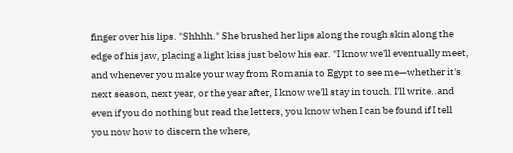finger over his lips. "Shhhh." She brushed her lips along the rough skin along the edge of his jaw, placing a light kiss just below his ear. "I know we'll eventually meet, and whenever you make your way from Romania to Egypt to see me—whether it's next season, next year, or the year after, I know we'll stay in touch. I'll write..and even if you do nothing but read the letters, you know when I can be found if I tell you now how to discern the where,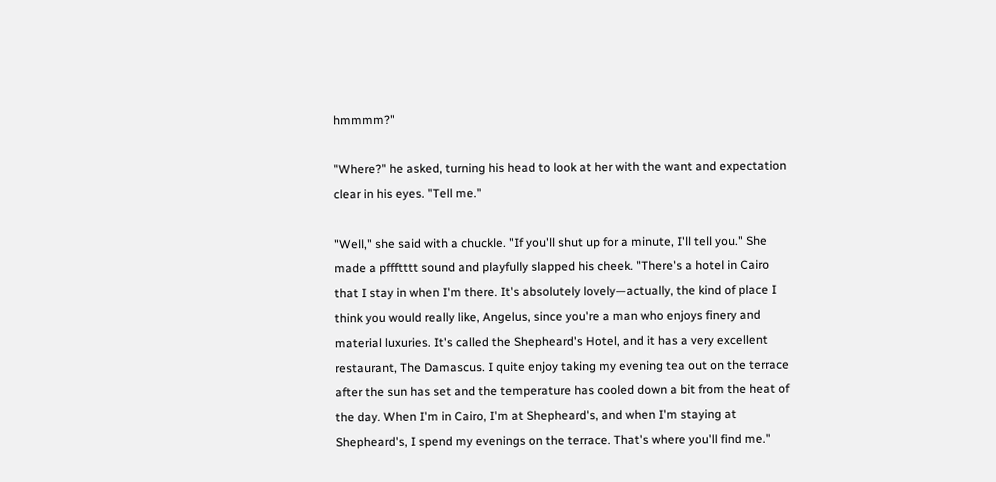hmmmm?"

"Where?" he asked, turning his head to look at her with the want and expectation clear in his eyes. "Tell me."

"Well," she said with a chuckle. "If you'll shut up for a minute, I'll tell you." She made a pffftttt sound and playfully slapped his cheek. "There's a hotel in Cairo that I stay in when I'm there. It's absolutely lovely—actually, the kind of place I think you would really like, Angelus, since you're a man who enjoys finery and material luxuries. It's called the Shepheard's Hotel, and it has a very excellent restaurant, The Damascus. I quite enjoy taking my evening tea out on the terrace after the sun has set and the temperature has cooled down a bit from the heat of the day. When I'm in Cairo, I'm at Shepheard's, and when I'm staying at Shepheard's, I spend my evenings on the terrace. That's where you'll find me."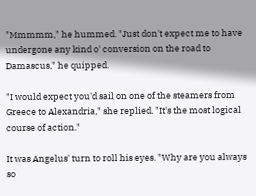"Mmmmm," he hummed. "Just don't expect me to have undergone any kind o' conversion on the road to Damascus," he quipped.

"I would expect you'd sail on one of the steamers from Greece to Alexandria," she replied. "It's the most logical course of action."

It was Angelus' turn to roll his eyes. "Why are you always so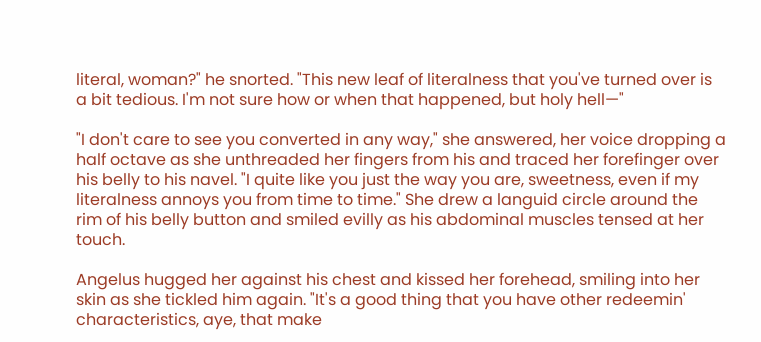literal, woman?" he snorted. "This new leaf of literalness that you've turned over is a bit tedious. I'm not sure how or when that happened, but holy hell—"

"I don't care to see you converted in any way," she answered, her voice dropping a half octave as she unthreaded her fingers from his and traced her forefinger over his belly to his navel. "I quite like you just the way you are, sweetness, even if my literalness annoys you from time to time." She drew a languid circle around the rim of his belly button and smiled evilly as his abdominal muscles tensed at her touch.

Angelus hugged her against his chest and kissed her forehead, smiling into her skin as she tickled him again. "It's a good thing that you have other redeemin' characteristics, aye, that make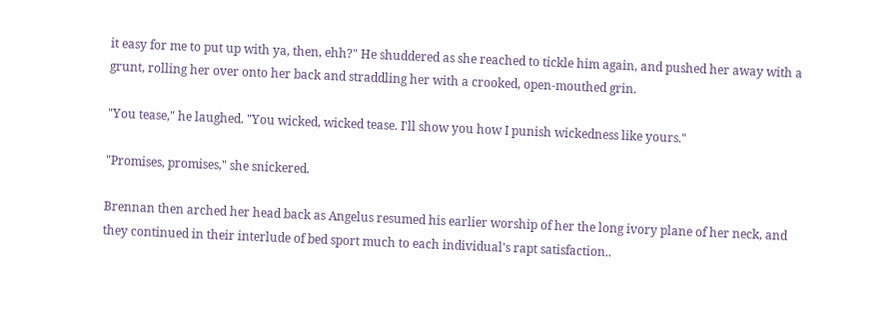it easy for me to put up with ya, then, ehh?" He shuddered as she reached to tickle him again, and pushed her away with a grunt, rolling her over onto her back and straddling her with a crooked, open-mouthed grin.

"You tease," he laughed. "You wicked, wicked tease. I'll show you how I punish wickedness like yours."

"Promises, promises," she snickered.

Brennan then arched her head back as Angelus resumed his earlier worship of her the long ivory plane of her neck, and they continued in their interlude of bed sport much to each individual's rapt satisfaction..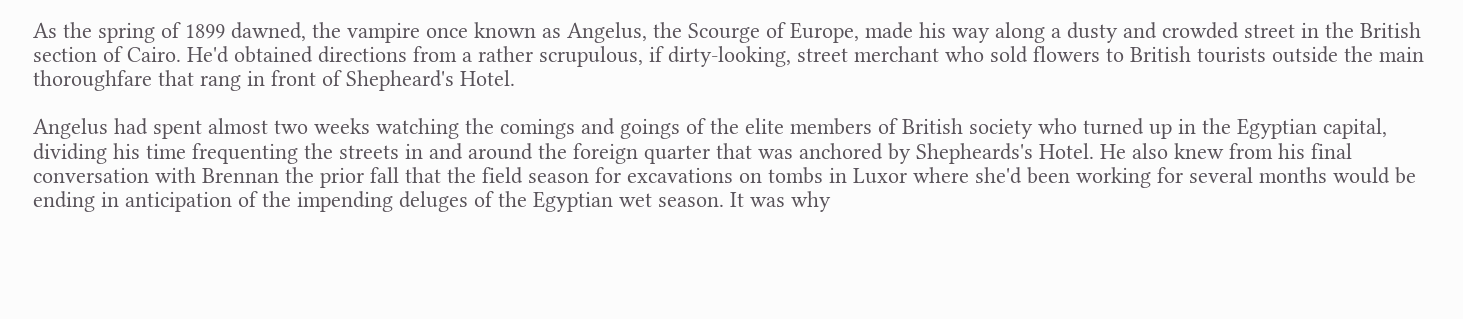As the spring of 1899 dawned, the vampire once known as Angelus, the Scourge of Europe, made his way along a dusty and crowded street in the British section of Cairo. He'd obtained directions from a rather scrupulous, if dirty-looking, street merchant who sold flowers to British tourists outside the main thoroughfare that rang in front of Shepheard's Hotel.

Angelus had spent almost two weeks watching the comings and goings of the elite members of British society who turned up in the Egyptian capital, dividing his time frequenting the streets in and around the foreign quarter that was anchored by Shepheards's Hotel. He also knew from his final conversation with Brennan the prior fall that the field season for excavations on tombs in Luxor where she'd been working for several months would be ending in anticipation of the impending deluges of the Egyptian wet season. It was why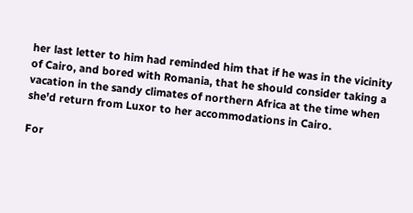her last letter to him had reminded him that if he was in the vicinity of Cairo, and bored with Romania, that he should consider taking a vacation in the sandy climates of northern Africa at the time when she'd return from Luxor to her accommodations in Cairo.

For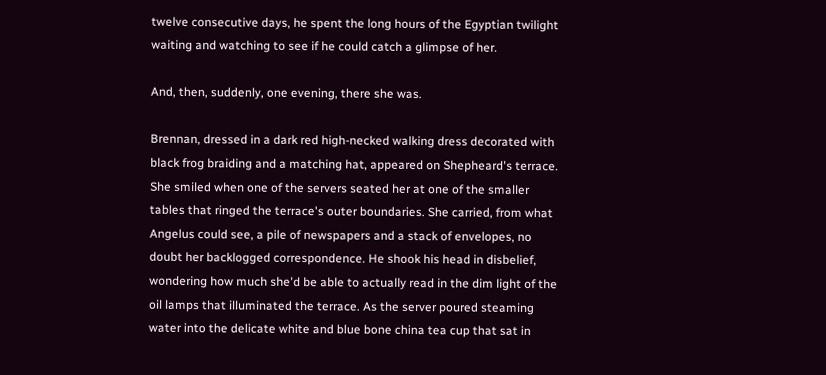twelve consecutive days, he spent the long hours of the Egyptian twilight waiting and watching to see if he could catch a glimpse of her.

And, then, suddenly, one evening, there she was.

Brennan, dressed in a dark red high-necked walking dress decorated with black frog braiding and a matching hat, appeared on Shepheard's terrace. She smiled when one of the servers seated her at one of the smaller tables that ringed the terrace's outer boundaries. She carried, from what Angelus could see, a pile of newspapers and a stack of envelopes, no doubt her backlogged correspondence. He shook his head in disbelief, wondering how much she'd be able to actually read in the dim light of the oil lamps that illuminated the terrace. As the server poured steaming water into the delicate white and blue bone china tea cup that sat in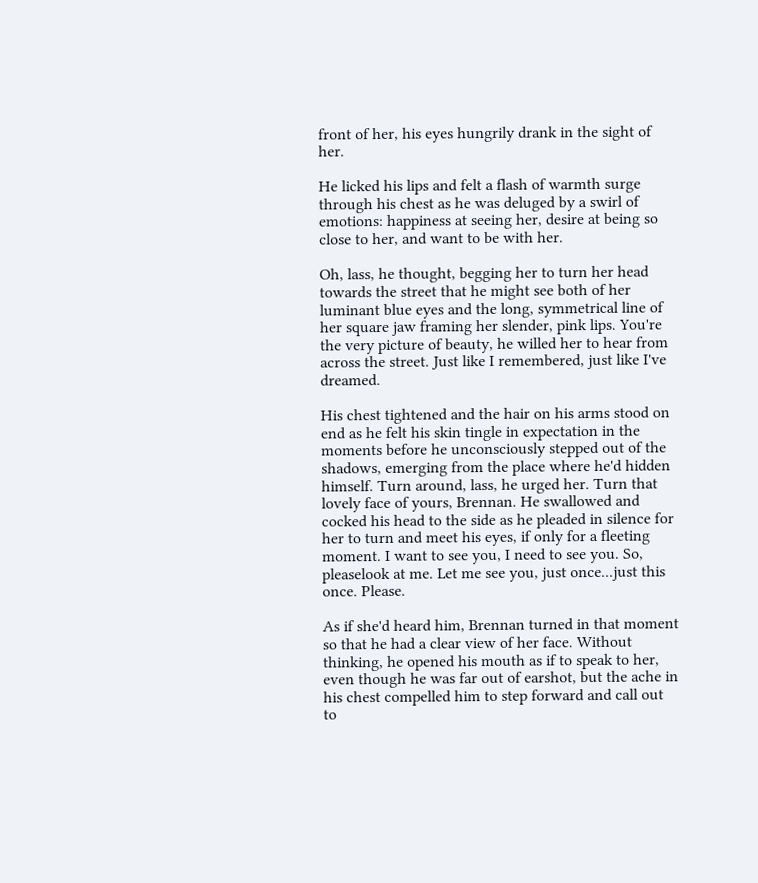front of her, his eyes hungrily drank in the sight of her.

He licked his lips and felt a flash of warmth surge through his chest as he was deluged by a swirl of emotions: happiness at seeing her, desire at being so close to her, and want to be with her.

Oh, lass, he thought, begging her to turn her head towards the street that he might see both of her luminant blue eyes and the long, symmetrical line of her square jaw framing her slender, pink lips. You're the very picture of beauty, he willed her to hear from across the street. Just like I remembered, just like I've dreamed.

His chest tightened and the hair on his arms stood on end as he felt his skin tingle in expectation in the moments before he unconsciously stepped out of the shadows, emerging from the place where he'd hidden himself. Turn around, lass, he urged her. Turn that lovely face of yours, Brennan. He swallowed and cocked his head to the side as he pleaded in silence for her to turn and meet his eyes, if only for a fleeting moment. I want to see you, I need to see you. So, pleaselook at me. Let me see you, just once...just this once. Please.

As if she'd heard him, Brennan turned in that moment so that he had a clear view of her face. Without thinking, he opened his mouth as if to speak to her, even though he was far out of earshot, but the ache in his chest compelled him to step forward and call out to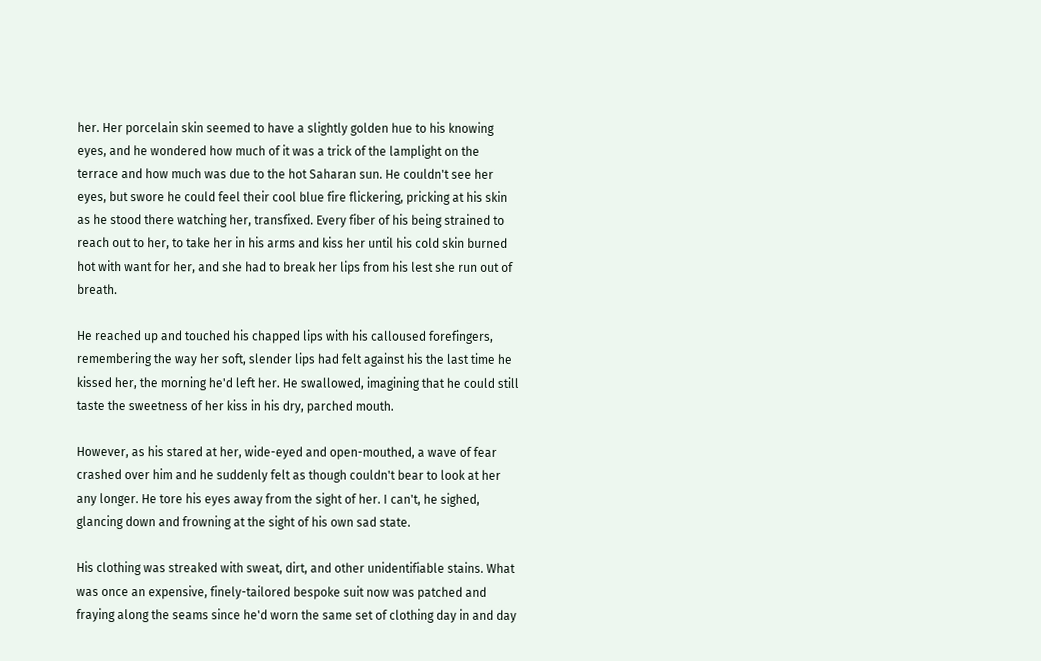her. Her porcelain skin seemed to have a slightly golden hue to his knowing eyes, and he wondered how much of it was a trick of the lamplight on the terrace and how much was due to the hot Saharan sun. He couldn't see her eyes, but swore he could feel their cool blue fire flickering, pricking at his skin as he stood there watching her, transfixed. Every fiber of his being strained to reach out to her, to take her in his arms and kiss her until his cold skin burned hot with want for her, and she had to break her lips from his lest she run out of breath.

He reached up and touched his chapped lips with his calloused forefingers, remembering the way her soft, slender lips had felt against his the last time he kissed her, the morning he'd left her. He swallowed, imagining that he could still taste the sweetness of her kiss in his dry, parched mouth.

However, as his stared at her, wide-eyed and open-mouthed, a wave of fear crashed over him and he suddenly felt as though couldn't bear to look at her any longer. He tore his eyes away from the sight of her. I can't, he sighed, glancing down and frowning at the sight of his own sad state.

His clothing was streaked with sweat, dirt, and other unidentifiable stains. What was once an expensive, finely-tailored bespoke suit now was patched and fraying along the seams since he'd worn the same set of clothing day in and day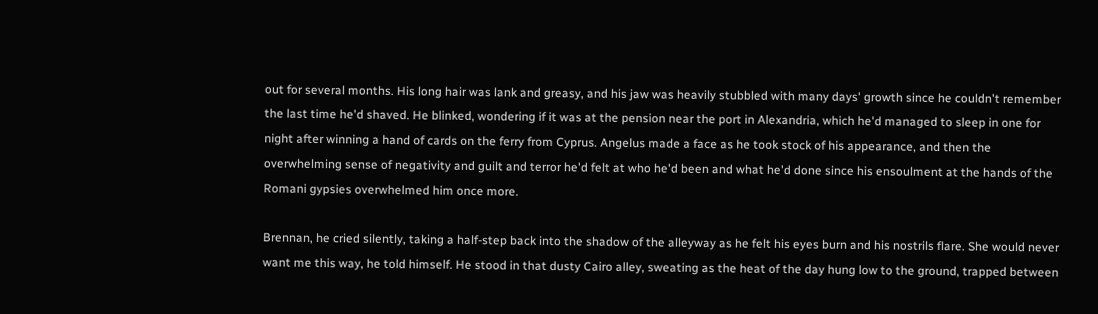out for several months. His long hair was lank and greasy, and his jaw was heavily stubbled with many days' growth since he couldn't remember the last time he'd shaved. He blinked, wondering if it was at the pension near the port in Alexandria, which he'd managed to sleep in one for night after winning a hand of cards on the ferry from Cyprus. Angelus made a face as he took stock of his appearance, and then the overwhelming sense of negativity and guilt and terror he'd felt at who he'd been and what he'd done since his ensoulment at the hands of the Romani gypsies overwhelmed him once more.

Brennan, he cried silently, taking a half-step back into the shadow of the alleyway as he felt his eyes burn and his nostrils flare. She would never want me this way, he told himself. He stood in that dusty Cairo alley, sweating as the heat of the day hung low to the ground, trapped between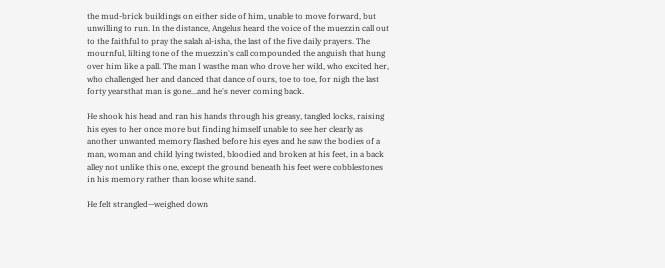the mud-brick buildings on either side of him, unable to move forward, but unwilling to run. In the distance, Angelus heard the voice of the muezzin call out to the faithful to pray the salah al-isha, the last of the five daily prayers. The mournful, lilting tone of the muezzin's call compounded the anguish that hung over him like a pall. The man I wasthe man who drove her wild, who excited her, who challenged her and danced that dance of ours, toe to toe, for nigh the last forty yearsthat man is gone...and he's never coming back.

He shook his head and ran his hands through his greasy, tangled locks, raising his eyes to her once more but finding himself unable to see her clearly as another unwanted memory flashed before his eyes and he saw the bodies of a man, woman and child lying twisted, bloodied and broken at his feet, in a back alley not unlike this one, except the ground beneath his feet were cobblestones in his memory rather than loose white sand.

He felt strangled—weighed down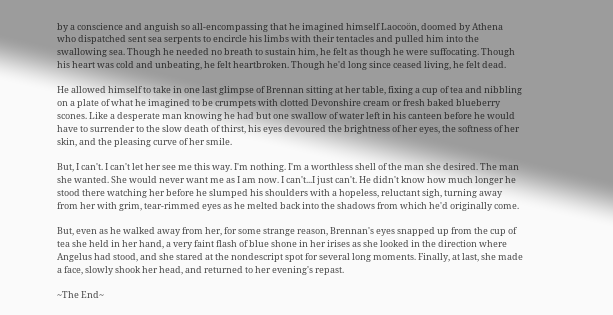by a conscience and anguish so all-encompassing that he imagined himself Laocoön, doomed by Athena who dispatched sent sea serpents to encircle his limbs with their tentacles and pulled him into the swallowing sea. Though he needed no breath to sustain him, he felt as though he were suffocating. Though his heart was cold and unbeating, he felt heartbroken. Though he'd long since ceased living, he felt dead.

He allowed himself to take in one last glimpse of Brennan sitting at her table, fixing a cup of tea and nibbling on a plate of what he imagined to be crumpets with clotted Devonshire cream or fresh baked blueberry scones. Like a desperate man knowing he had but one swallow of water left in his canteen before he would have to surrender to the slow death of thirst, his eyes devoured the brightness of her eyes, the softness of her skin, and the pleasing curve of her smile.

But, I can't. I can't let her see me this way. I'm nothing. I'm a worthless shell of the man she desired. The man she wanted. She would never want me as I am now. I can't...I just can't. He didn't know how much longer he stood there watching her before he slumped his shoulders with a hopeless, reluctant sigh, turning away from her with grim, tear-rimmed eyes as he melted back into the shadows from which he'd originally come.

But, even as he walked away from her, for some strange reason, Brennan's eyes snapped up from the cup of tea she held in her hand, a very faint flash of blue shone in her irises as she looked in the direction where Angelus had stood, and she stared at the nondescript spot for several long moments. Finally, at last, she made a face, slowly shook her head, and returned to her evening's repast.

~The End~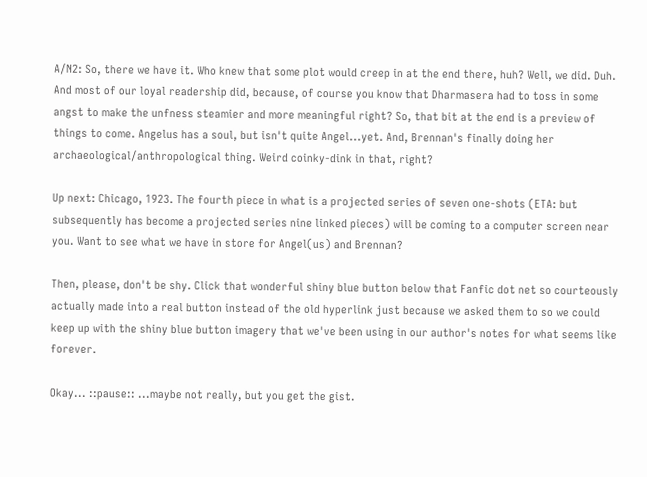A/N2: So, there we have it. Who knew that some plot would creep in at the end there, huh? Well, we did. Duh. And most of our loyal readership did, because, of course you know that Dharmasera had to toss in some angst to make the unfness steamier and more meaningful right? So, that bit at the end is a preview of things to come. Angelus has a soul, but isn't quite Angel...yet. And, Brennan's finally doing her archaeological/anthropological thing. Weird coinky-dink in that, right?

Up next: Chicago, 1923. The fourth piece in what is a projected series of seven one-shots (ETA: but subsequently has become a projected series nine linked pieces) will be coming to a computer screen near you. Want to see what we have in store for Angel(us) and Brennan?

Then, please, don't be shy. Click that wonderful shiny blue button below that Fanfic dot net so courteously actually made into a real button instead of the old hyperlink just because we asked them to so we could keep up with the shiny blue button imagery that we've been using in our author's notes for what seems like forever.

Okay... ::pause:: ...maybe not really, but you get the gist.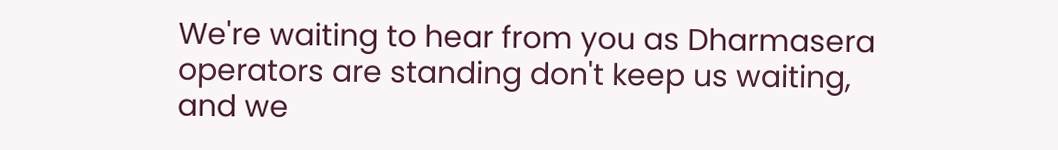We're waiting to hear from you as Dharmasera operators are standing don't keep us waiting, and we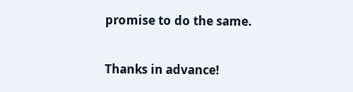promise to do the same.

Thanks in advance!